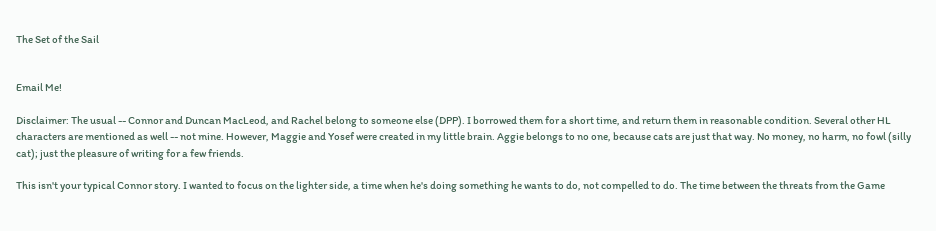The Set of the Sail


Email Me!

Disclaimer: The usual -- Connor and Duncan MacLeod, and Rachel belong to someone else (DPP). I borrowed them for a short time, and return them in reasonable condition. Several other HL characters are mentioned as well -- not mine. However, Maggie and Yosef were created in my little brain. Aggie belongs to no one, because cats are just that way. No money, no harm, no fowl (silly cat); just the pleasure of writing for a few friends.

This isn't your typical Connor story. I wanted to focus on the lighter side, a time when he's doing something he wants to do, not compelled to do. The time between the threats from the Game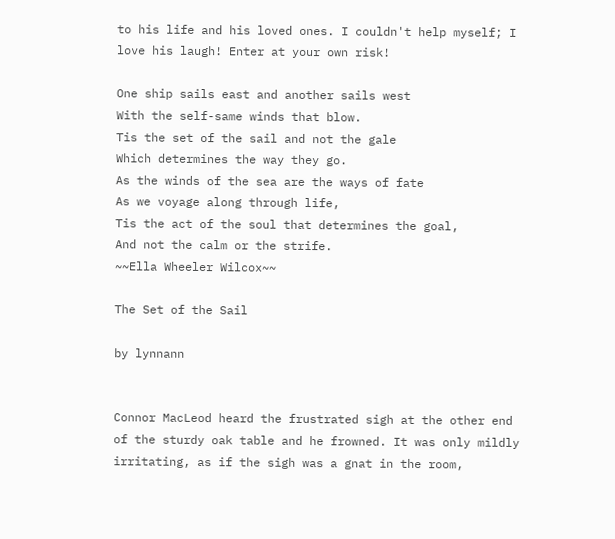to his life and his loved ones. I couldn't help myself; I love his laugh! Enter at your own risk!

One ship sails east and another sails west
With the self-same winds that blow.
Tis the set of the sail and not the gale
Which determines the way they go.
As the winds of the sea are the ways of fate
As we voyage along through life,
Tis the act of the soul that determines the goal,
And not the calm or the strife.
~~Ella Wheeler Wilcox~~

The Set of the Sail

by lynnann


Connor MacLeod heard the frustrated sigh at the other end of the sturdy oak table and he frowned. It was only mildly irritating, as if the sigh was a gnat in the room,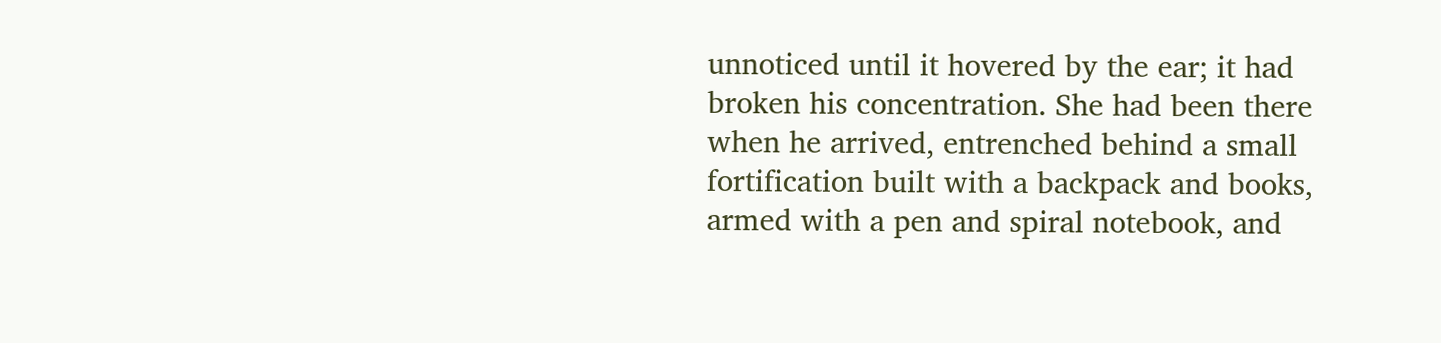unnoticed until it hovered by the ear; it had broken his concentration. She had been there when he arrived, entrenched behind a small fortification built with a backpack and books, armed with a pen and spiral notebook, and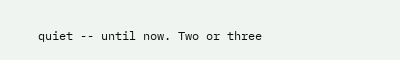quiet -- until now. Two or three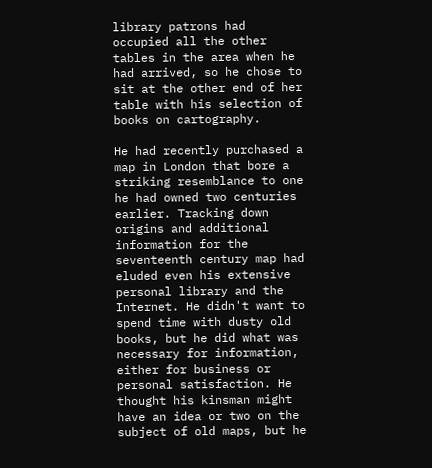library patrons had occupied all the other tables in the area when he had arrived, so he chose to sit at the other end of her table with his selection of books on cartography.

He had recently purchased a map in London that bore a striking resemblance to one he had owned two centuries earlier. Tracking down origins and additional information for the seventeenth century map had eluded even his extensive personal library and the Internet. He didn't want to spend time with dusty old books, but he did what was necessary for information, either for business or personal satisfaction. He thought his kinsman might have an idea or two on the subject of old maps, but he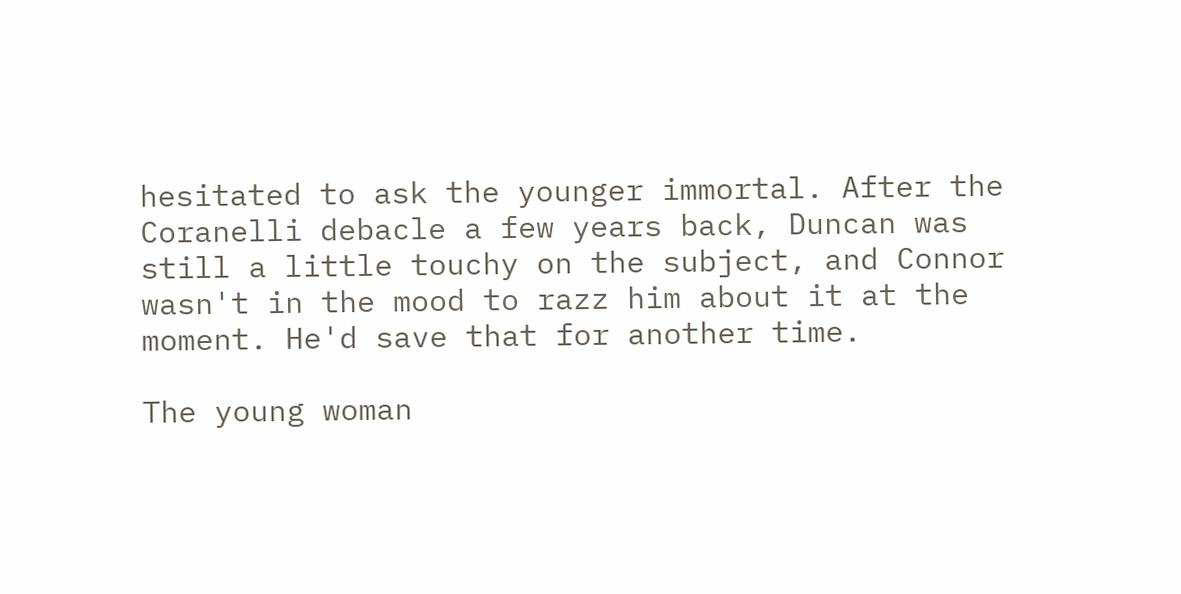hesitated to ask the younger immortal. After the Coranelli debacle a few years back, Duncan was still a little touchy on the subject, and Connor wasn't in the mood to razz him about it at the moment. He'd save that for another time.

The young woman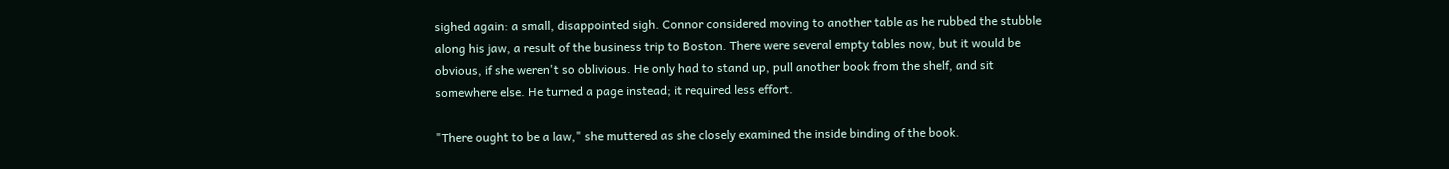sighed again: a small, disappointed sigh. Connor considered moving to another table as he rubbed the stubble along his jaw, a result of the business trip to Boston. There were several empty tables now, but it would be obvious, if she weren't so oblivious. He only had to stand up, pull another book from the shelf, and sit somewhere else. He turned a page instead; it required less effort.

"There ought to be a law," she muttered as she closely examined the inside binding of the book.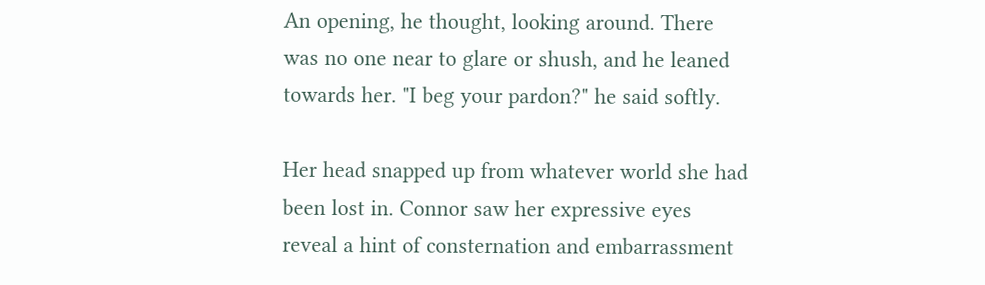An opening, he thought, looking around. There was no one near to glare or shush, and he leaned towards her. "I beg your pardon?" he said softly.

Her head snapped up from whatever world she had been lost in. Connor saw her expressive eyes reveal a hint of consternation and embarrassment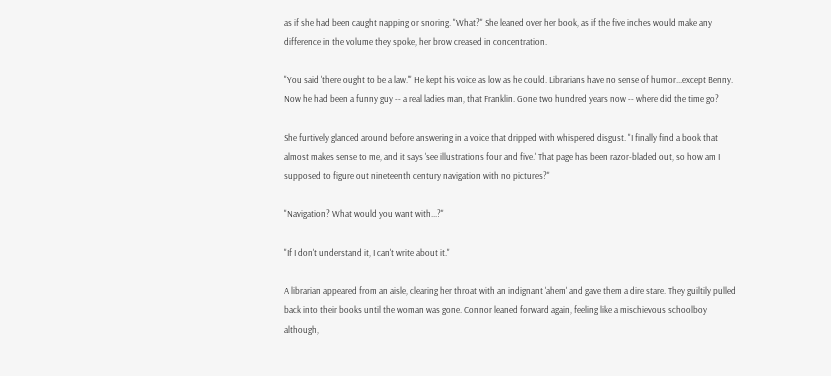as if she had been caught napping or snoring. "What?" She leaned over her book, as if the five inches would make any difference in the volume they spoke, her brow creased in concentration.

"You said 'there ought to be a law.'" He kept his voice as low as he could. Librarians have no sense of humor...except Benny. Now he had been a funny guy -- a real ladies man, that Franklin. Gone two hundred years now -- where did the time go?

She furtively glanced around before answering in a voice that dripped with whispered disgust. "I finally find a book that almost makes sense to me, and it says 'see illustrations four and five.' That page has been razor-bladed out, so how am I supposed to figure out nineteenth century navigation with no pictures?"

"Navigation? What would you want with...?"

"If I don't understand it, I can't write about it."

A librarian appeared from an aisle, clearing her throat with an indignant 'ahem' and gave them a dire stare. They guiltily pulled back into their books until the woman was gone. Connor leaned forward again, feeling like a mischievous schoolboy although,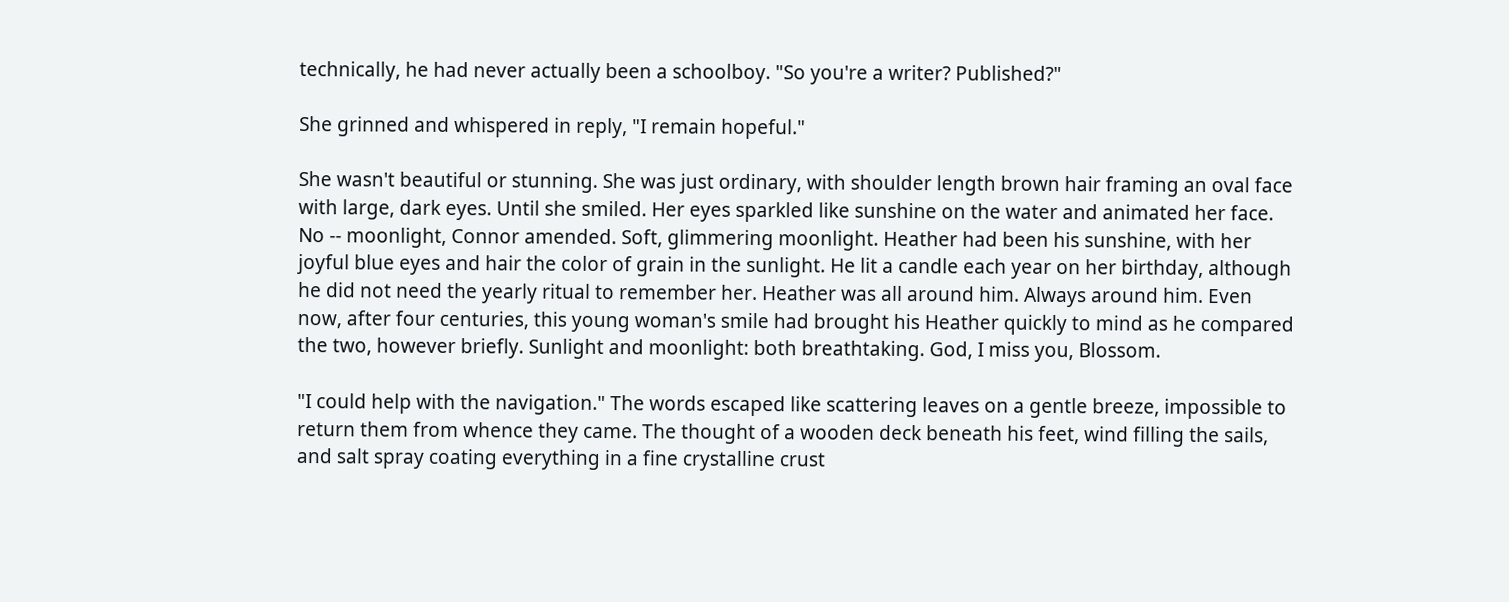technically, he had never actually been a schoolboy. "So you're a writer? Published?"

She grinned and whispered in reply, "I remain hopeful."

She wasn't beautiful or stunning. She was just ordinary, with shoulder length brown hair framing an oval face with large, dark eyes. Until she smiled. Her eyes sparkled like sunshine on the water and animated her face. No -- moonlight, Connor amended. Soft, glimmering moonlight. Heather had been his sunshine, with her joyful blue eyes and hair the color of grain in the sunlight. He lit a candle each year on her birthday, although he did not need the yearly ritual to remember her. Heather was all around him. Always around him. Even now, after four centuries, this young woman's smile had brought his Heather quickly to mind as he compared the two, however briefly. Sunlight and moonlight: both breathtaking. God, I miss you, Blossom.

"I could help with the navigation." The words escaped like scattering leaves on a gentle breeze, impossible to return them from whence they came. The thought of a wooden deck beneath his feet, wind filling the sails, and salt spray coating everything in a fine crystalline crust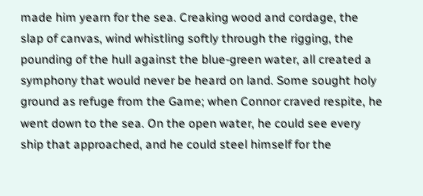made him yearn for the sea. Creaking wood and cordage, the slap of canvas, wind whistling softly through the rigging, the pounding of the hull against the blue-green water, all created a symphony that would never be heard on land. Some sought holy ground as refuge from the Game; when Connor craved respite, he went down to the sea. On the open water, he could see every ship that approached, and he could steel himself for the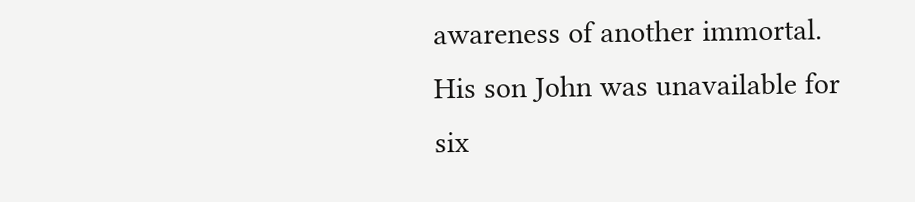awareness of another immortal. His son John was unavailable for six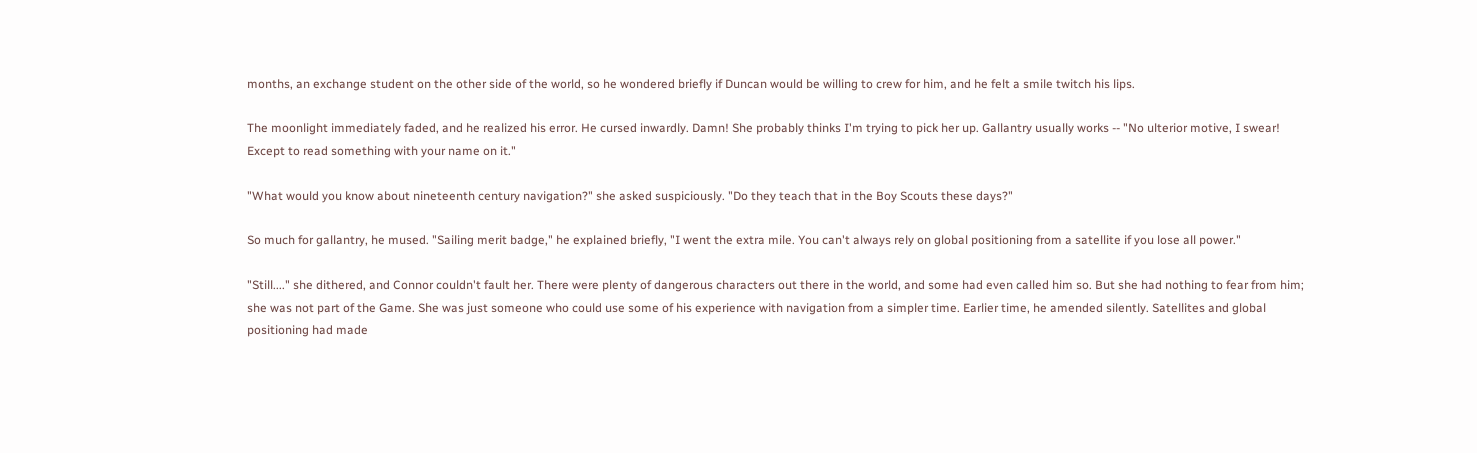months, an exchange student on the other side of the world, so he wondered briefly if Duncan would be willing to crew for him, and he felt a smile twitch his lips.

The moonlight immediately faded, and he realized his error. He cursed inwardly. Damn! She probably thinks I'm trying to pick her up. Gallantry usually works -- "No ulterior motive, I swear! Except to read something with your name on it."

"What would you know about nineteenth century navigation?" she asked suspiciously. "Do they teach that in the Boy Scouts these days?"

So much for gallantry, he mused. "Sailing merit badge," he explained briefly, "I went the extra mile. You can't always rely on global positioning from a satellite if you lose all power."

"Still...." she dithered, and Connor couldn't fault her. There were plenty of dangerous characters out there in the world, and some had even called him so. But she had nothing to fear from him; she was not part of the Game. She was just someone who could use some of his experience with navigation from a simpler time. Earlier time, he amended silently. Satellites and global positioning had made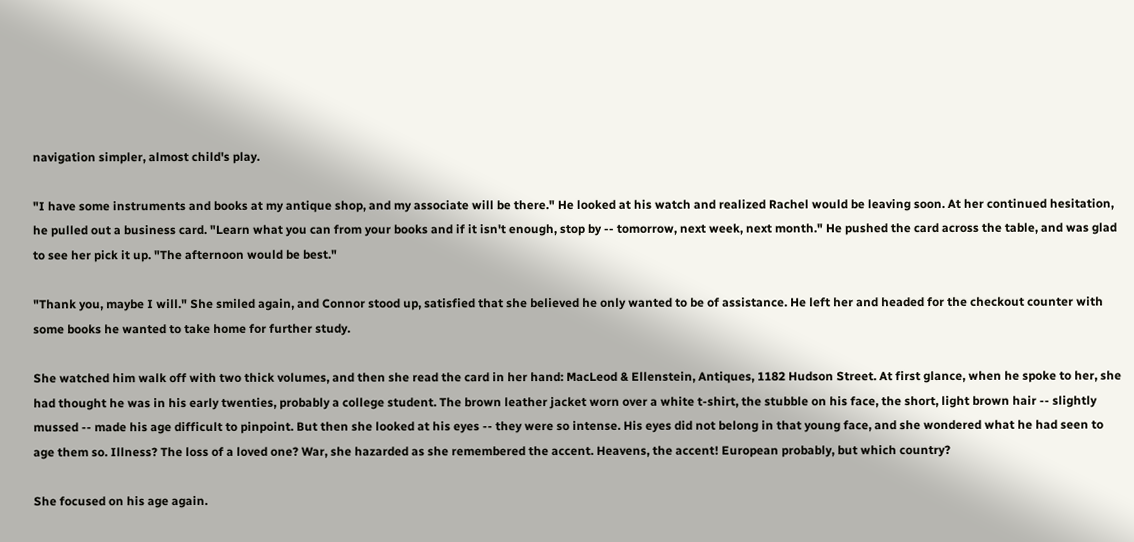navigation simpler, almost child's play.

"I have some instruments and books at my antique shop, and my associate will be there." He looked at his watch and realized Rachel would be leaving soon. At her continued hesitation, he pulled out a business card. "Learn what you can from your books and if it isn't enough, stop by -- tomorrow, next week, next month." He pushed the card across the table, and was glad to see her pick it up. "The afternoon would be best."

"Thank you, maybe I will." She smiled again, and Connor stood up, satisfied that she believed he only wanted to be of assistance. He left her and headed for the checkout counter with some books he wanted to take home for further study.

She watched him walk off with two thick volumes, and then she read the card in her hand: MacLeod & Ellenstein, Antiques, 1182 Hudson Street. At first glance, when he spoke to her, she had thought he was in his early twenties, probably a college student. The brown leather jacket worn over a white t-shirt, the stubble on his face, the short, light brown hair -- slightly mussed -- made his age difficult to pinpoint. But then she looked at his eyes -- they were so intense. His eyes did not belong in that young face, and she wondered what he had seen to age them so. Illness? The loss of a loved one? War, she hazarded as she remembered the accent. Heavens, the accent! European probably, but which country?

She focused on his age again.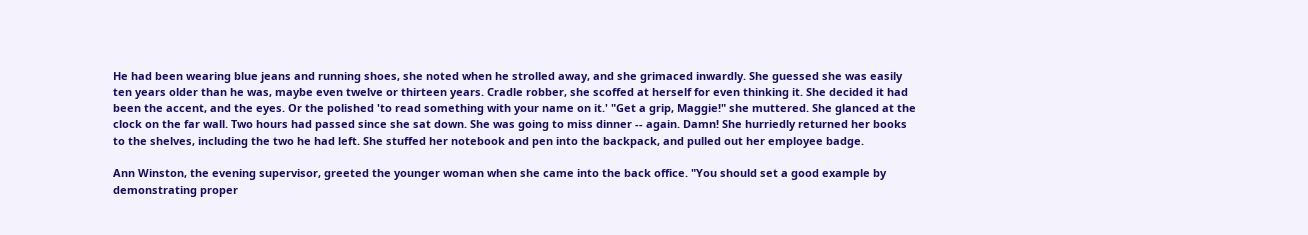He had been wearing blue jeans and running shoes, she noted when he strolled away, and she grimaced inwardly. She guessed she was easily ten years older than he was, maybe even twelve or thirteen years. Cradle robber, she scoffed at herself for even thinking it. She decided it had been the accent, and the eyes. Or the polished 'to read something with your name on it.' "Get a grip, Maggie!" she muttered. She glanced at the clock on the far wall. Two hours had passed since she sat down. She was going to miss dinner -- again. Damn! She hurriedly returned her books to the shelves, including the two he had left. She stuffed her notebook and pen into the backpack, and pulled out her employee badge.

Ann Winston, the evening supervisor, greeted the younger woman when she came into the back office. "You should set a good example by demonstrating proper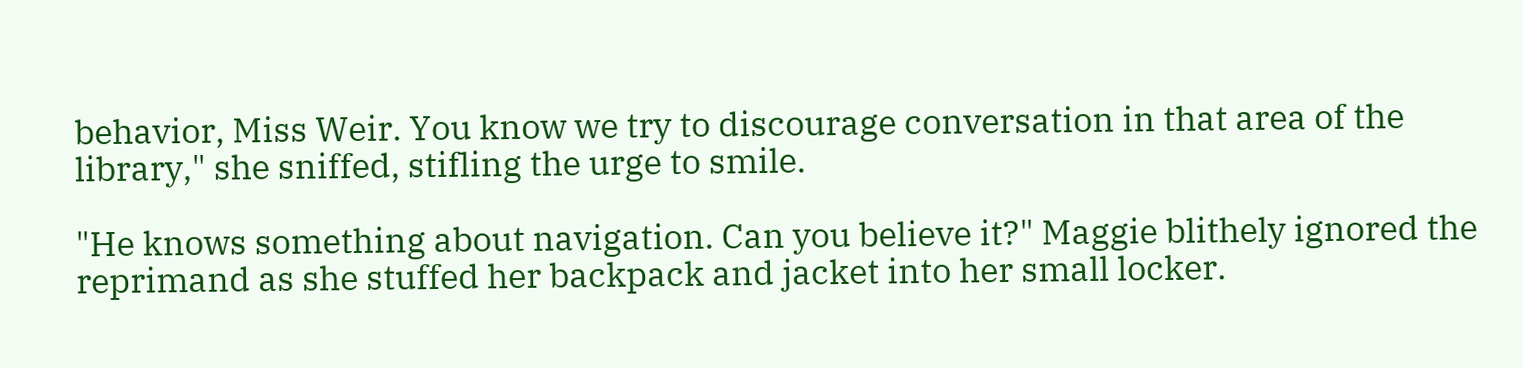behavior, Miss Weir. You know we try to discourage conversation in that area of the library," she sniffed, stifling the urge to smile.

"He knows something about navigation. Can you believe it?" Maggie blithely ignored the reprimand as she stuffed her backpack and jacket into her small locker.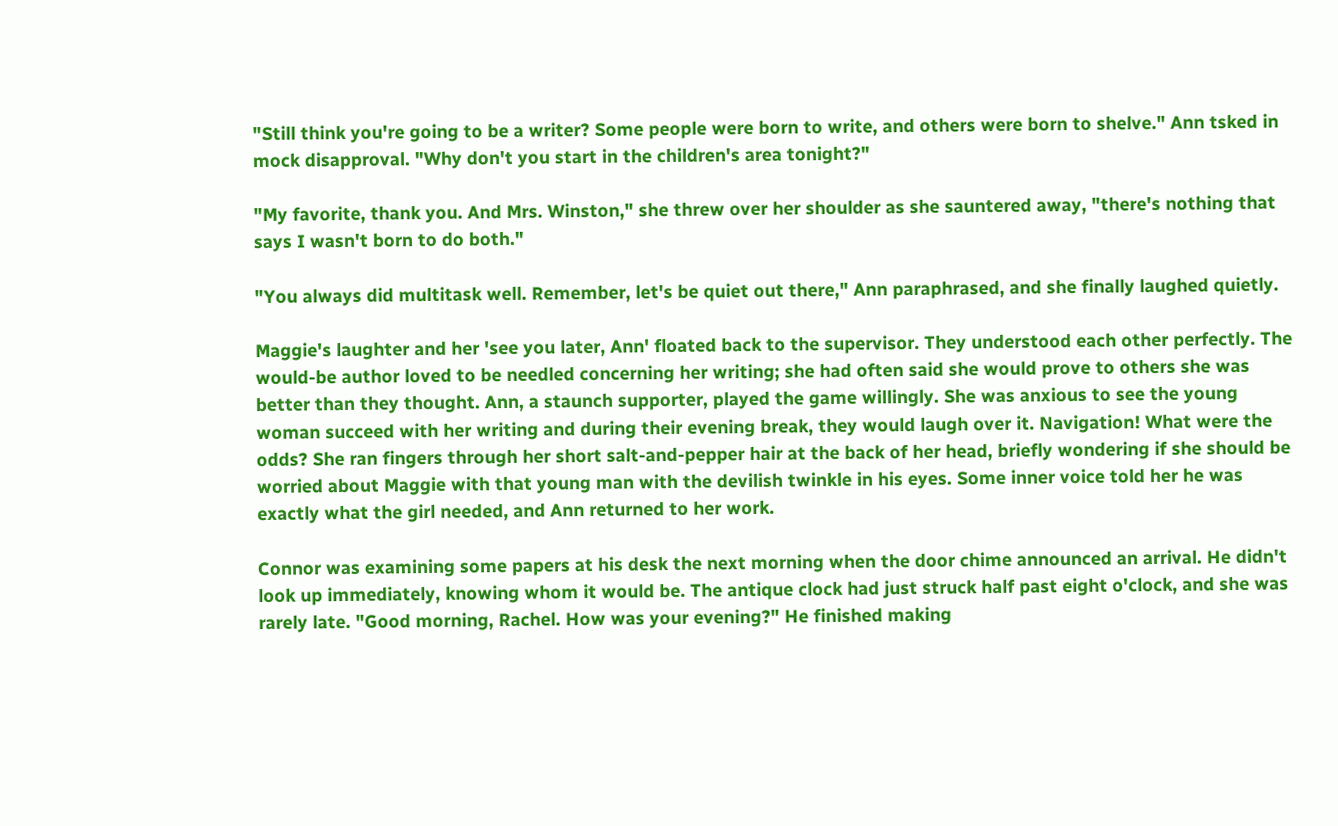"Still think you're going to be a writer? Some people were born to write, and others were born to shelve." Ann tsked in mock disapproval. "Why don't you start in the children's area tonight?"

"My favorite, thank you. And Mrs. Winston," she threw over her shoulder as she sauntered away, "there's nothing that says I wasn't born to do both."

"You always did multitask well. Remember, let's be quiet out there," Ann paraphrased, and she finally laughed quietly.

Maggie's laughter and her 'see you later, Ann' floated back to the supervisor. They understood each other perfectly. The would-be author loved to be needled concerning her writing; she had often said she would prove to others she was better than they thought. Ann, a staunch supporter, played the game willingly. She was anxious to see the young woman succeed with her writing and during their evening break, they would laugh over it. Navigation! What were the odds? She ran fingers through her short salt-and-pepper hair at the back of her head, briefly wondering if she should be worried about Maggie with that young man with the devilish twinkle in his eyes. Some inner voice told her he was exactly what the girl needed, and Ann returned to her work.

Connor was examining some papers at his desk the next morning when the door chime announced an arrival. He didn't look up immediately, knowing whom it would be. The antique clock had just struck half past eight o'clock, and she was rarely late. "Good morning, Rachel. How was your evening?" He finished making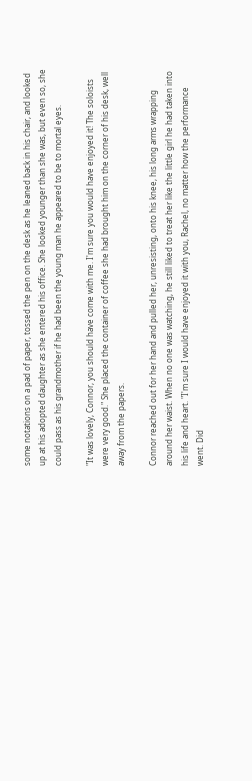some notations on a pad of paper, tossed the pen on the desk as he leaned back in his chair, and looked up at his adopted daughter as she entered his office. She looked younger than she was, but even so, she could pass as his grandmother if he had been the young man he appeared to be to mortal eyes.

"It was lovely, Connor, you should have come with me. I'm sure you would have enjoyed it! The soloists were very good." She placed the container of coffee she had brought him on the corner of his desk, well away from the papers.

Connor reached out for her hand and pulled her, unresisting, onto his knee, his long arms wrapping around her waist. When no one was watching, he still liked to treat her like the little girl he had taken into his life and heart. "I'm sure I would have enjoyed it with you, Rachel, no matter how the performance went. Did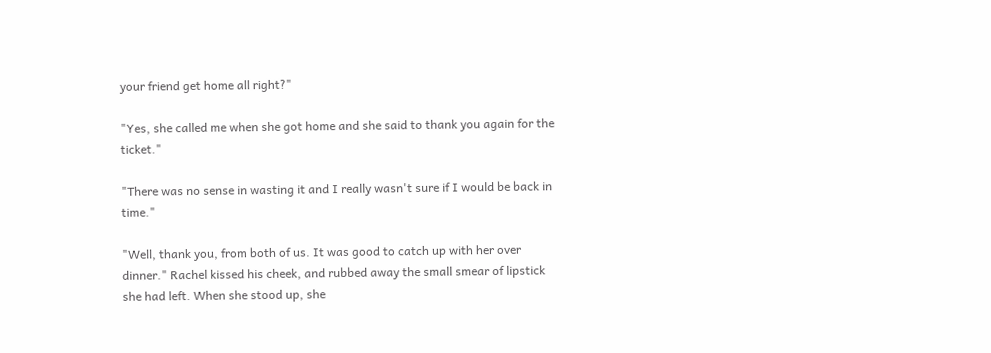your friend get home all right?"

"Yes, she called me when she got home and she said to thank you again for the ticket."

"There was no sense in wasting it and I really wasn't sure if I would be back in time."

"Well, thank you, from both of us. It was good to catch up with her over dinner." Rachel kissed his cheek, and rubbed away the small smear of lipstick she had left. When she stood up, she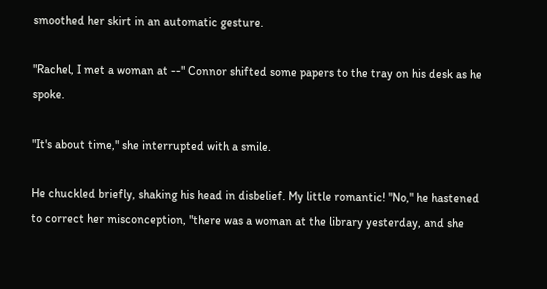smoothed her skirt in an automatic gesture.

"Rachel, I met a woman at --" Connor shifted some papers to the tray on his desk as he spoke.

"It's about time," she interrupted with a smile.

He chuckled briefly, shaking his head in disbelief. My little romantic! "No," he hastened to correct her misconception, "there was a woman at the library yesterday, and she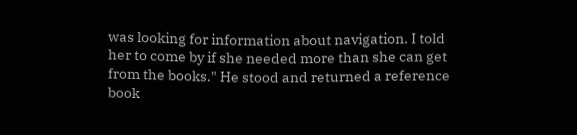was looking for information about navigation. I told her to come by if she needed more than she can get from the books." He stood and returned a reference book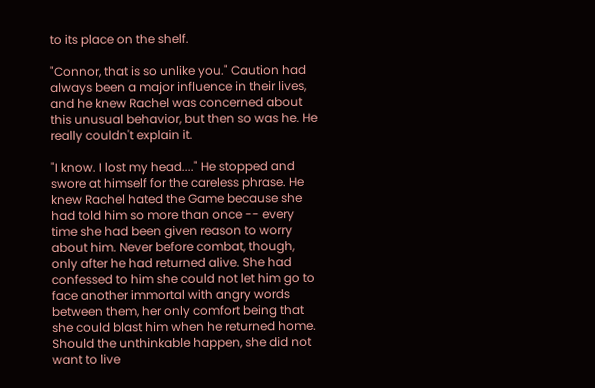to its place on the shelf.

"Connor, that is so unlike you." Caution had always been a major influence in their lives, and he knew Rachel was concerned about this unusual behavior, but then so was he. He really couldn't explain it.

"I know. I lost my head...." He stopped and swore at himself for the careless phrase. He knew Rachel hated the Game because she had told him so more than once -- every time she had been given reason to worry about him. Never before combat, though, only after he had returned alive. She had confessed to him she could not let him go to face another immortal with angry words between them, her only comfort being that she could blast him when he returned home. Should the unthinkable happen, she did not want to live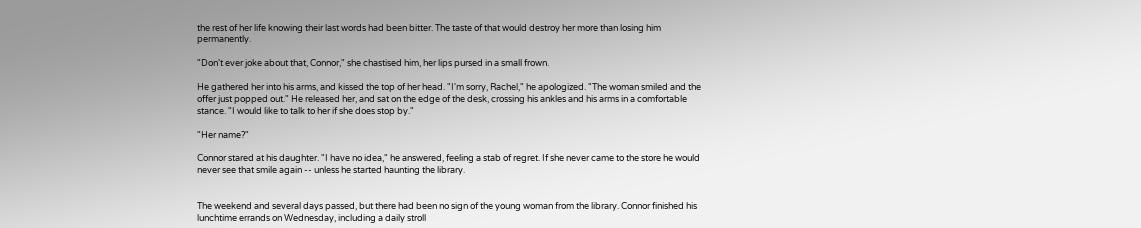the rest of her life knowing their last words had been bitter. The taste of that would destroy her more than losing him permanently.

"Don't ever joke about that, Connor," she chastised him, her lips pursed in a small frown.

He gathered her into his arms, and kissed the top of her head. "I'm sorry, Rachel," he apologized. "The woman smiled and the offer just popped out." He released her, and sat on the edge of the desk, crossing his ankles and his arms in a comfortable stance. "I would like to talk to her if she does stop by."

"Her name?"

Connor stared at his daughter. "I have no idea," he answered, feeling a stab of regret. If she never came to the store he would never see that smile again -- unless he started haunting the library.


The weekend and several days passed, but there had been no sign of the young woman from the library. Connor finished his lunchtime errands on Wednesday, including a daily stroll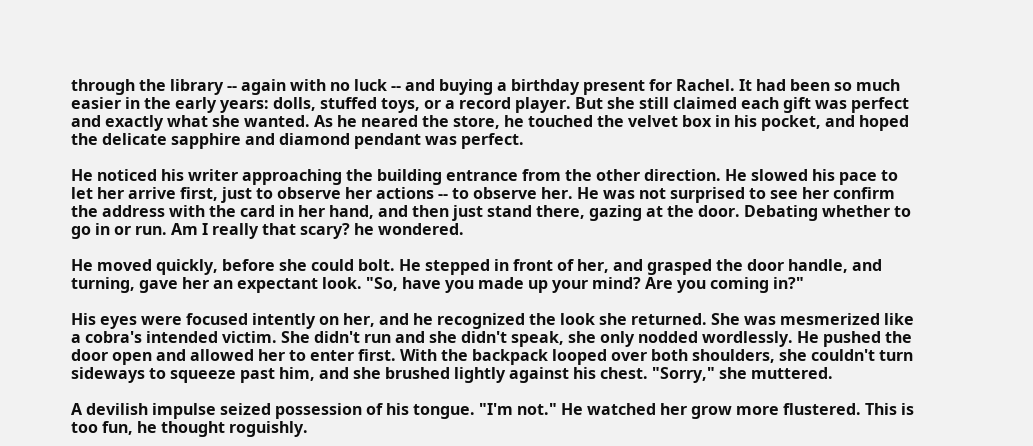through the library -- again with no luck -- and buying a birthday present for Rachel. It had been so much easier in the early years: dolls, stuffed toys, or a record player. But she still claimed each gift was perfect and exactly what she wanted. As he neared the store, he touched the velvet box in his pocket, and hoped the delicate sapphire and diamond pendant was perfect.

He noticed his writer approaching the building entrance from the other direction. He slowed his pace to let her arrive first, just to observe her actions -- to observe her. He was not surprised to see her confirm the address with the card in her hand, and then just stand there, gazing at the door. Debating whether to go in or run. Am I really that scary? he wondered.

He moved quickly, before she could bolt. He stepped in front of her, and grasped the door handle, and turning, gave her an expectant look. "So, have you made up your mind? Are you coming in?"

His eyes were focused intently on her, and he recognized the look she returned. She was mesmerized like a cobra's intended victim. She didn't run and she didn't speak, she only nodded wordlessly. He pushed the door open and allowed her to enter first. With the backpack looped over both shoulders, she couldn't turn sideways to squeeze past him, and she brushed lightly against his chest. "Sorry," she muttered.

A devilish impulse seized possession of his tongue. "I'm not." He watched her grow more flustered. This is too fun, he thought roguishly.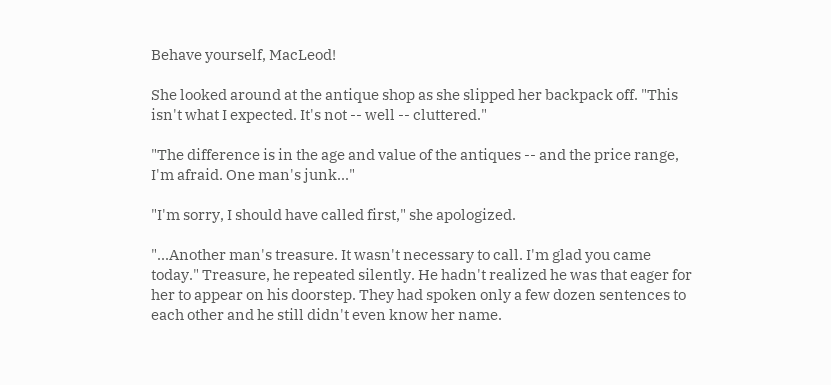Behave yourself, MacLeod!

She looked around at the antique shop as she slipped her backpack off. "This isn't what I expected. It's not -- well -- cluttered."

"The difference is in the age and value of the antiques -- and the price range, I'm afraid. One man's junk..."

"I'm sorry, I should have called first," she apologized.

"...Another man's treasure. It wasn't necessary to call. I'm glad you came today." Treasure, he repeated silently. He hadn't realized he was that eager for her to appear on his doorstep. They had spoken only a few dozen sentences to each other and he still didn't even know her name.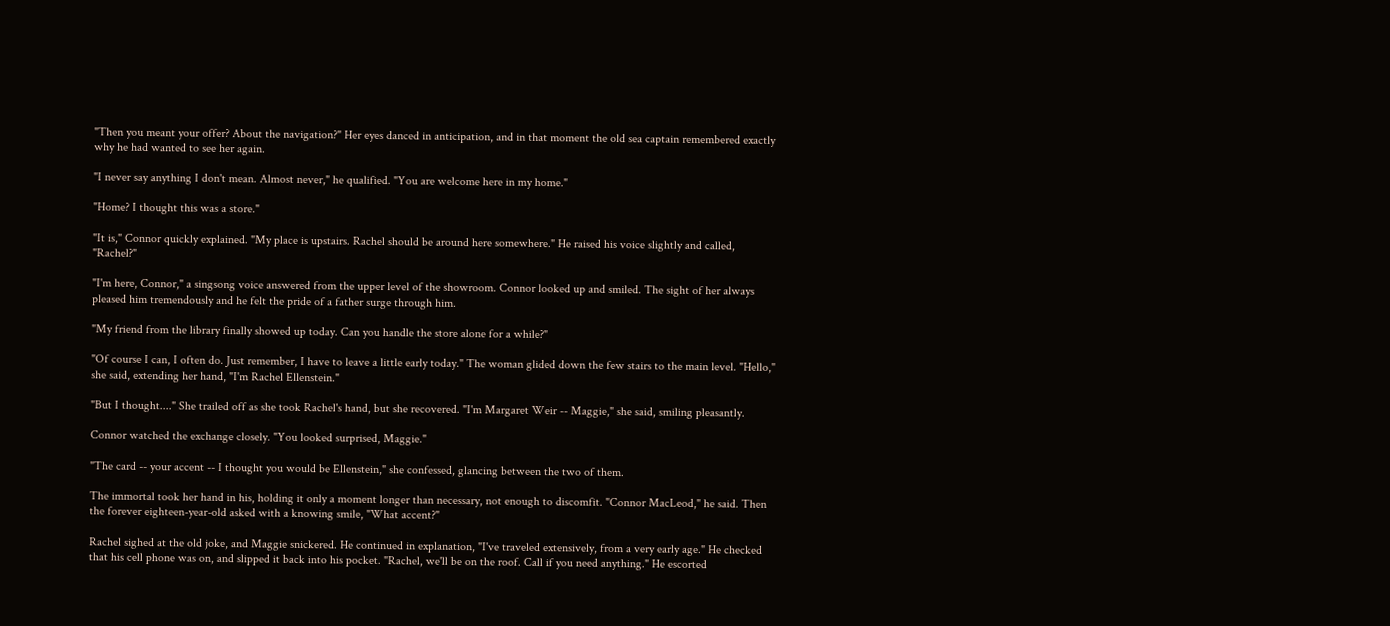"Then you meant your offer? About the navigation?" Her eyes danced in anticipation, and in that moment the old sea captain remembered exactly why he had wanted to see her again.

"I never say anything I don't mean. Almost never," he qualified. "You are welcome here in my home."

"Home? I thought this was a store."

"It is," Connor quickly explained. "My place is upstairs. Rachel should be around here somewhere." He raised his voice slightly and called, "Rachel?"

"I'm here, Connor," a singsong voice answered from the upper level of the showroom. Connor looked up and smiled. The sight of her always pleased him tremendously and he felt the pride of a father surge through him.

"My friend from the library finally showed up today. Can you handle the store alone for a while?"

"Of course I can, I often do. Just remember, I have to leave a little early today." The woman glided down the few stairs to the main level. "Hello," she said, extending her hand, "I'm Rachel Ellenstein."

"But I thought...." She trailed off as she took Rachel's hand, but she recovered. "I'm Margaret Weir -- Maggie," she said, smiling pleasantly.

Connor watched the exchange closely. "You looked surprised, Maggie."

"The card -- your accent -- I thought you would be Ellenstein," she confessed, glancing between the two of them.

The immortal took her hand in his, holding it only a moment longer than necessary, not enough to discomfit. "Connor MacLeod," he said. Then the forever eighteen-year-old asked with a knowing smile, "What accent?"

Rachel sighed at the old joke, and Maggie snickered. He continued in explanation, "I've traveled extensively, from a very early age." He checked that his cell phone was on, and slipped it back into his pocket. "Rachel, we'll be on the roof. Call if you need anything." He escorted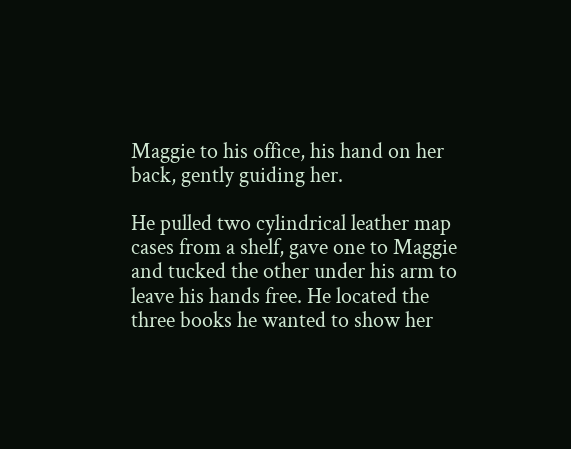Maggie to his office, his hand on her back, gently guiding her.

He pulled two cylindrical leather map cases from a shelf, gave one to Maggie and tucked the other under his arm to leave his hands free. He located the three books he wanted to show her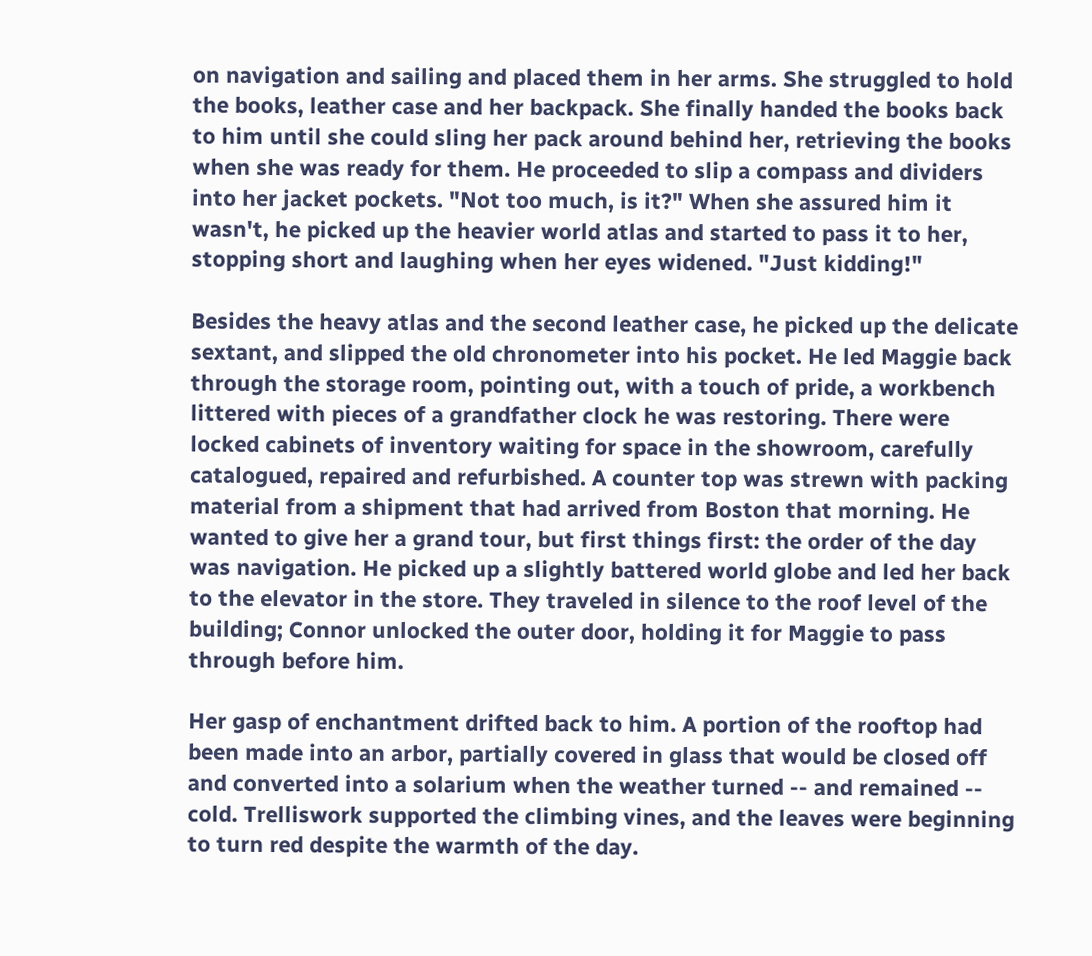on navigation and sailing and placed them in her arms. She struggled to hold the books, leather case and her backpack. She finally handed the books back to him until she could sling her pack around behind her, retrieving the books when she was ready for them. He proceeded to slip a compass and dividers into her jacket pockets. "Not too much, is it?" When she assured him it wasn't, he picked up the heavier world atlas and started to pass it to her, stopping short and laughing when her eyes widened. "Just kidding!"

Besides the heavy atlas and the second leather case, he picked up the delicate sextant, and slipped the old chronometer into his pocket. He led Maggie back through the storage room, pointing out, with a touch of pride, a workbench littered with pieces of a grandfather clock he was restoring. There were locked cabinets of inventory waiting for space in the showroom, carefully catalogued, repaired and refurbished. A counter top was strewn with packing material from a shipment that had arrived from Boston that morning. He wanted to give her a grand tour, but first things first: the order of the day was navigation. He picked up a slightly battered world globe and led her back to the elevator in the store. They traveled in silence to the roof level of the building; Connor unlocked the outer door, holding it for Maggie to pass through before him.

Her gasp of enchantment drifted back to him. A portion of the rooftop had been made into an arbor, partially covered in glass that would be closed off and converted into a solarium when the weather turned -- and remained -- cold. Trelliswork supported the climbing vines, and the leaves were beginning to turn red despite the warmth of the day.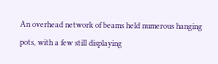An overhead network of beams held numerous hanging pots, with a few still displaying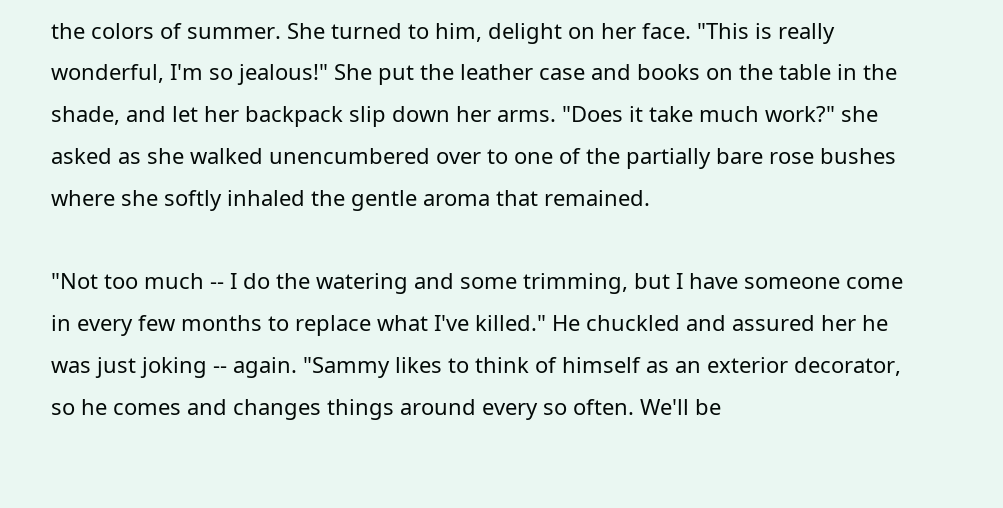the colors of summer. She turned to him, delight on her face. "This is really wonderful, I'm so jealous!" She put the leather case and books on the table in the shade, and let her backpack slip down her arms. "Does it take much work?" she asked as she walked unencumbered over to one of the partially bare rose bushes where she softly inhaled the gentle aroma that remained.

"Not too much -- I do the watering and some trimming, but I have someone come in every few months to replace what I've killed." He chuckled and assured her he was just joking -- again. "Sammy likes to think of himself as an exterior decorator, so he comes and changes things around every so often. We'll be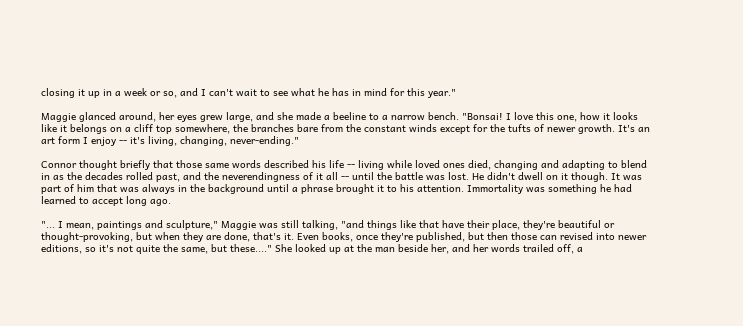closing it up in a week or so, and I can't wait to see what he has in mind for this year."

Maggie glanced around, her eyes grew large, and she made a beeline to a narrow bench. "Bonsai! I love this one, how it looks like it belongs on a cliff top somewhere, the branches bare from the constant winds except for the tufts of newer growth. It's an art form I enjoy -- it's living, changing, never-ending."

Connor thought briefly that those same words described his life -- living while loved ones died, changing and adapting to blend in as the decades rolled past, and the neverendingness of it all -- until the battle was lost. He didn't dwell on it though. It was part of him that was always in the background until a phrase brought it to his attention. Immortality was something he had learned to accept long ago.

"... I mean, paintings and sculpture," Maggie was still talking, "and things like that have their place, they're beautiful or thought-provoking, but when they are done, that's it. Even books, once they're published, but then those can revised into newer editions, so it's not quite the same, but these...." She looked up at the man beside her, and her words trailed off, a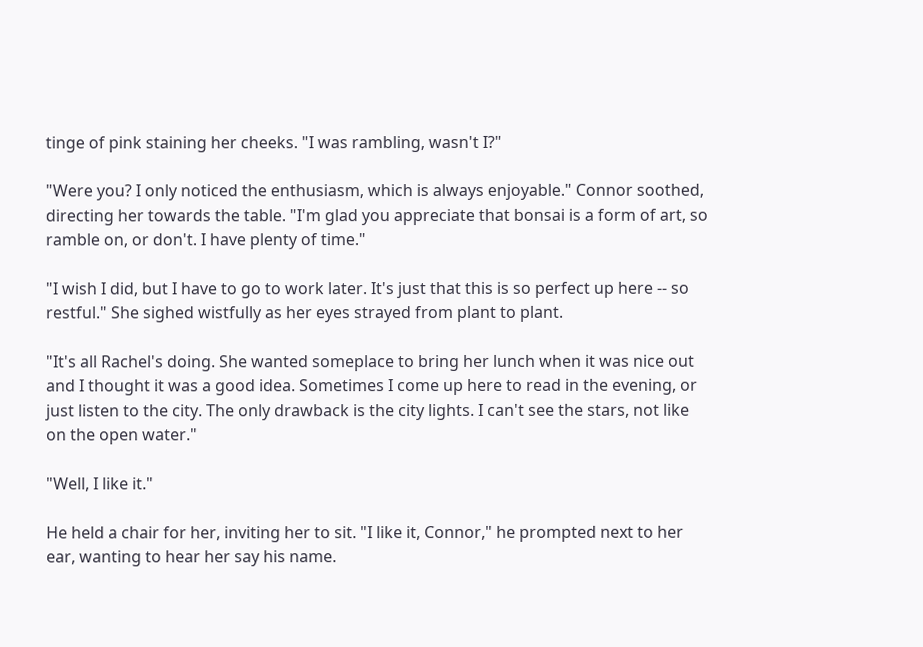tinge of pink staining her cheeks. "I was rambling, wasn't I?"

"Were you? I only noticed the enthusiasm, which is always enjoyable." Connor soothed, directing her towards the table. "I'm glad you appreciate that bonsai is a form of art, so ramble on, or don't. I have plenty of time."

"I wish I did, but I have to go to work later. It's just that this is so perfect up here -- so restful." She sighed wistfully as her eyes strayed from plant to plant.

"It's all Rachel's doing. She wanted someplace to bring her lunch when it was nice out and I thought it was a good idea. Sometimes I come up here to read in the evening, or just listen to the city. The only drawback is the city lights. I can't see the stars, not like on the open water."

"Well, I like it."

He held a chair for her, inviting her to sit. "I like it, Connor," he prompted next to her ear, wanting to hear her say his name.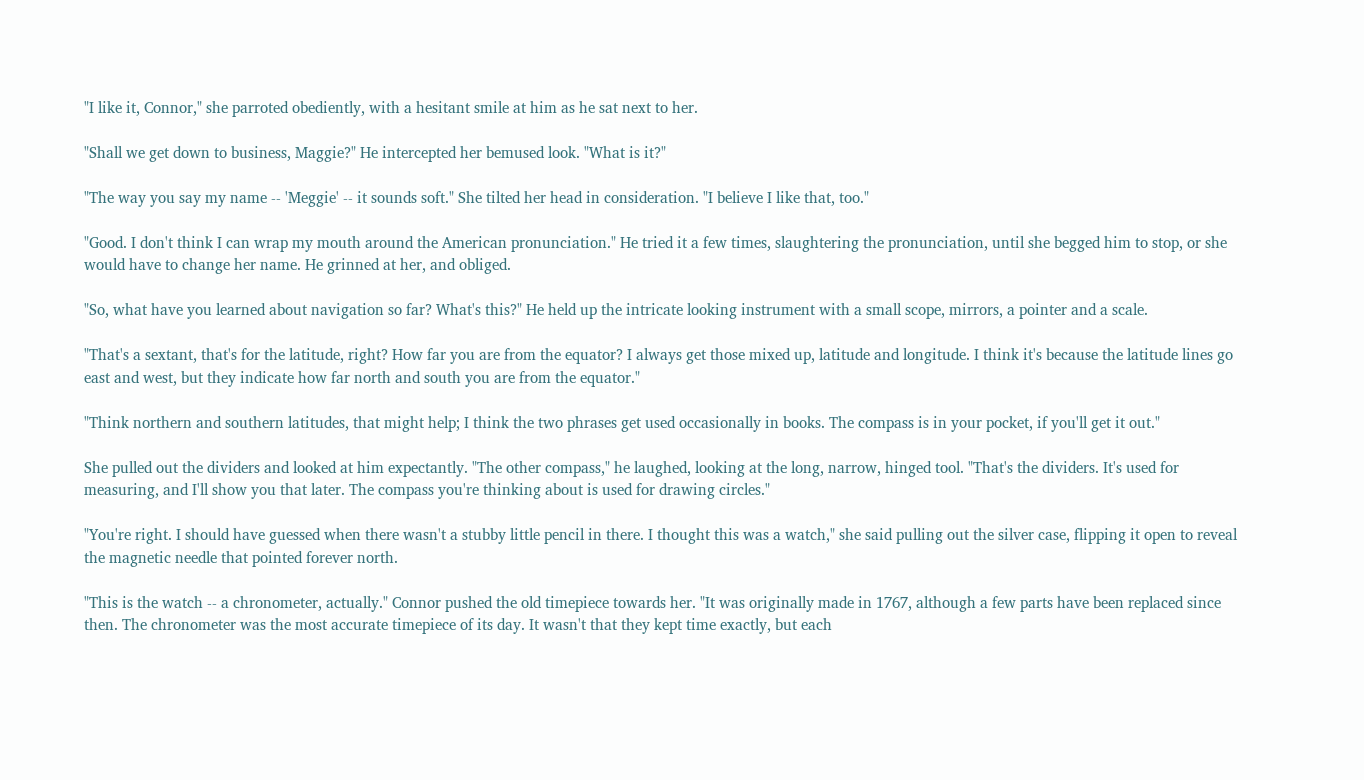"I like it, Connor," she parroted obediently, with a hesitant smile at him as he sat next to her.

"Shall we get down to business, Maggie?" He intercepted her bemused look. "What is it?"

"The way you say my name -- 'Meggie' -- it sounds soft." She tilted her head in consideration. "I believe I like that, too."

"Good. I don't think I can wrap my mouth around the American pronunciation." He tried it a few times, slaughtering the pronunciation, until she begged him to stop, or she would have to change her name. He grinned at her, and obliged.

"So, what have you learned about navigation so far? What's this?" He held up the intricate looking instrument with a small scope, mirrors, a pointer and a scale.

"That's a sextant, that's for the latitude, right? How far you are from the equator? I always get those mixed up, latitude and longitude. I think it's because the latitude lines go east and west, but they indicate how far north and south you are from the equator."

"Think northern and southern latitudes, that might help; I think the two phrases get used occasionally in books. The compass is in your pocket, if you'll get it out."

She pulled out the dividers and looked at him expectantly. "The other compass," he laughed, looking at the long, narrow, hinged tool. "That's the dividers. It's used for measuring, and I'll show you that later. The compass you're thinking about is used for drawing circles."

"You're right. I should have guessed when there wasn't a stubby little pencil in there. I thought this was a watch," she said pulling out the silver case, flipping it open to reveal the magnetic needle that pointed forever north.

"This is the watch -- a chronometer, actually." Connor pushed the old timepiece towards her. "It was originally made in 1767, although a few parts have been replaced since then. The chronometer was the most accurate timepiece of its day. It wasn't that they kept time exactly, but each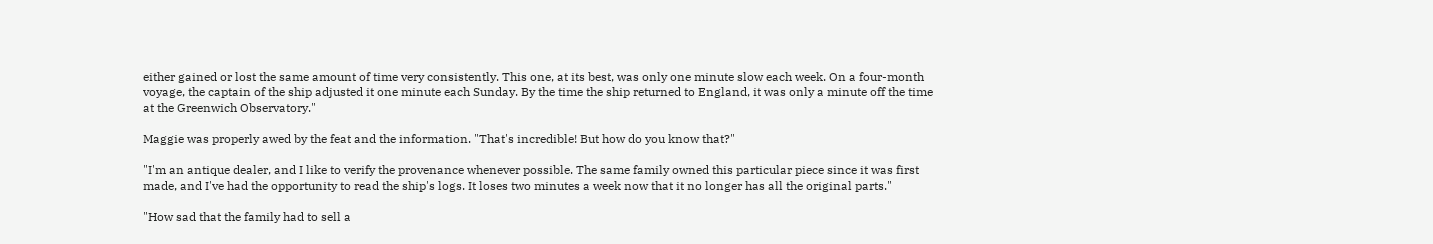either gained or lost the same amount of time very consistently. This one, at its best, was only one minute slow each week. On a four-month voyage, the captain of the ship adjusted it one minute each Sunday. By the time the ship returned to England, it was only a minute off the time at the Greenwich Observatory."

Maggie was properly awed by the feat and the information. "That's incredible! But how do you know that?"

"I'm an antique dealer, and I like to verify the provenance whenever possible. The same family owned this particular piece since it was first made, and I've had the opportunity to read the ship's logs. It loses two minutes a week now that it no longer has all the original parts."

"How sad that the family had to sell a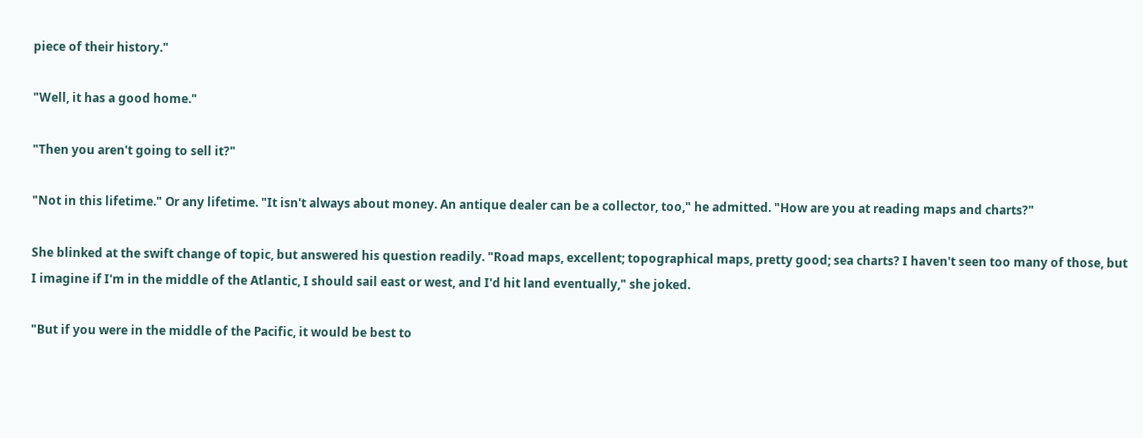piece of their history."

"Well, it has a good home."

"Then you aren't going to sell it?"

"Not in this lifetime." Or any lifetime. "It isn't always about money. An antique dealer can be a collector, too," he admitted. "How are you at reading maps and charts?"

She blinked at the swift change of topic, but answered his question readily. "Road maps, excellent; topographical maps, pretty good; sea charts? I haven't seen too many of those, but I imagine if I'm in the middle of the Atlantic, I should sail east or west, and I'd hit land eventually," she joked.

"But if you were in the middle of the Pacific, it would be best to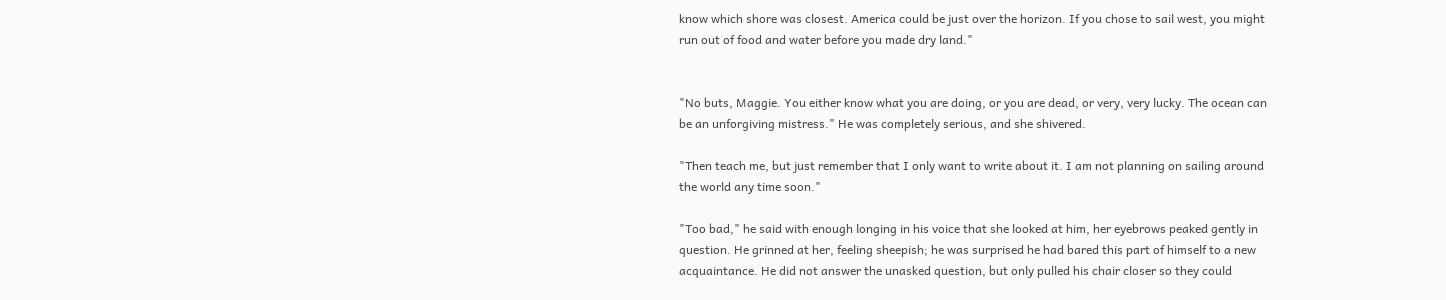know which shore was closest. America could be just over the horizon. If you chose to sail west, you might run out of food and water before you made dry land."


"No buts, Maggie. You either know what you are doing, or you are dead, or very, very lucky. The ocean can be an unforgiving mistress." He was completely serious, and she shivered.

"Then teach me, but just remember that I only want to write about it. I am not planning on sailing around the world any time soon."

"Too bad," he said with enough longing in his voice that she looked at him, her eyebrows peaked gently in question. He grinned at her, feeling sheepish; he was surprised he had bared this part of himself to a new acquaintance. He did not answer the unasked question, but only pulled his chair closer so they could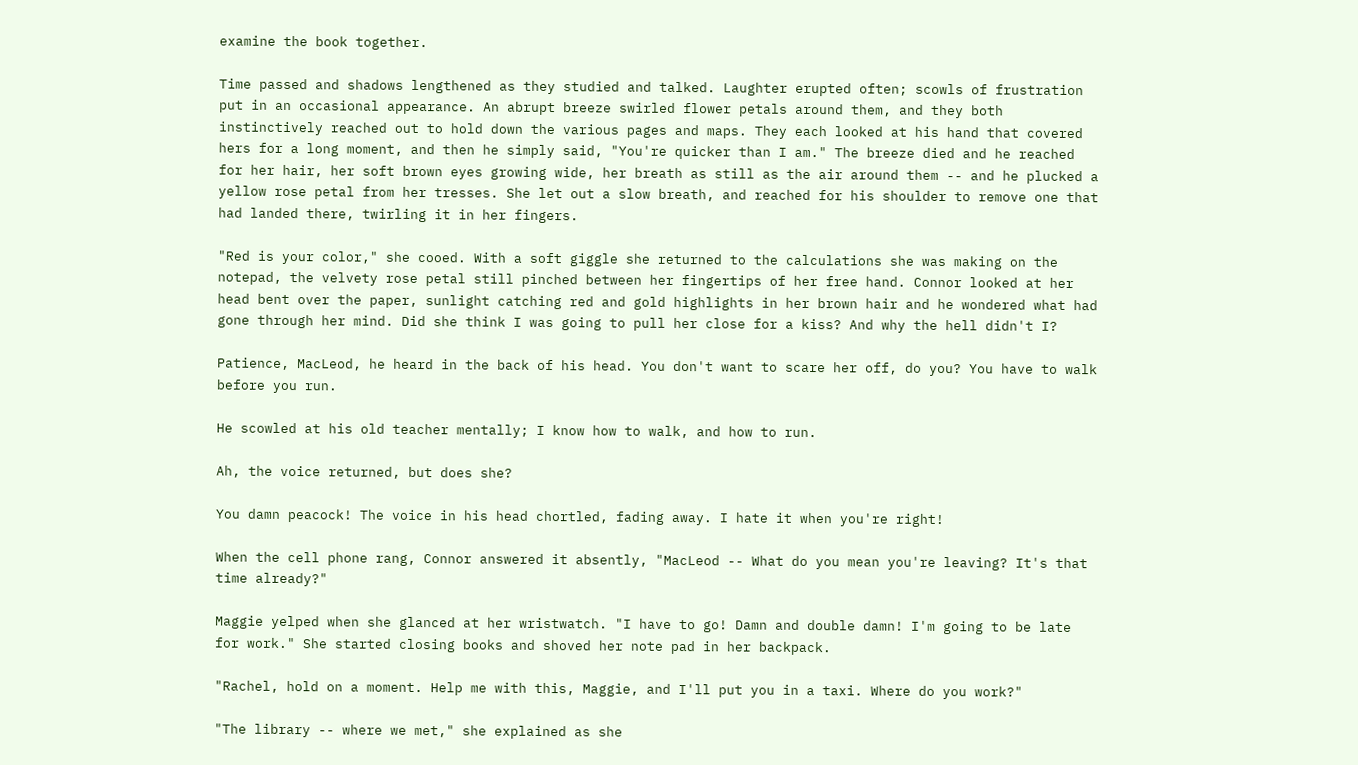examine the book together.

Time passed and shadows lengthened as they studied and talked. Laughter erupted often; scowls of frustration put in an occasional appearance. An abrupt breeze swirled flower petals around them, and they both instinctively reached out to hold down the various pages and maps. They each looked at his hand that covered hers for a long moment, and then he simply said, "You're quicker than I am." The breeze died and he reached for her hair, her soft brown eyes growing wide, her breath as still as the air around them -- and he plucked a yellow rose petal from her tresses. She let out a slow breath, and reached for his shoulder to remove one that had landed there, twirling it in her fingers.

"Red is your color," she cooed. With a soft giggle she returned to the calculations she was making on the notepad, the velvety rose petal still pinched between her fingertips of her free hand. Connor looked at her head bent over the paper, sunlight catching red and gold highlights in her brown hair and he wondered what had gone through her mind. Did she think I was going to pull her close for a kiss? And why the hell didn't I?

Patience, MacLeod, he heard in the back of his head. You don't want to scare her off, do you? You have to walk before you run.

He scowled at his old teacher mentally; I know how to walk, and how to run.

Ah, the voice returned, but does she?

You damn peacock! The voice in his head chortled, fading away. I hate it when you're right!

When the cell phone rang, Connor answered it absently, "MacLeod -- What do you mean you're leaving? It's that time already?"

Maggie yelped when she glanced at her wristwatch. "I have to go! Damn and double damn! I'm going to be late for work." She started closing books and shoved her note pad in her backpack.

"Rachel, hold on a moment. Help me with this, Maggie, and I'll put you in a taxi. Where do you work?"

"The library -- where we met," she explained as she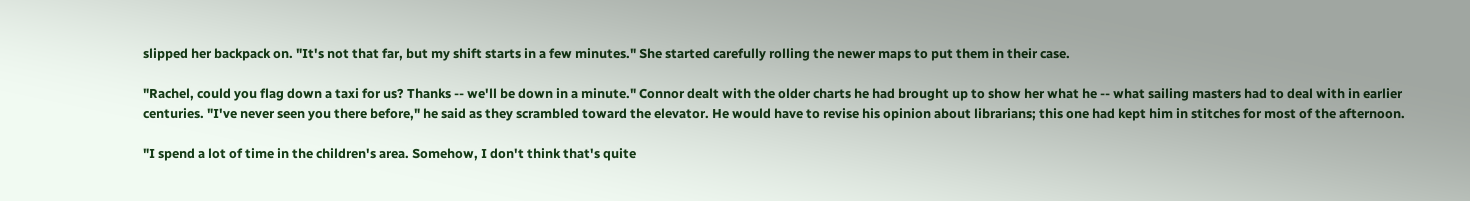slipped her backpack on. "It's not that far, but my shift starts in a few minutes." She started carefully rolling the newer maps to put them in their case.

"Rachel, could you flag down a taxi for us? Thanks -- we'll be down in a minute." Connor dealt with the older charts he had brought up to show her what he -- what sailing masters had to deal with in earlier centuries. "I've never seen you there before," he said as they scrambled toward the elevator. He would have to revise his opinion about librarians; this one had kept him in stitches for most of the afternoon.

"I spend a lot of time in the children's area. Somehow, I don't think that's quite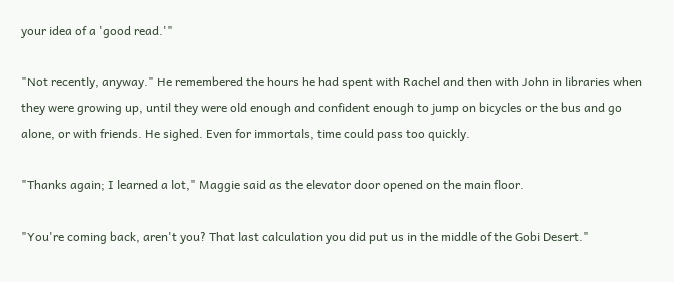your idea of a 'good read.'"

"Not recently, anyway." He remembered the hours he had spent with Rachel and then with John in libraries when they were growing up, until they were old enough and confident enough to jump on bicycles or the bus and go alone, or with friends. He sighed. Even for immortals, time could pass too quickly.

"Thanks again; I learned a lot," Maggie said as the elevator door opened on the main floor.

"You're coming back, aren't you? That last calculation you did put us in the middle of the Gobi Desert."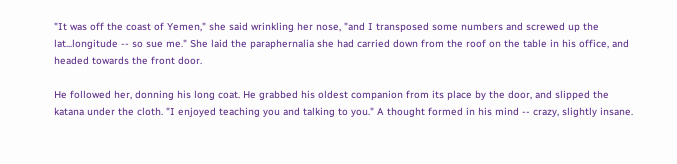"It was off the coast of Yemen," she said wrinkling her nose, "and I transposed some numbers and screwed up the lat...longitude -- so sue me." She laid the paraphernalia she had carried down from the roof on the table in his office, and headed towards the front door.

He followed her, donning his long coat. He grabbed his oldest companion from its place by the door, and slipped the katana under the cloth. "I enjoyed teaching you and talking to you." A thought formed in his mind -- crazy, slightly insane.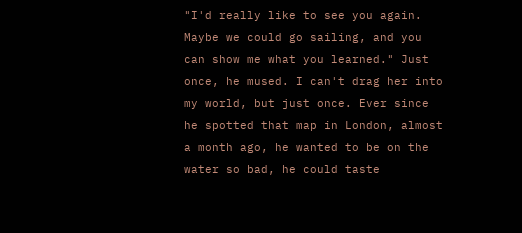"I'd really like to see you again. Maybe we could go sailing, and you can show me what you learned." Just once, he mused. I can't drag her into my world, but just once. Ever since he spotted that map in London, almost a month ago, he wanted to be on the water so bad, he could taste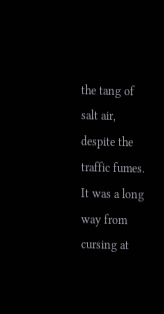the tang of salt air, despite the traffic fumes. It was a long way from cursing at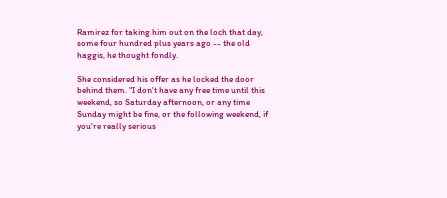Ramirez for taking him out on the loch that day, some four hundred plus years ago -- the old haggis, he thought fondly.

She considered his offer as he locked the door behind them. "I don't have any free time until this weekend, so Saturday afternoon, or any time Sunday might be fine, or the following weekend, if you're really serious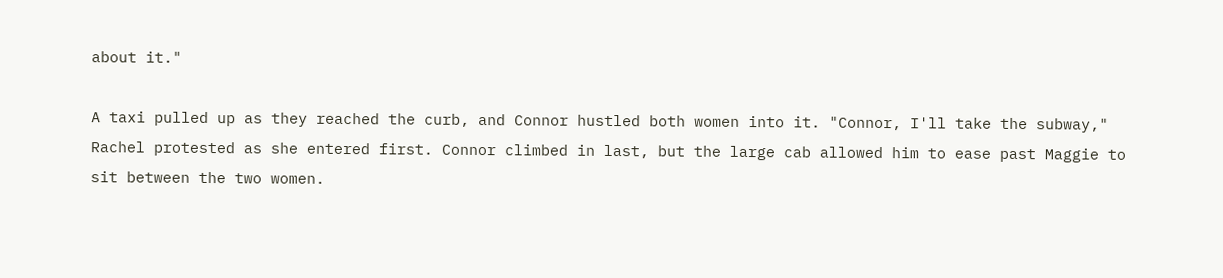about it."

A taxi pulled up as they reached the curb, and Connor hustled both women into it. "Connor, I'll take the subway," Rachel protested as she entered first. Connor climbed in last, but the large cab allowed him to ease past Maggie to sit between the two women.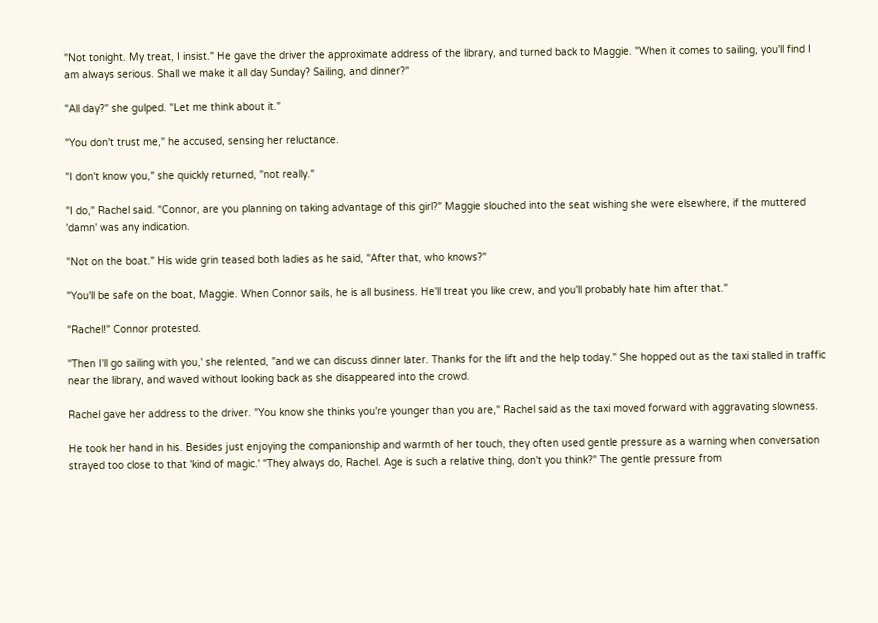"Not tonight. My treat, I insist." He gave the driver the approximate address of the library, and turned back to Maggie. "When it comes to sailing, you'll find I am always serious. Shall we make it all day Sunday? Sailing, and dinner?"

"All day?" she gulped. "Let me think about it."

"You don't trust me," he accused, sensing her reluctance.

"I don't know you," she quickly returned, "not really."

"I do," Rachel said. "Connor, are you planning on taking advantage of this girl?" Maggie slouched into the seat wishing she were elsewhere, if the muttered 'damn' was any indication.

"Not on the boat." His wide grin teased both ladies as he said, "After that, who knows?"

"You'll be safe on the boat, Maggie. When Connor sails, he is all business. He'll treat you like crew, and you'll probably hate him after that."

"Rachel!" Connor protested.

"Then I'll go sailing with you,' she relented, "and we can discuss dinner later. Thanks for the lift and the help today." She hopped out as the taxi stalled in traffic near the library, and waved without looking back as she disappeared into the crowd.

Rachel gave her address to the driver. "You know she thinks you're younger than you are," Rachel said as the taxi moved forward with aggravating slowness.

He took her hand in his. Besides just enjoying the companionship and warmth of her touch, they often used gentle pressure as a warning when conversation strayed too close to that 'kind of magic.' "They always do, Rachel. Age is such a relative thing, don't you think?" The gentle pressure from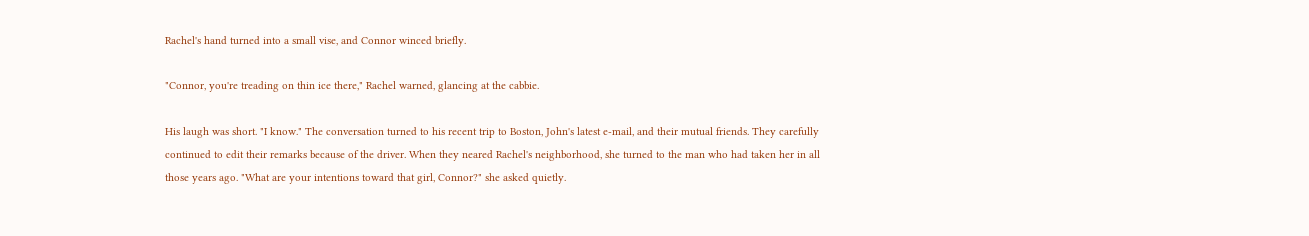Rachel's hand turned into a small vise, and Connor winced briefly.

"Connor, you're treading on thin ice there," Rachel warned, glancing at the cabbie.

His laugh was short. "I know." The conversation turned to his recent trip to Boston, John's latest e-mail, and their mutual friends. They carefully continued to edit their remarks because of the driver. When they neared Rachel's neighborhood, she turned to the man who had taken her in all those years ago. "What are your intentions toward that girl, Connor?" she asked quietly.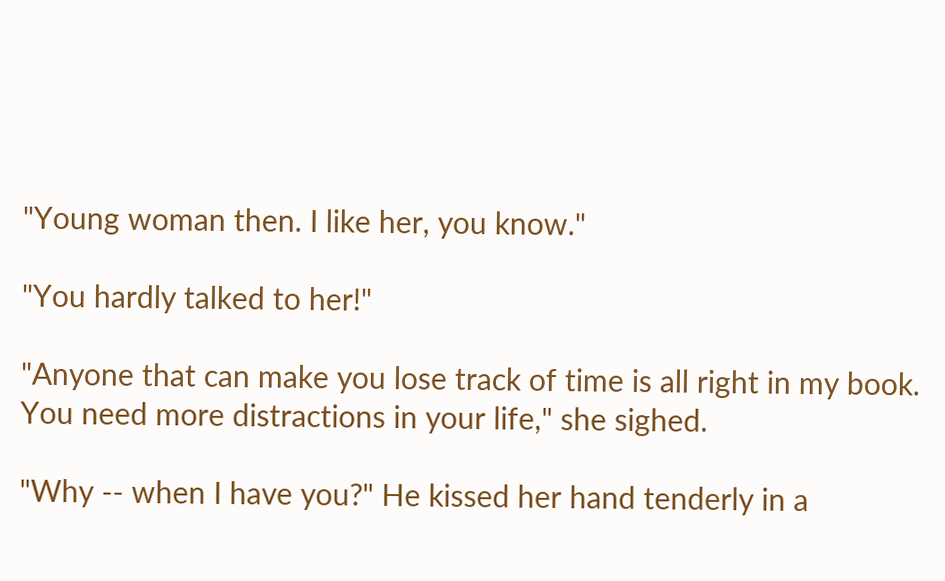"Young woman then. I like her, you know."

"You hardly talked to her!"

"Anyone that can make you lose track of time is all right in my book. You need more distractions in your life," she sighed.

"Why -- when I have you?" He kissed her hand tenderly in a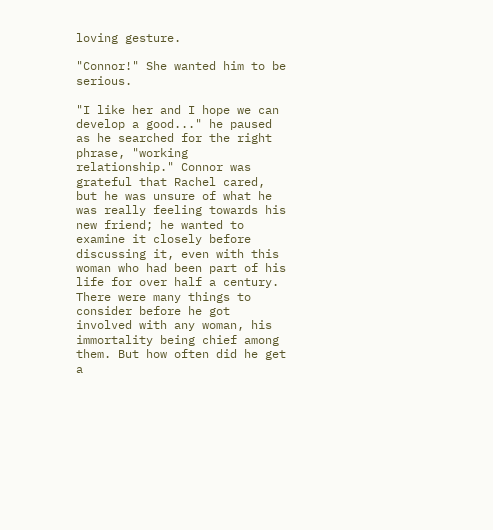loving gesture.

"Connor!" She wanted him to be serious.

"I like her and I hope we can develop a good..." he paused as he searched for the right phrase, "working relationship." Connor was grateful that Rachel cared, but he was unsure of what he was really feeling towards his new friend; he wanted to examine it closely before discussing it, even with this woman who had been part of his life for over half a century. There were many things to consider before he got involved with any woman, his immortality being chief among them. But how often did he get a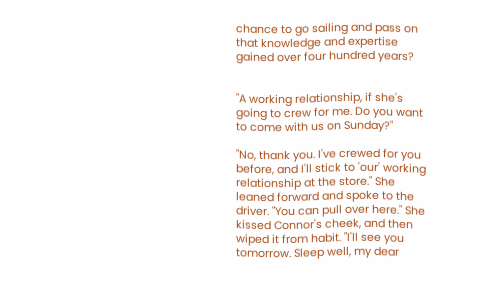chance to go sailing and pass on that knowledge and expertise gained over four hundred years?


"A working relationship, if she's going to crew for me. Do you want to come with us on Sunday?"

"No, thank you. I've crewed for you before, and I'll stick to 'our' working relationship at the store." She leaned forward and spoke to the driver. "You can pull over here." She kissed Connor's cheek, and then wiped it from habit. "I'll see you tomorrow. Sleep well, my dear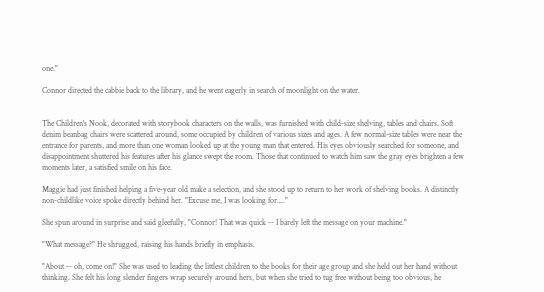one."

Connor directed the cabbie back to the library, and he went eagerly in search of moonlight on the water.


The Children's Nook, decorated with storybook characters on the walls, was furnished with child-size shelving, tables and chairs. Soft denim beanbag chairs were scattered around, some occupied by children of various sizes and ages. A few normal-size tables were near the entrance for parents, and more than one woman looked up at the young man that entered. His eyes obviously searched for someone, and disappointment shuttered his features after his glance swept the room. Those that continued to watch him saw the gray eyes brighten a few moments later, a satisfied smile on his face.

Maggie had just finished helping a five-year old make a selection, and she stood up to return to her work of shelving books. A distinctly non-childlike voice spoke directly behind her. "Excuse me, I was looking for...."

She spun around in surprise and said gleefully, "Connor! That was quick -- I barely left the message on your machine."

"What message?" He shrugged, raising his hands briefly in emphasis.

"About -- oh, come on!" She was used to leading the littlest children to the books for their age group and she held out her hand without thinking. She felt his long slender fingers wrap securely around hers, but when she tried to tug free without being too obvious, he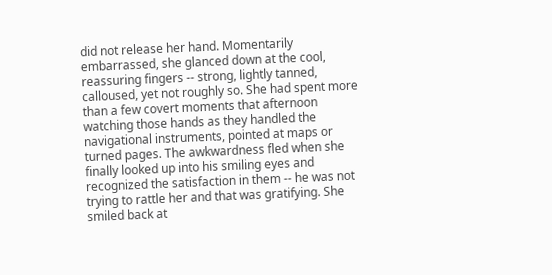did not release her hand. Momentarily embarrassed, she glanced down at the cool, reassuring fingers -- strong, lightly tanned, calloused, yet not roughly so. She had spent more than a few covert moments that afternoon watching those hands as they handled the navigational instruments, pointed at maps or turned pages. The awkwardness fled when she finally looked up into his smiling eyes and recognized the satisfaction in them -- he was not trying to rattle her and that was gratifying. She smiled back at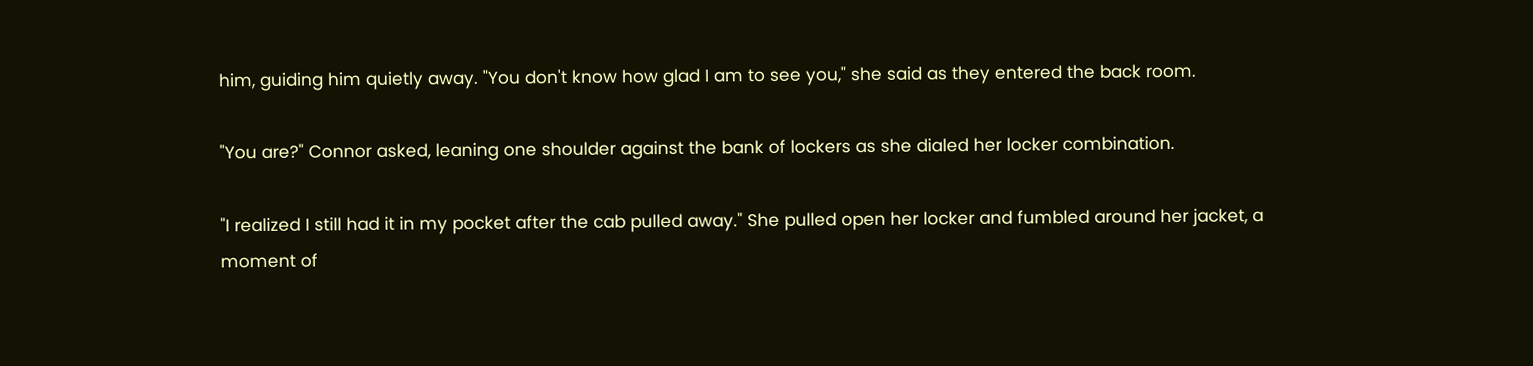him, guiding him quietly away. "You don't know how glad I am to see you," she said as they entered the back room.

"You are?" Connor asked, leaning one shoulder against the bank of lockers as she dialed her locker combination.

"I realized I still had it in my pocket after the cab pulled away." She pulled open her locker and fumbled around her jacket, a moment of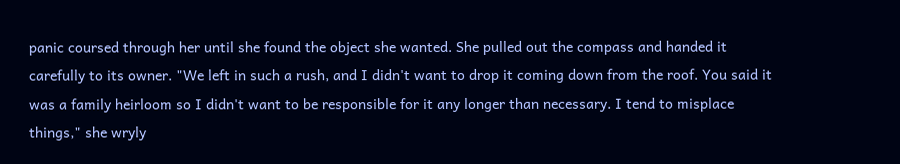panic coursed through her until she found the object she wanted. She pulled out the compass and handed it carefully to its owner. "We left in such a rush, and I didn't want to drop it coming down from the roof. You said it was a family heirloom so I didn't want to be responsible for it any longer than necessary. I tend to misplace things," she wryly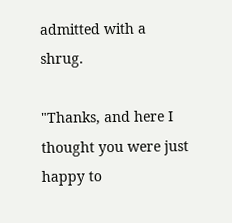admitted with a shrug.

"Thanks, and here I thought you were just happy to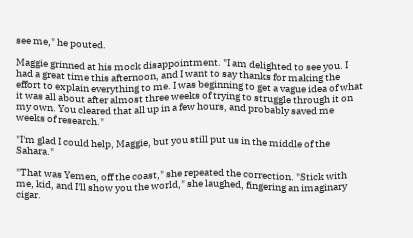see me," he pouted.

Maggie grinned at his mock disappointment. "I am delighted to see you. I had a great time this afternoon, and I want to say thanks for making the effort to explain everything to me. I was beginning to get a vague idea of what it was all about after almost three weeks of trying to struggle through it on my own. You cleared that all up in a few hours, and probably saved me weeks of research."

"I'm glad I could help, Maggie, but you still put us in the middle of the Sahara."

"That was Yemen, off the coast," she repeated the correction. "Stick with me, kid, and I'll show you the world," she laughed, fingering an imaginary cigar.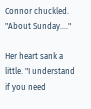Connor chuckled. "About Sunday...."

Her heart sank a little. "I understand if you need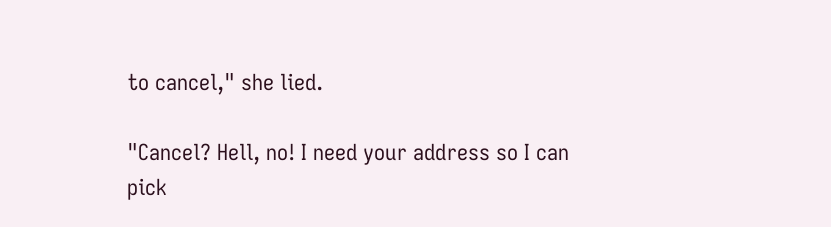to cancel," she lied.

"Cancel? Hell, no! I need your address so I can pick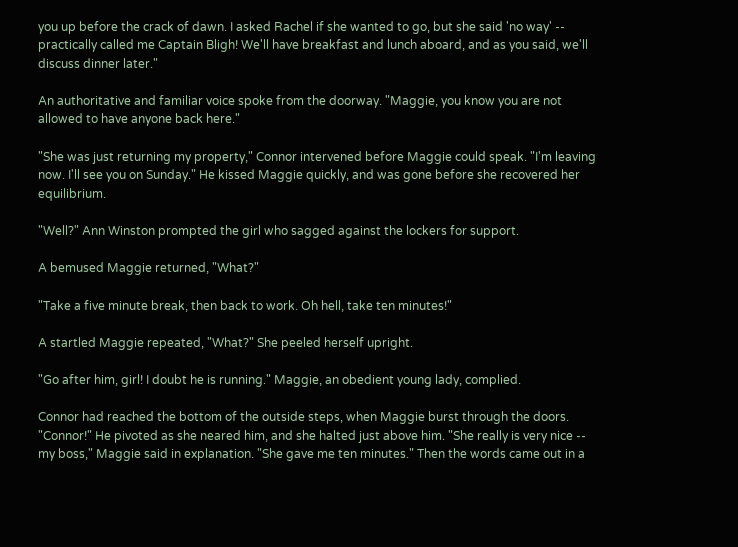you up before the crack of dawn. I asked Rachel if she wanted to go, but she said 'no way' -- practically called me Captain Bligh! We'll have breakfast and lunch aboard, and as you said, we'll discuss dinner later."

An authoritative and familiar voice spoke from the doorway. "Maggie, you know you are not allowed to have anyone back here."

"She was just returning my property," Connor intervened before Maggie could speak. "I'm leaving now. I'll see you on Sunday." He kissed Maggie quickly, and was gone before she recovered her equilibrium.

"Well?" Ann Winston prompted the girl who sagged against the lockers for support.

A bemused Maggie returned, "What?"

"Take a five minute break, then back to work. Oh hell, take ten minutes!"

A startled Maggie repeated, "What?" She peeled herself upright.

"Go after him, girl! I doubt he is running." Maggie, an obedient young lady, complied.

Connor had reached the bottom of the outside steps, when Maggie burst through the doors. "Connor!" He pivoted as she neared him, and she halted just above him. "She really is very nice -- my boss," Maggie said in explanation. "She gave me ten minutes." Then the words came out in a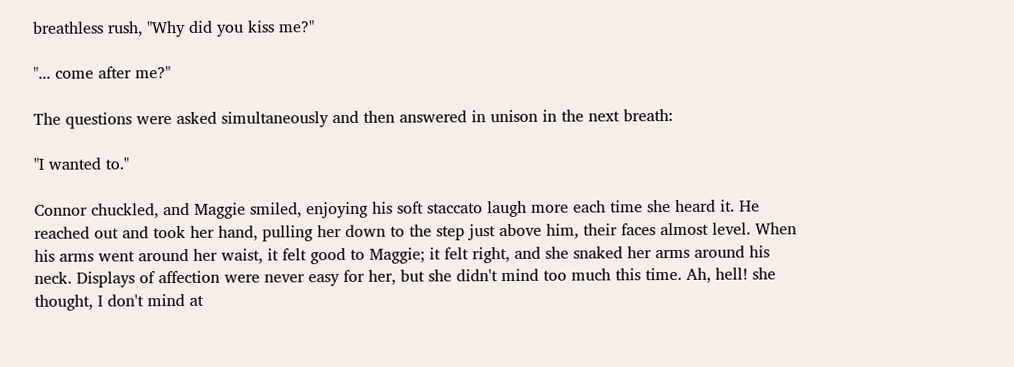breathless rush, "Why did you kiss me?"

"... come after me?"

The questions were asked simultaneously and then answered in unison in the next breath:

"I wanted to."

Connor chuckled, and Maggie smiled, enjoying his soft staccato laugh more each time she heard it. He reached out and took her hand, pulling her down to the step just above him, their faces almost level. When his arms went around her waist, it felt good to Maggie; it felt right, and she snaked her arms around his neck. Displays of affection were never easy for her, but she didn't mind too much this time. Ah, hell! she thought, I don't mind at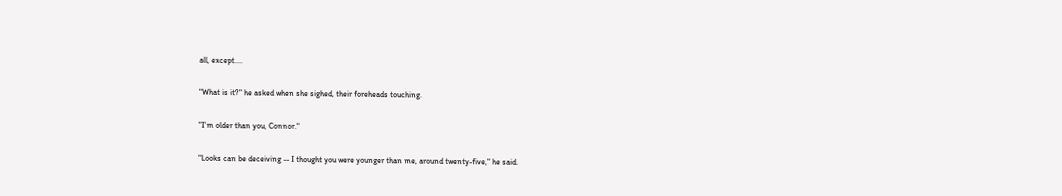all, except....

"What is it?" he asked when she sighed, their foreheads touching.

"I'm older than you, Connor."

"Looks can be deceiving -- I thought you were younger than me, around twenty-five," he said.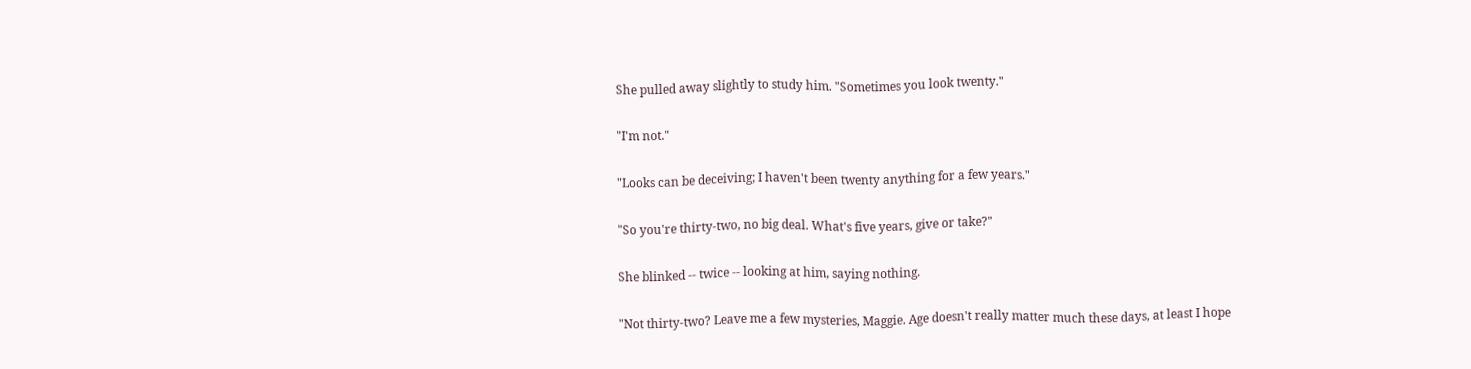She pulled away slightly to study him. "Sometimes you look twenty."

"I'm not."

"Looks can be deceiving; I haven't been twenty anything for a few years."

"So you're thirty-two, no big deal. What's five years, give or take?"

She blinked -- twice -- looking at him, saying nothing.

"Not thirty-two? Leave me a few mysteries, Maggie. Age doesn't really matter much these days, at least I hope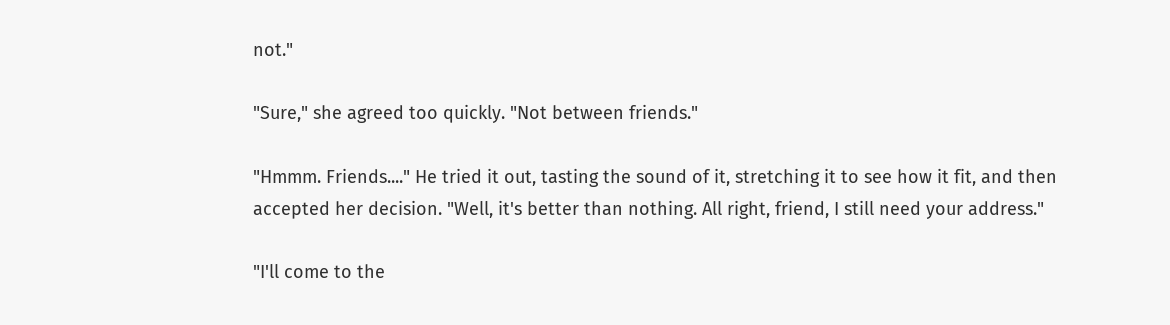not."

"Sure," she agreed too quickly. "Not between friends."

"Hmmm. Friends...." He tried it out, tasting the sound of it, stretching it to see how it fit, and then accepted her decision. "Well, it's better than nothing. All right, friend, I still need your address."

"I'll come to the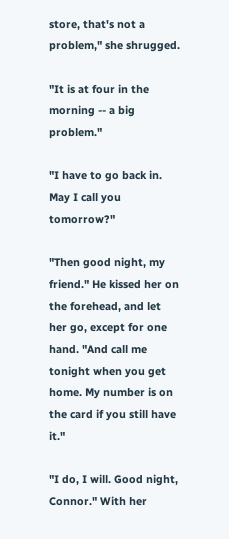store, that's not a problem," she shrugged.

"It is at four in the morning -- a big problem."

"I have to go back in. May I call you tomorrow?"

"Then good night, my friend." He kissed her on the forehead, and let her go, except for one hand. "And call me tonight when you get home. My number is on the card if you still have it."

"I do, I will. Good night, Connor." With her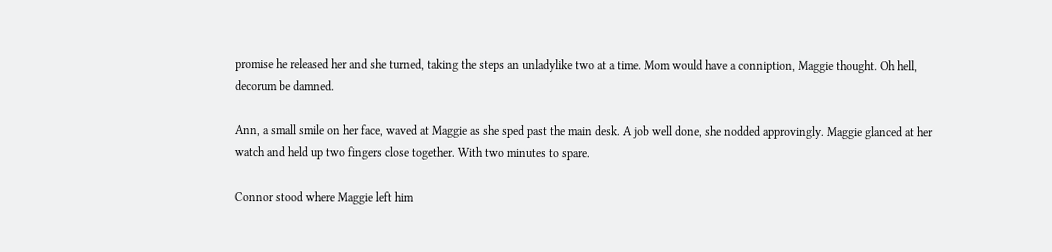promise he released her and she turned, taking the steps an unladylike two at a time. Mom would have a conniption, Maggie thought. Oh hell, decorum be damned.

Ann, a small smile on her face, waved at Maggie as she sped past the main desk. A job well done, she nodded approvingly. Maggie glanced at her watch and held up two fingers close together. With two minutes to spare.

Connor stood where Maggie left him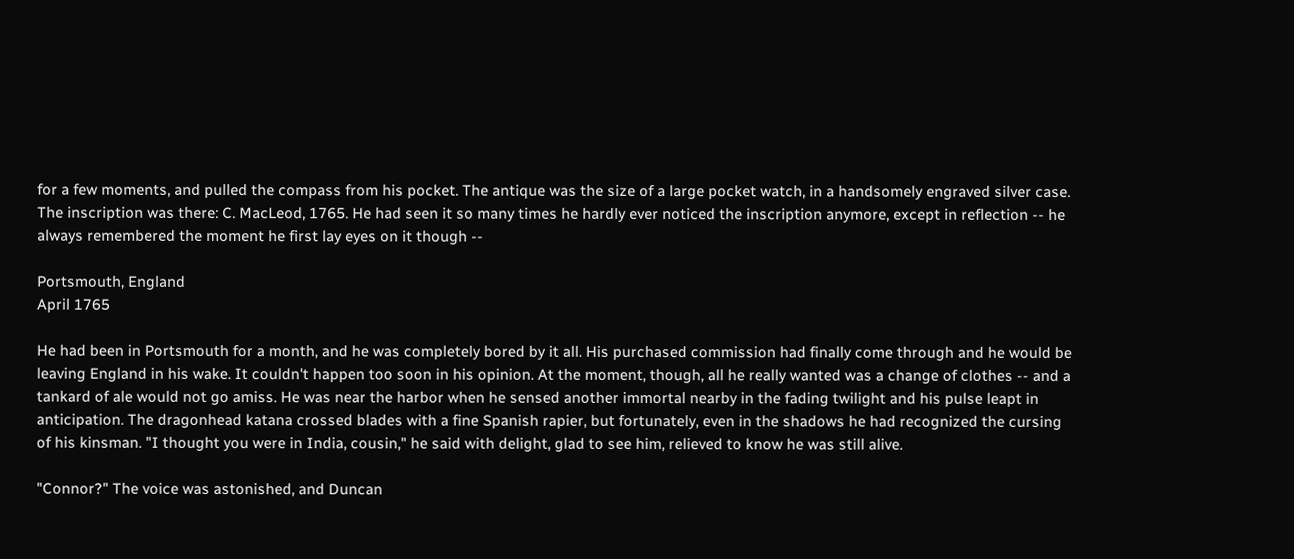for a few moments, and pulled the compass from his pocket. The antique was the size of a large pocket watch, in a handsomely engraved silver case. The inscription was there: C. MacLeod, 1765. He had seen it so many times he hardly ever noticed the inscription anymore, except in reflection -- he always remembered the moment he first lay eyes on it though --

Portsmouth, England
April 1765

He had been in Portsmouth for a month, and he was completely bored by it all. His purchased commission had finally come through and he would be leaving England in his wake. It couldn't happen too soon in his opinion. At the moment, though, all he really wanted was a change of clothes -- and a tankard of ale would not go amiss. He was near the harbor when he sensed another immortal nearby in the fading twilight and his pulse leapt in anticipation. The dragonhead katana crossed blades with a fine Spanish rapier, but fortunately, even in the shadows he had recognized the cursing of his kinsman. "I thought you were in India, cousin," he said with delight, glad to see him, relieved to know he was still alive.

"Connor?" The voice was astonished, and Duncan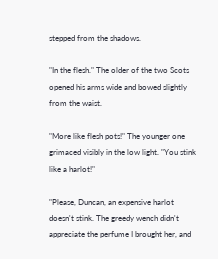stepped from the shadows.

"In the flesh." The older of the two Scots opened his arms wide and bowed slightly from the waist.

"More like flesh pots!" The younger one grimaced visibly in the low light. "You stink like a harlot!"

"Please, Duncan, an expensive harlot doesn't stink. The greedy wench didn't appreciate the perfume I brought her, and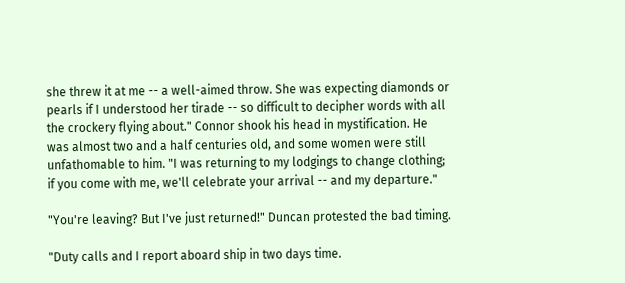she threw it at me -- a well-aimed throw. She was expecting diamonds or pearls if I understood her tirade -- so difficult to decipher words with all the crockery flying about." Connor shook his head in mystification. He was almost two and a half centuries old, and some women were still unfathomable to him. "I was returning to my lodgings to change clothing; if you come with me, we'll celebrate your arrival -- and my departure."

"You're leaving? But I've just returned!" Duncan protested the bad timing.

"Duty calls and I report aboard ship in two days time.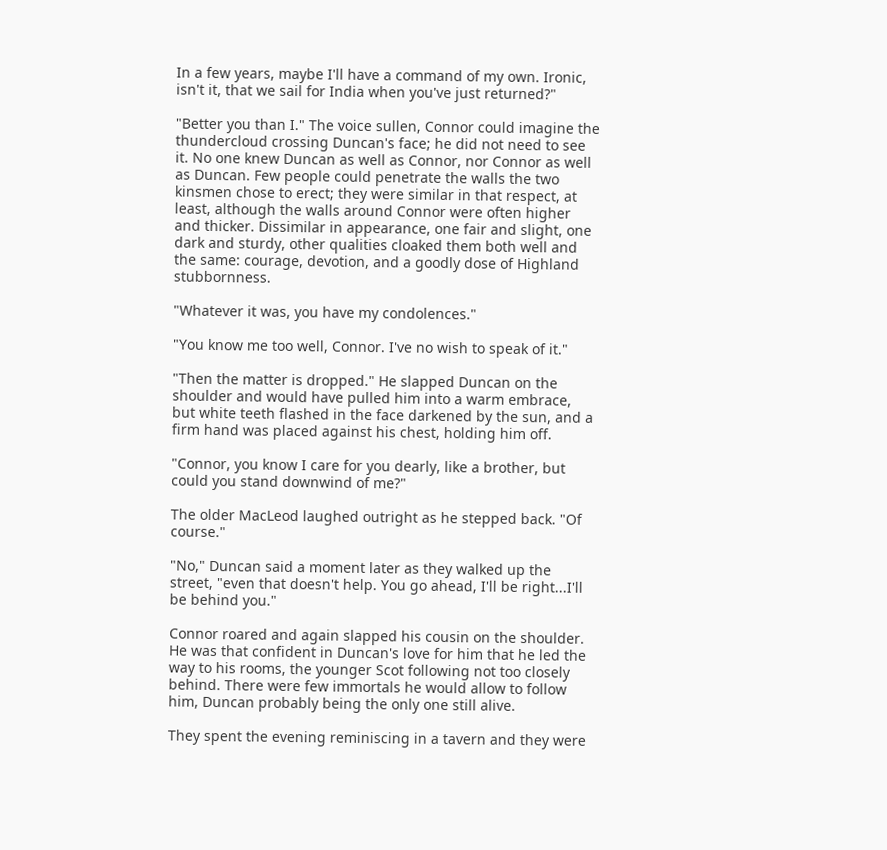In a few years, maybe I'll have a command of my own. Ironic, isn't it, that we sail for India when you've just returned?"

"Better you than I." The voice sullen, Connor could imagine the thundercloud crossing Duncan's face; he did not need to see it. No one knew Duncan as well as Connor, nor Connor as well as Duncan. Few people could penetrate the walls the two kinsmen chose to erect; they were similar in that respect, at least, although the walls around Connor were often higher and thicker. Dissimilar in appearance, one fair and slight, one dark and sturdy, other qualities cloaked them both well and the same: courage, devotion, and a goodly dose of Highland stubbornness.

"Whatever it was, you have my condolences."

"You know me too well, Connor. I've no wish to speak of it."

"Then the matter is dropped." He slapped Duncan on the shoulder and would have pulled him into a warm embrace, but white teeth flashed in the face darkened by the sun, and a firm hand was placed against his chest, holding him off.

"Connor, you know I care for you dearly, like a brother, but could you stand downwind of me?"

The older MacLeod laughed outright as he stepped back. "Of course."

"No," Duncan said a moment later as they walked up the street, "even that doesn't help. You go ahead, I'll be right...I'll be behind you."

Connor roared and again slapped his cousin on the shoulder. He was that confident in Duncan's love for him that he led the way to his rooms, the younger Scot following not too closely behind. There were few immortals he would allow to follow him, Duncan probably being the only one still alive.

They spent the evening reminiscing in a tavern and they were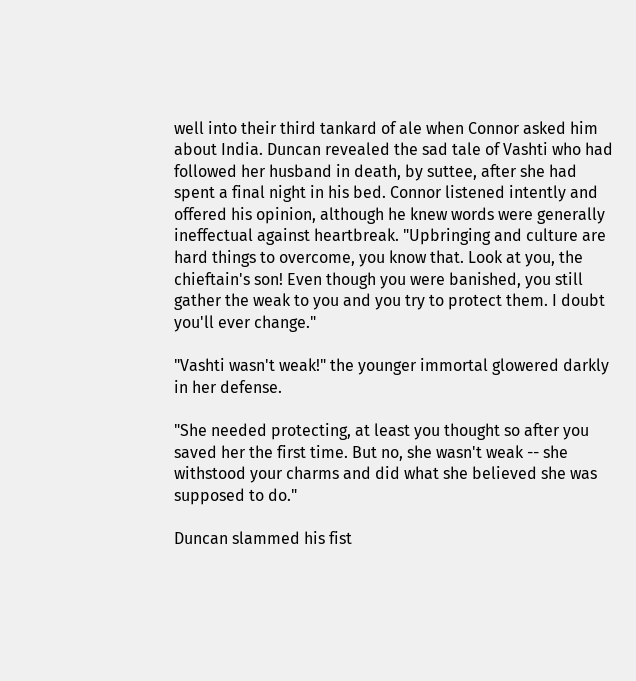well into their third tankard of ale when Connor asked him about India. Duncan revealed the sad tale of Vashti who had followed her husband in death, by suttee, after she had spent a final night in his bed. Connor listened intently and offered his opinion, although he knew words were generally ineffectual against heartbreak. "Upbringing and culture are hard things to overcome, you know that. Look at you, the chieftain's son! Even though you were banished, you still gather the weak to you and you try to protect them. I doubt you'll ever change."

"Vashti wasn't weak!" the younger immortal glowered darkly in her defense.

"She needed protecting, at least you thought so after you saved her the first time. But no, she wasn't weak -- she withstood your charms and did what she believed she was supposed to do."

Duncan slammed his fist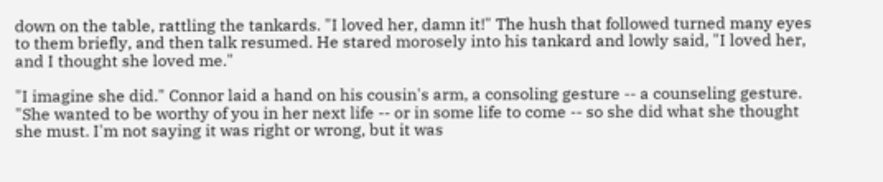down on the table, rattling the tankards. "I loved her, damn it!" The hush that followed turned many eyes to them briefly, and then talk resumed. He stared morosely into his tankard and lowly said, "I loved her, and I thought she loved me."

"I imagine she did." Connor laid a hand on his cousin's arm, a consoling gesture -- a counseling gesture. "She wanted to be worthy of you in her next life -- or in some life to come -- so she did what she thought she must. I'm not saying it was right or wrong, but it was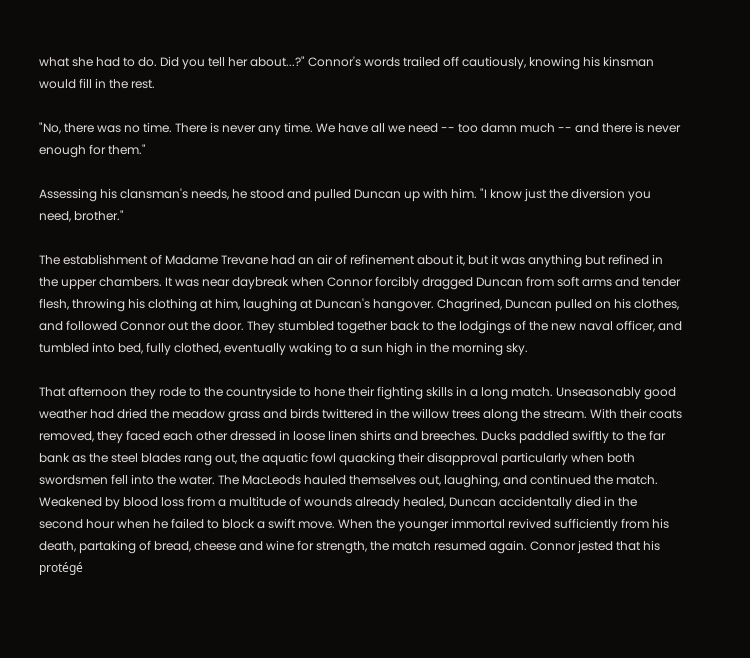what she had to do. Did you tell her about...?" Connor's words trailed off cautiously, knowing his kinsman would fill in the rest.

"No, there was no time. There is never any time. We have all we need -- too damn much -- and there is never enough for them."

Assessing his clansman's needs, he stood and pulled Duncan up with him. "I know just the diversion you need, brother."

The establishment of Madame Trevane had an air of refinement about it, but it was anything but refined in the upper chambers. It was near daybreak when Connor forcibly dragged Duncan from soft arms and tender flesh, throwing his clothing at him, laughing at Duncan's hangover. Chagrined, Duncan pulled on his clothes, and followed Connor out the door. They stumbled together back to the lodgings of the new naval officer, and tumbled into bed, fully clothed, eventually waking to a sun high in the morning sky.

That afternoon they rode to the countryside to hone their fighting skills in a long match. Unseasonably good weather had dried the meadow grass and birds twittered in the willow trees along the stream. With their coats removed, they faced each other dressed in loose linen shirts and breeches. Ducks paddled swiftly to the far bank as the steel blades rang out, the aquatic fowl quacking their disapproval particularly when both swordsmen fell into the water. The MacLeods hauled themselves out, laughing, and continued the match. Weakened by blood loss from a multitude of wounds already healed, Duncan accidentally died in the second hour when he failed to block a swift move. When the younger immortal revived sufficiently from his death, partaking of bread, cheese and wine for strength, the match resumed again. Connor jested that his protégé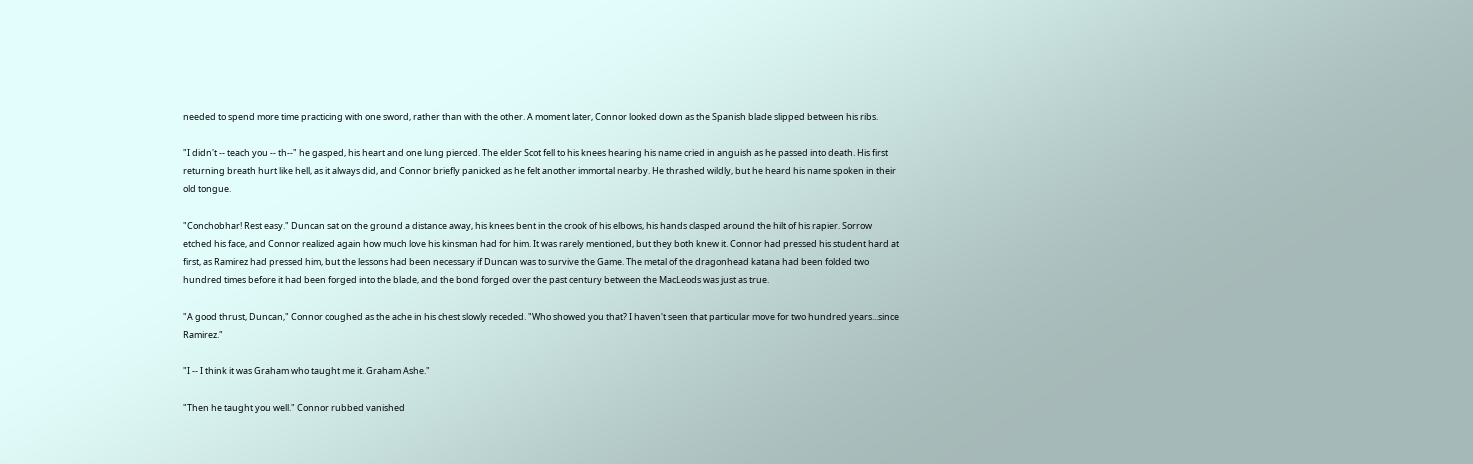needed to spend more time practicing with one sword, rather than with the other. A moment later, Connor looked down as the Spanish blade slipped between his ribs.

"I didn't -- teach you -- th--" he gasped, his heart and one lung pierced. The elder Scot fell to his knees hearing his name cried in anguish as he passed into death. His first returning breath hurt like hell, as it always did, and Connor briefly panicked as he felt another immortal nearby. He thrashed wildly, but he heard his name spoken in their old tongue.

"Conchobhar! Rest easy." Duncan sat on the ground a distance away, his knees bent in the crook of his elbows, his hands clasped around the hilt of his rapier. Sorrow etched his face, and Connor realized again how much love his kinsman had for him. It was rarely mentioned, but they both knew it. Connor had pressed his student hard at first, as Ramirez had pressed him, but the lessons had been necessary if Duncan was to survive the Game. The metal of the dragonhead katana had been folded two hundred times before it had been forged into the blade, and the bond forged over the past century between the MacLeods was just as true.

"A good thrust, Duncan," Connor coughed as the ache in his chest slowly receded. "Who showed you that? I haven't seen that particular move for two hundred years...since Ramirez."

"I -- I think it was Graham who taught me it. Graham Ashe."

"Then he taught you well." Connor rubbed vanished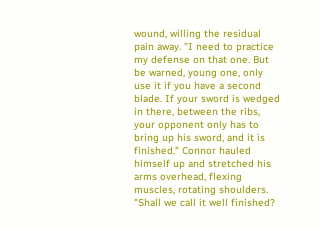wound, willing the residual pain away. "I need to practice my defense on that one. But be warned, young one, only use it if you have a second blade. If your sword is wedged in there, between the ribs, your opponent only has to bring up his sword, and it is finished." Connor hauled himself up and stretched his arms overhead, flexing muscles, rotating shoulders. "Shall we call it well finished?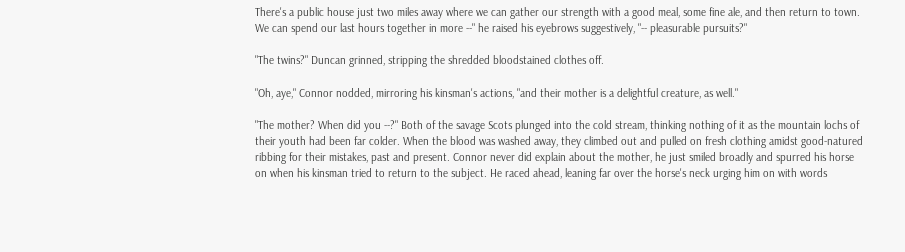There's a public house just two miles away where we can gather our strength with a good meal, some fine ale, and then return to town. We can spend our last hours together in more --" he raised his eyebrows suggestively, "-- pleasurable pursuits?"

"The twins?" Duncan grinned, stripping the shredded bloodstained clothes off.

"Oh, aye," Connor nodded, mirroring his kinsman's actions, "and their mother is a delightful creature, as well."

"The mother? When did you --?" Both of the savage Scots plunged into the cold stream, thinking nothing of it as the mountain lochs of their youth had been far colder. When the blood was washed away, they climbed out and pulled on fresh clothing amidst good-natured ribbing for their mistakes, past and present. Connor never did explain about the mother, he just smiled broadly and spurred his horse on when his kinsman tried to return to the subject. He raced ahead, leaning far over the horse's neck urging him on with words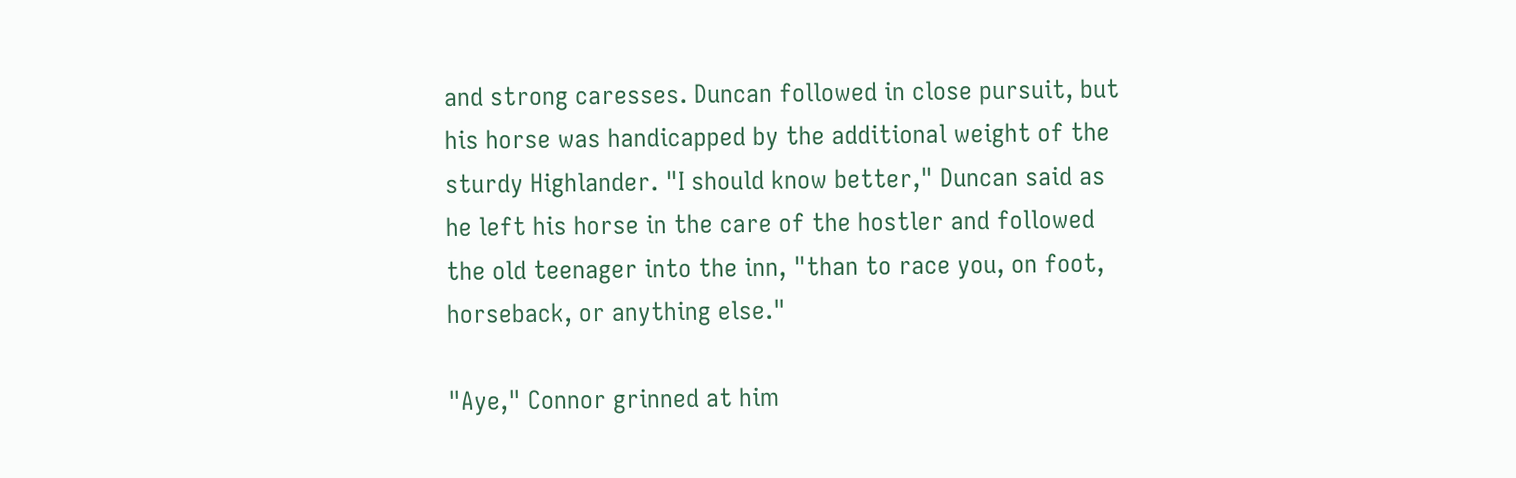and strong caresses. Duncan followed in close pursuit, but his horse was handicapped by the additional weight of the sturdy Highlander. "I should know better," Duncan said as he left his horse in the care of the hostler and followed the old teenager into the inn, "than to race you, on foot, horseback, or anything else."

"Aye," Connor grinned at him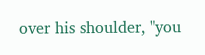over his shoulder, "you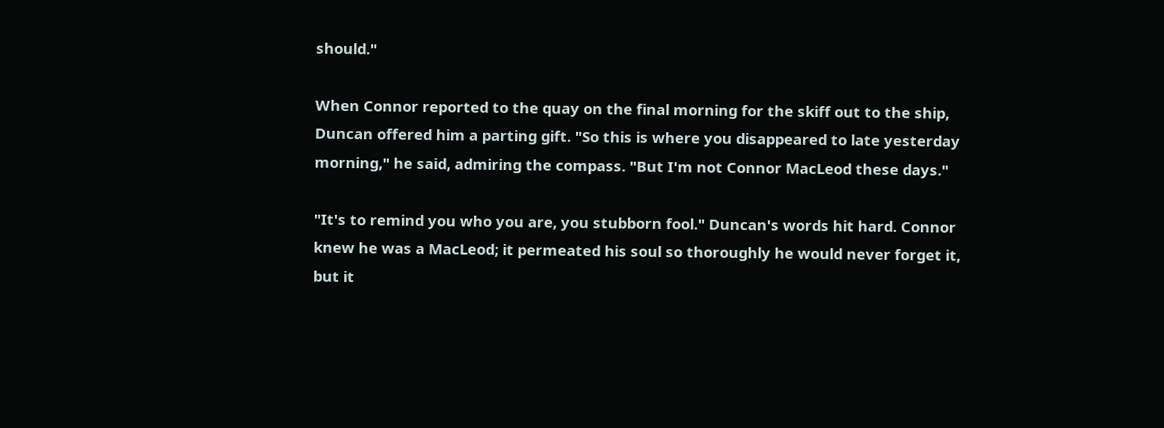should."

When Connor reported to the quay on the final morning for the skiff out to the ship, Duncan offered him a parting gift. "So this is where you disappeared to late yesterday morning," he said, admiring the compass. "But I'm not Connor MacLeod these days."

"It's to remind you who you are, you stubborn fool." Duncan's words hit hard. Connor knew he was a MacLeod; it permeated his soul so thoroughly he would never forget it, but it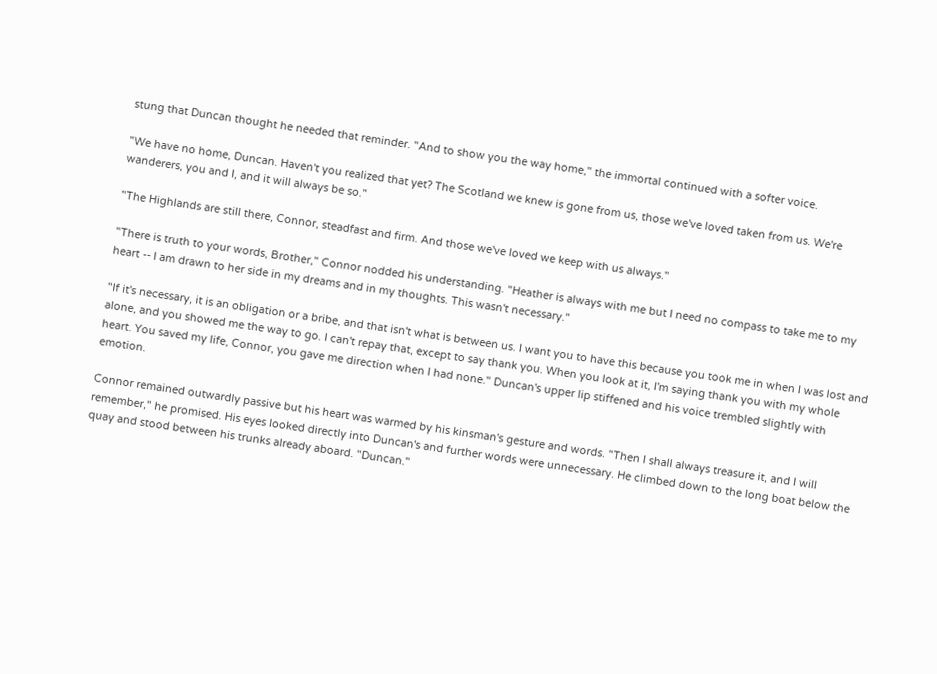stung that Duncan thought he needed that reminder. "And to show you the way home," the immortal continued with a softer voice.

"We have no home, Duncan. Haven't you realized that yet? The Scotland we knew is gone from us, those we've loved taken from us. We're wanderers, you and I, and it will always be so."

"The Highlands are still there, Connor, steadfast and firm. And those we've loved we keep with us always."

"There is truth to your words, Brother," Connor nodded his understanding. "Heather is always with me but I need no compass to take me to my heart -- I am drawn to her side in my dreams and in my thoughts. This wasn't necessary."

"If it's necessary, it is an obligation or a bribe, and that isn't what is between us. I want you to have this because you took me in when I was lost and alone, and you showed me the way to go. I can't repay that, except to say thank you. When you look at it, I'm saying thank you with my whole heart. You saved my life, Connor, you gave me direction when I had none." Duncan's upper lip stiffened and his voice trembled slightly with emotion.

Connor remained outwardly passive but his heart was warmed by his kinsman's gesture and words. "Then I shall always treasure it, and I will remember," he promised. His eyes looked directly into Duncan's and further words were unnecessary. He climbed down to the long boat below the quay and stood between his trunks already aboard. "Duncan."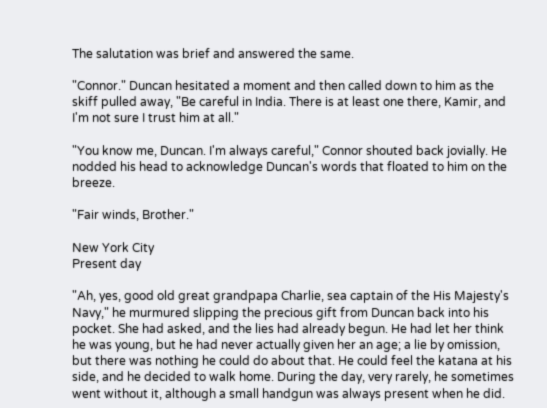The salutation was brief and answered the same.

"Connor." Duncan hesitated a moment and then called down to him as the skiff pulled away, "Be careful in India. There is at least one there, Kamir, and I'm not sure I trust him at all."

"You know me, Duncan. I'm always careful," Connor shouted back jovially. He nodded his head to acknowledge Duncan's words that floated to him on the breeze.

"Fair winds, Brother."

New York City
Present day

"Ah, yes, good old great grandpapa Charlie, sea captain of the His Majesty's Navy," he murmured slipping the precious gift from Duncan back into his pocket. She had asked, and the lies had already begun. He had let her think he was young, but he had never actually given her an age; a lie by omission, but there was nothing he could do about that. He could feel the katana at his side, and he decided to walk home. During the day, very rarely, he sometimes went without it, although a small handgun was always present when he did.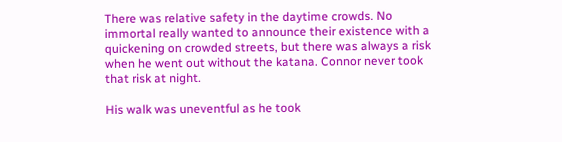There was relative safety in the daytime crowds. No immortal really wanted to announce their existence with a quickening on crowded streets, but there was always a risk when he went out without the katana. Connor never took that risk at night.

His walk was uneventful as he took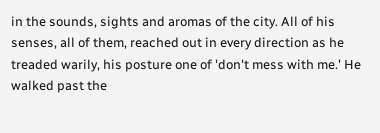in the sounds, sights and aromas of the city. All of his senses, all of them, reached out in every direction as he treaded warily, his posture one of 'don't mess with me.' He walked past the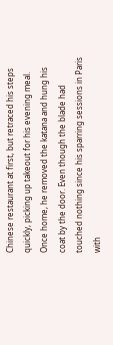Chinese restaurant at first, but retraced his steps quickly, picking up takeout for his evening meal. Once home, he removed the katana and hung his coat by the door. Even though the blade had touched nothing since his sparring sessions in Paris with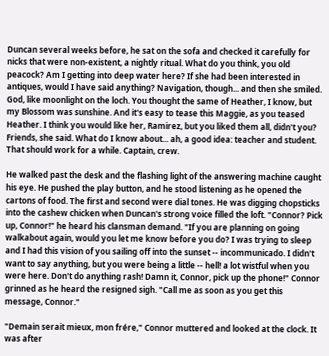Duncan several weeks before, he sat on the sofa and checked it carefully for nicks that were non-existent, a nightly ritual. What do you think, you old peacock? Am I getting into deep water here? If she had been interested in antiques, would I have said anything? Navigation, though... and then she smiled. God, like moonlight on the loch. You thought the same of Heather, I know, but my Blossom was sunshine. And it's easy to tease this Maggie, as you teased Heather. I think you would like her, Ramirez, but you liked them all, didn't you? Friends, she said. What do I know about... ah, a good idea: teacher and student. That should work for a while. Captain, crew.

He walked past the desk and the flashing light of the answering machine caught his eye. He pushed the play button, and he stood listening as he opened the cartons of food. The first and second were dial tones. He was digging chopsticks into the cashew chicken when Duncan's strong voice filled the loft. "Connor? Pick up, Connor!" he heard his clansman demand. "If you are planning on going walkabout again, would you let me know before you do? I was trying to sleep and I had this vision of you sailing off into the sunset -- incommunicado. I didn't want to say anything, but you were being a little -- hell! a lot wistful when you were here. Don't do anything rash! Damn it, Connor, pick up the phone!" Connor grinned as he heard the resigned sigh. "Call me as soon as you get this message, Connor."

"Demain serait mieux, mon frére," Connor muttered and looked at the clock. It was after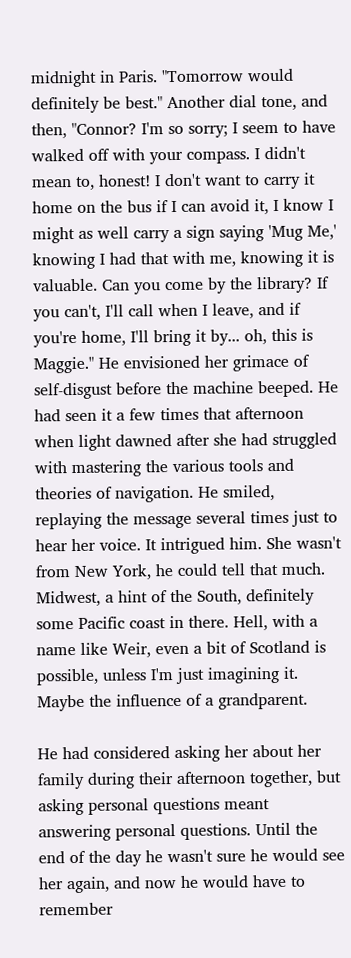midnight in Paris. "Tomorrow would definitely be best." Another dial tone, and then, "Connor? I'm so sorry; I seem to have walked off with your compass. I didn't mean to, honest! I don't want to carry it home on the bus if I can avoid it, I know I might as well carry a sign saying 'Mug Me,' knowing I had that with me, knowing it is valuable. Can you come by the library? If you can't, I'll call when I leave, and if you're home, I'll bring it by... oh, this is Maggie." He envisioned her grimace of self-disgust before the machine beeped. He had seen it a few times that afternoon when light dawned after she had struggled with mastering the various tools and theories of navigation. He smiled, replaying the message several times just to hear her voice. It intrigued him. She wasn't from New York, he could tell that much. Midwest, a hint of the South, definitely some Pacific coast in there. Hell, with a name like Weir, even a bit of Scotland is possible, unless I'm just imagining it. Maybe the influence of a grandparent.

He had considered asking her about her family during their afternoon together, but asking personal questions meant answering personal questions. Until the end of the day he wasn't sure he would see her again, and now he would have to remember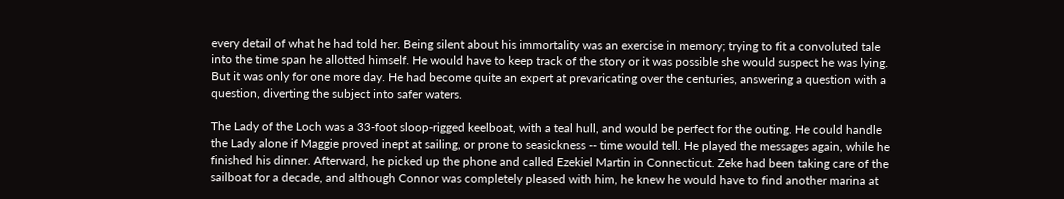every detail of what he had told her. Being silent about his immortality was an exercise in memory; trying to fit a convoluted tale into the time span he allotted himself. He would have to keep track of the story or it was possible she would suspect he was lying. But it was only for one more day. He had become quite an expert at prevaricating over the centuries, answering a question with a question, diverting the subject into safer waters.

The Lady of the Loch was a 33-foot sloop-rigged keelboat, with a teal hull, and would be perfect for the outing. He could handle the Lady alone if Maggie proved inept at sailing, or prone to seasickness -- time would tell. He played the messages again, while he finished his dinner. Afterward, he picked up the phone and called Ezekiel Martin in Connecticut. Zeke had been taking care of the sailboat for a decade, and although Connor was completely pleased with him, he knew he would have to find another marina at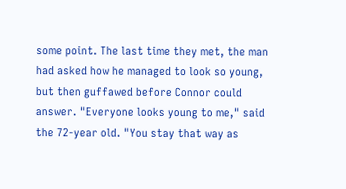some point. The last time they met, the man had asked how he managed to look so young, but then guffawed before Connor could answer. "Everyone looks young to me," said the 72-year old. "You stay that way as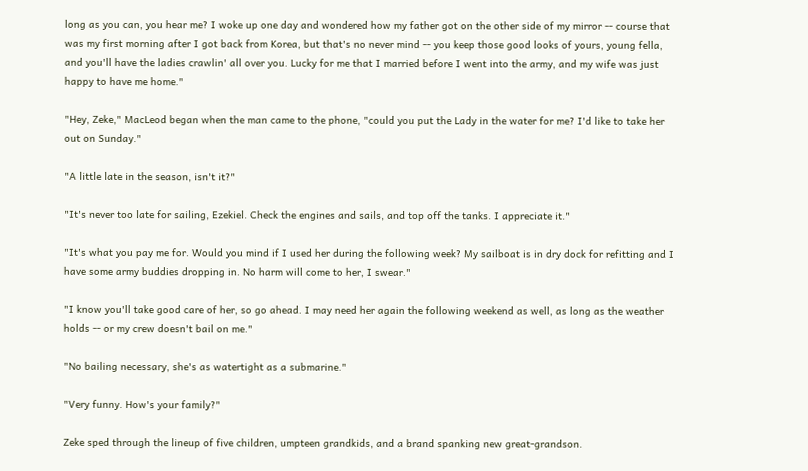long as you can, you hear me? I woke up one day and wondered how my father got on the other side of my mirror -- course that was my first morning after I got back from Korea, but that's no never mind -- you keep those good looks of yours, young fella, and you'll have the ladies crawlin' all over you. Lucky for me that I married before I went into the army, and my wife was just happy to have me home."

"Hey, Zeke," MacLeod began when the man came to the phone, "could you put the Lady in the water for me? I'd like to take her out on Sunday."

"A little late in the season, isn't it?"

"It's never too late for sailing, Ezekiel. Check the engines and sails, and top off the tanks. I appreciate it."

"It's what you pay me for. Would you mind if I used her during the following week? My sailboat is in dry dock for refitting and I have some army buddies dropping in. No harm will come to her, I swear."

"I know you'll take good care of her, so go ahead. I may need her again the following weekend as well, as long as the weather holds -- or my crew doesn't bail on me."

"No bailing necessary, she's as watertight as a submarine."

"Very funny. How's your family?"

Zeke sped through the lineup of five children, umpteen grandkids, and a brand spanking new great-grandson.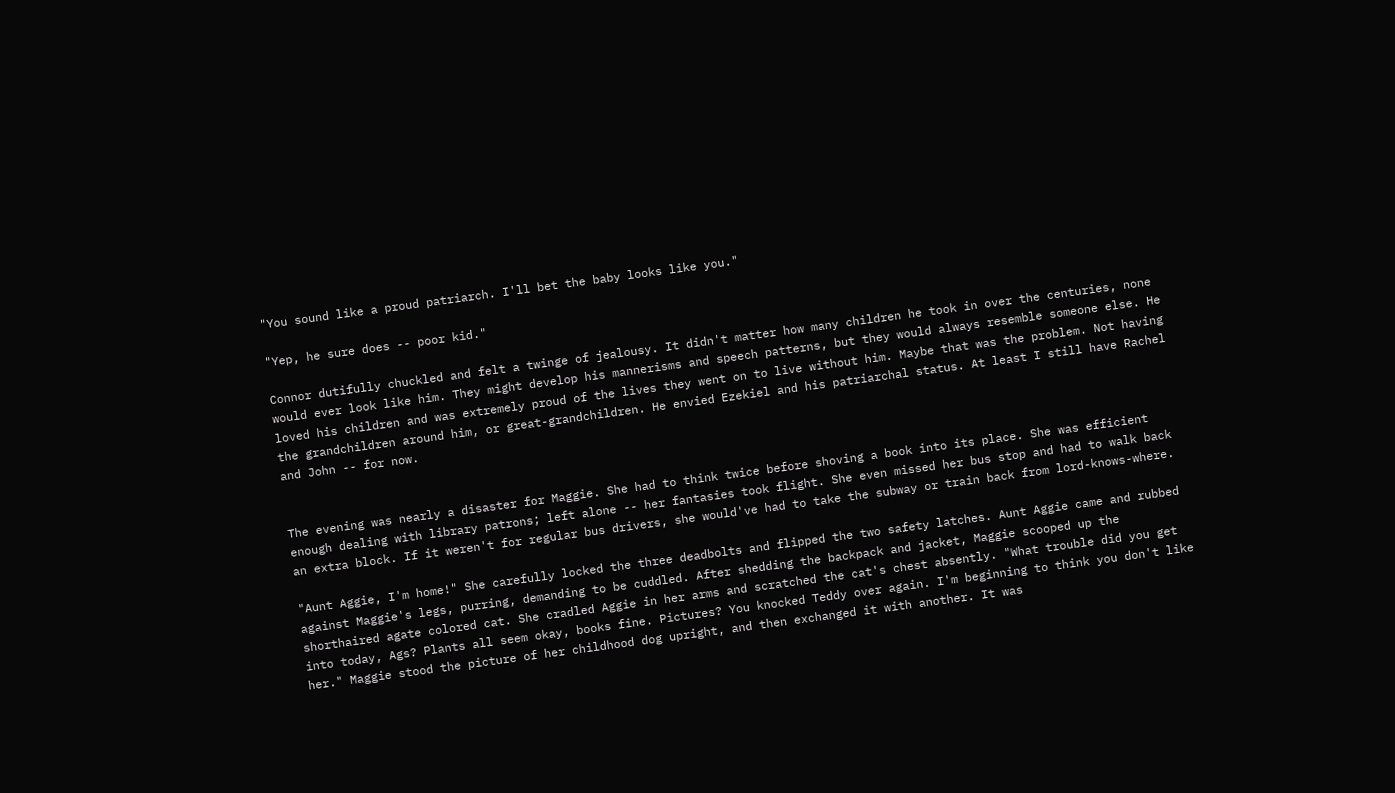"You sound like a proud patriarch. I'll bet the baby looks like you."

"Yep, he sure does -- poor kid."

Connor dutifully chuckled and felt a twinge of jealousy. It didn't matter how many children he took in over the centuries, none would ever look like him. They might develop his mannerisms and speech patterns, but they would always resemble someone else. He loved his children and was extremely proud of the lives they went on to live without him. Maybe that was the problem. Not having the grandchildren around him, or great-grandchildren. He envied Ezekiel and his patriarchal status. At least I still have Rachel and John -- for now.


The evening was nearly a disaster for Maggie. She had to think twice before shoving a book into its place. She was efficient enough dealing with library patrons; left alone -- her fantasies took flight. She even missed her bus stop and had to walk back an extra block. If it weren't for regular bus drivers, she would've had to take the subway or train back from lord-knows-where.

"Aunt Aggie, I'm home!" She carefully locked the three deadbolts and flipped the two safety latches. Aunt Aggie came and rubbed against Maggie's legs, purring, demanding to be cuddled. After shedding the backpack and jacket, Maggie scooped up the shorthaired agate colored cat. She cradled Aggie in her arms and scratched the cat's chest absently. "What trouble did you get into today, Ags? Plants all seem okay, books fine. Pictures? You knocked Teddy over again. I'm beginning to think you don't like her." Maggie stood the picture of her childhood dog upright, and then exchanged it with another. It was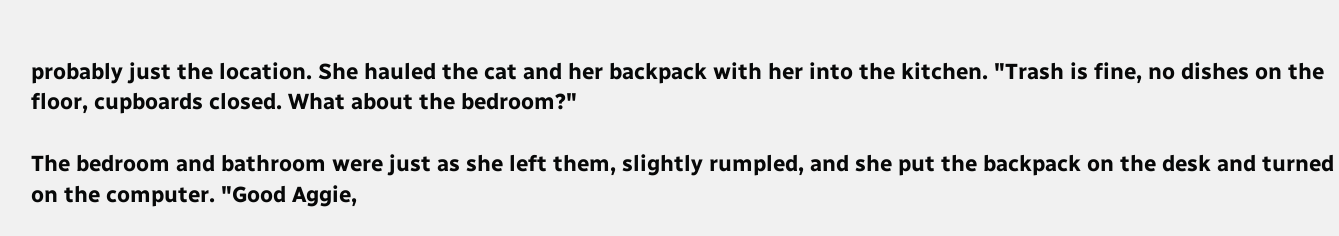probably just the location. She hauled the cat and her backpack with her into the kitchen. "Trash is fine, no dishes on the floor, cupboards closed. What about the bedroom?"

The bedroom and bathroom were just as she left them, slightly rumpled, and she put the backpack on the desk and turned on the computer. "Good Aggie,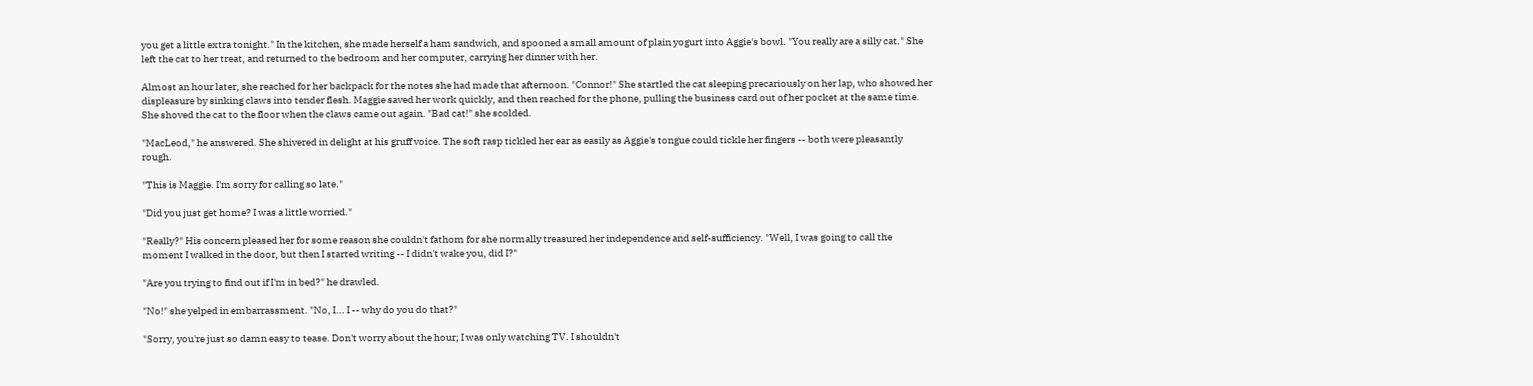you get a little extra tonight." In the kitchen, she made herself a ham sandwich, and spooned a small amount of plain yogurt into Aggie's bowl. "You really are a silly cat." She left the cat to her treat, and returned to the bedroom and her computer, carrying her dinner with her.

Almost an hour later, she reached for her backpack for the notes she had made that afternoon. "Connor!" She startled the cat sleeping precariously on her lap, who showed her displeasure by sinking claws into tender flesh. Maggie saved her work quickly, and then reached for the phone, pulling the business card out of her pocket at the same time. She shoved the cat to the floor when the claws came out again. "Bad cat!" she scolded.

"MacLeod," he answered. She shivered in delight at his gruff voice. The soft rasp tickled her ear as easily as Aggie's tongue could tickle her fingers -- both were pleasantly rough.

"This is Maggie. I'm sorry for calling so late."

"Did you just get home? I was a little worried."

"Really?" His concern pleased her for some reason she couldn't fathom for she normally treasured her independence and self-sufficiency. "Well, I was going to call the moment I walked in the door, but then I started writing -- I didn't wake you, did I?"

"Are you trying to find out if I'm in bed?" he drawled.

"No!" she yelped in embarrassment. "No, I... I -- why do you do that?"

"Sorry, you're just so damn easy to tease. Don't worry about the hour; I was only watching TV. I shouldn't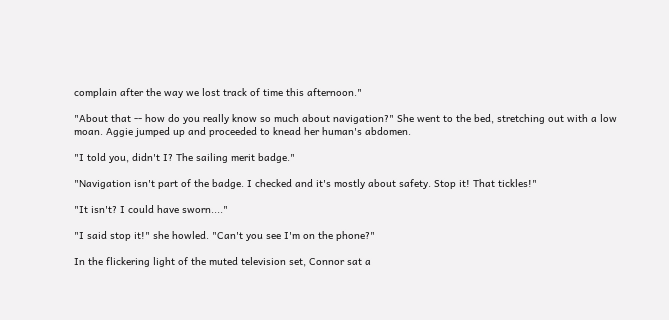complain after the way we lost track of time this afternoon."

"About that -- how do you really know so much about navigation?" She went to the bed, stretching out with a low moan. Aggie jumped up and proceeded to knead her human's abdomen.

"I told you, didn't I? The sailing merit badge."

"Navigation isn't part of the badge. I checked and it's mostly about safety. Stop it! That tickles!"

"It isn't? I could have sworn...."

"I said stop it!" she howled. "Can't you see I'm on the phone?"

In the flickering light of the muted television set, Connor sat a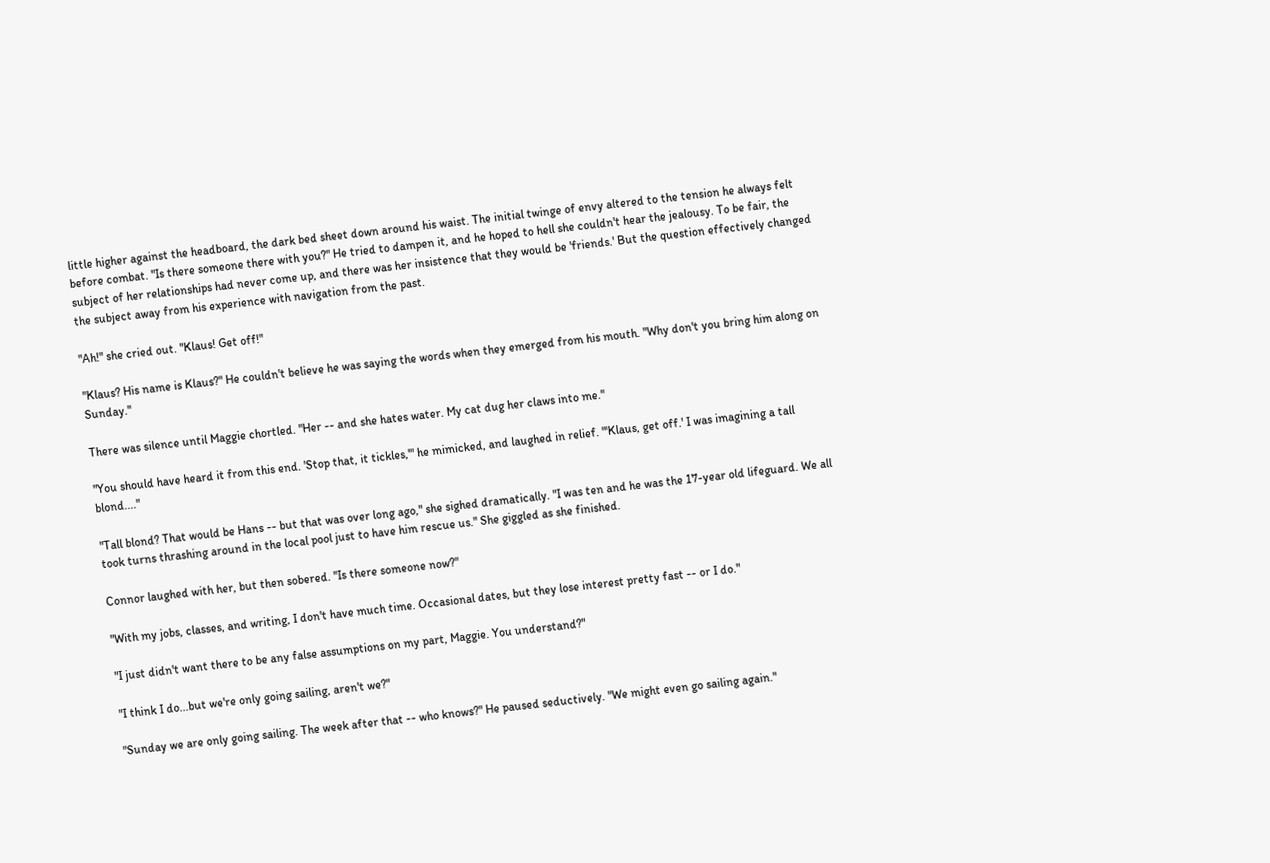little higher against the headboard, the dark bed sheet down around his waist. The initial twinge of envy altered to the tension he always felt before combat. "Is there someone there with you?" He tried to dampen it, and he hoped to hell she couldn't hear the jealousy. To be fair, the subject of her relationships had never come up, and there was her insistence that they would be 'friends.' But the question effectively changed the subject away from his experience with navigation from the past.

"Ah!" she cried out. "Klaus! Get off!"

"Klaus? His name is Klaus?" He couldn't believe he was saying the words when they emerged from his mouth. "Why don't you bring him along on Sunday."

There was silence until Maggie chortled. "Her -- and she hates water. My cat dug her claws into me."

"You should have heard it from this end. 'Stop that, it tickles,'" he mimicked, and laughed in relief. "'Klaus, get off.' I was imagining a tall blond...."

"Tall blond? That would be Hans -- but that was over long ago," she sighed dramatically. "I was ten and he was the 17-year old lifeguard. We all took turns thrashing around in the local pool just to have him rescue us." She giggled as she finished.

Connor laughed with her, but then sobered. "Is there someone now?"

"With my jobs, classes, and writing, I don't have much time. Occasional dates, but they lose interest pretty fast -- or I do."

"I just didn't want there to be any false assumptions on my part, Maggie. You understand?"

"I think I do...but we're only going sailing, aren't we?"

"Sunday we are only going sailing. The week after that -- who knows?" He paused seductively. "We might even go sailing again."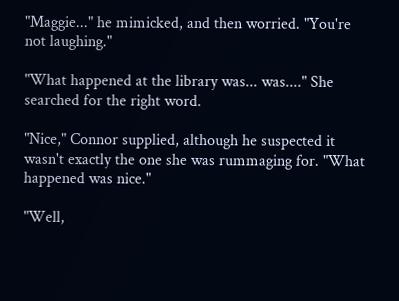"Maggie..." he mimicked, and then worried. "You're not laughing."

"What happened at the library was... was...." She searched for the right word.

"Nice," Connor supplied, although he suspected it wasn't exactly the one she was rummaging for. "What happened was nice."

"Well,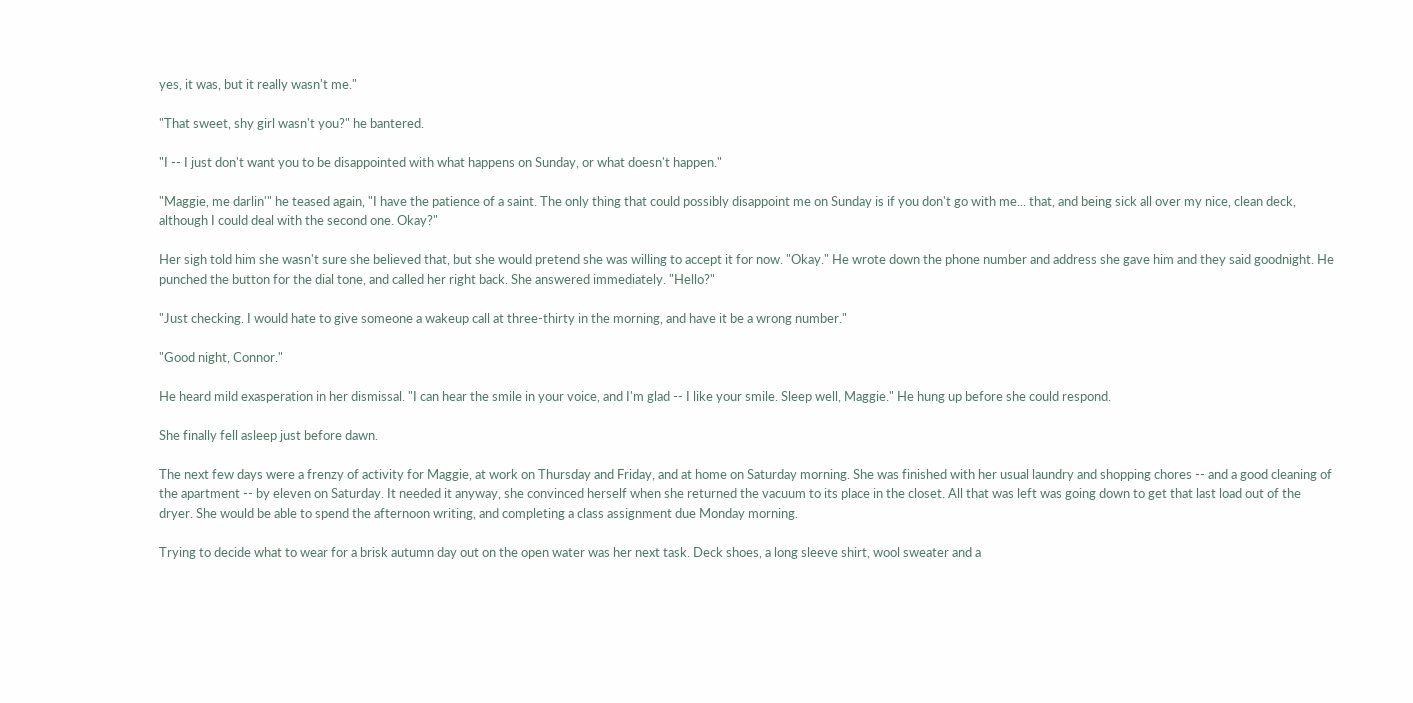yes, it was, but it really wasn't me."

"That sweet, shy girl wasn't you?" he bantered.

"I -- I just don't want you to be disappointed with what happens on Sunday, or what doesn't happen."

"Maggie, me darlin'" he teased again, "I have the patience of a saint. The only thing that could possibly disappoint me on Sunday is if you don't go with me... that, and being sick all over my nice, clean deck, although I could deal with the second one. Okay?"

Her sigh told him she wasn't sure she believed that, but she would pretend she was willing to accept it for now. "Okay." He wrote down the phone number and address she gave him and they said goodnight. He punched the button for the dial tone, and called her right back. She answered immediately. "Hello?"

"Just checking. I would hate to give someone a wakeup call at three-thirty in the morning, and have it be a wrong number."

"Good night, Connor."

He heard mild exasperation in her dismissal. "I can hear the smile in your voice, and I'm glad -- I like your smile. Sleep well, Maggie." He hung up before she could respond.

She finally fell asleep just before dawn.

The next few days were a frenzy of activity for Maggie, at work on Thursday and Friday, and at home on Saturday morning. She was finished with her usual laundry and shopping chores -- and a good cleaning of the apartment -- by eleven on Saturday. It needed it anyway, she convinced herself when she returned the vacuum to its place in the closet. All that was left was going down to get that last load out of the dryer. She would be able to spend the afternoon writing, and completing a class assignment due Monday morning.

Trying to decide what to wear for a brisk autumn day out on the open water was her next task. Deck shoes, a long sleeve shirt, wool sweater and a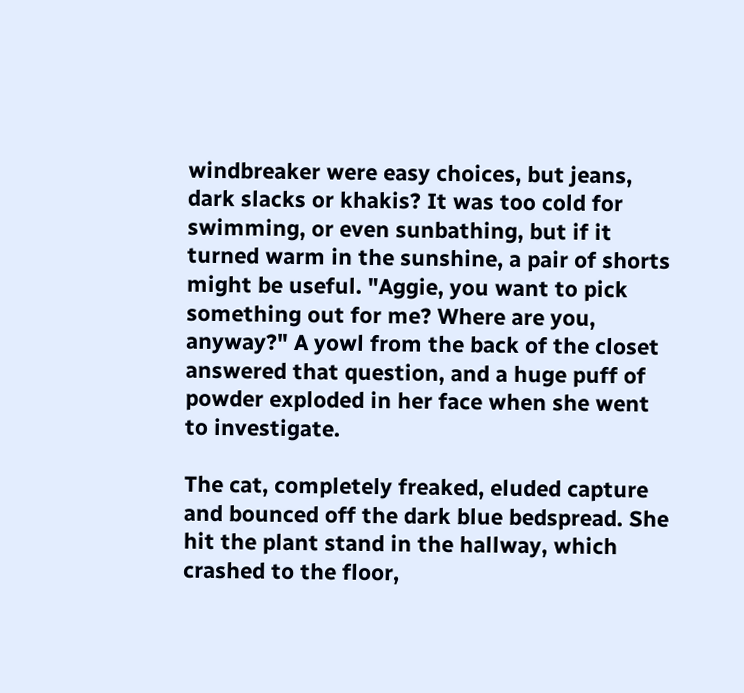windbreaker were easy choices, but jeans, dark slacks or khakis? It was too cold for swimming, or even sunbathing, but if it turned warm in the sunshine, a pair of shorts might be useful. "Aggie, you want to pick something out for me? Where are you, anyway?" A yowl from the back of the closet answered that question, and a huge puff of powder exploded in her face when she went to investigate.

The cat, completely freaked, eluded capture and bounced off the dark blue bedspread. She hit the plant stand in the hallway, which crashed to the floor,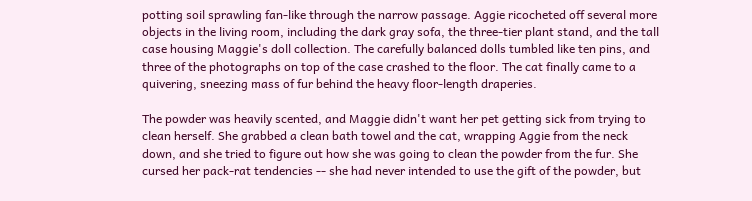potting soil sprawling fan-like through the narrow passage. Aggie ricocheted off several more objects in the living room, including the dark gray sofa, the three-tier plant stand, and the tall case housing Maggie's doll collection. The carefully balanced dolls tumbled like ten pins, and three of the photographs on top of the case crashed to the floor. The cat finally came to a quivering, sneezing mass of fur behind the heavy floor-length draperies.

The powder was heavily scented, and Maggie didn't want her pet getting sick from trying to clean herself. She grabbed a clean bath towel and the cat, wrapping Aggie from the neck down, and she tried to figure out how she was going to clean the powder from the fur. She cursed her pack-rat tendencies -- she had never intended to use the gift of the powder, but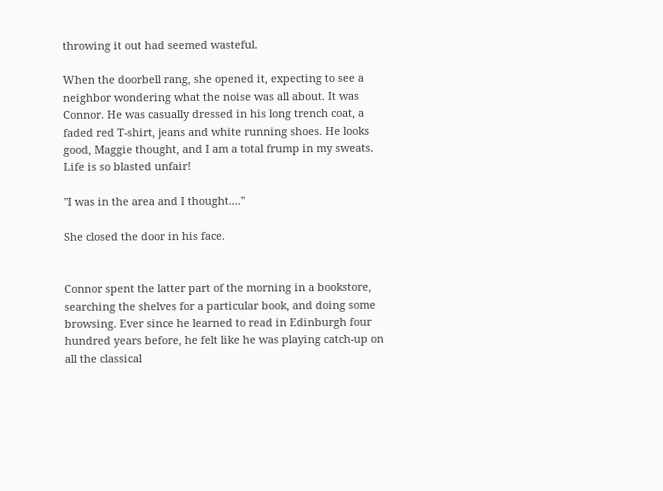throwing it out had seemed wasteful.

When the doorbell rang, she opened it, expecting to see a neighbor wondering what the noise was all about. It was Connor. He was casually dressed in his long trench coat, a faded red T-shirt, jeans and white running shoes. He looks good, Maggie thought, and I am a total frump in my sweats. Life is so blasted unfair!

"I was in the area and I thought...."

She closed the door in his face.


Connor spent the latter part of the morning in a bookstore, searching the shelves for a particular book, and doing some browsing. Ever since he learned to read in Edinburgh four hundred years before, he felt like he was playing catch-up on all the classical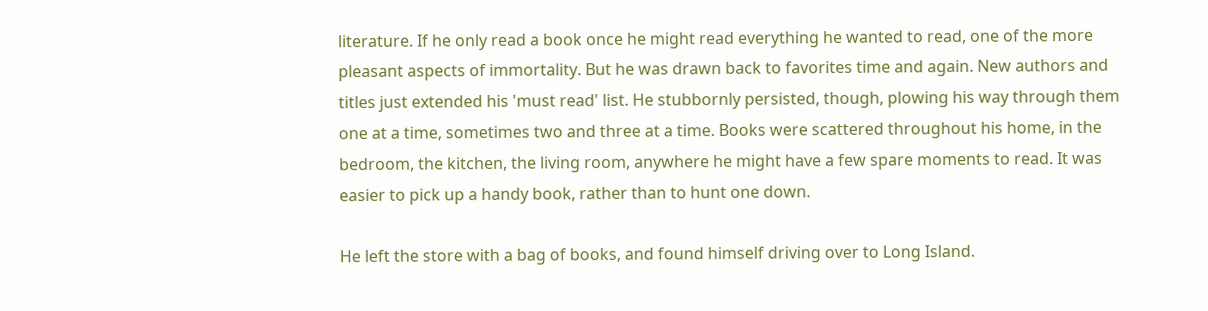literature. If he only read a book once he might read everything he wanted to read, one of the more pleasant aspects of immortality. But he was drawn back to favorites time and again. New authors and titles just extended his 'must read' list. He stubbornly persisted, though, plowing his way through them one at a time, sometimes two and three at a time. Books were scattered throughout his home, in the bedroom, the kitchen, the living room, anywhere he might have a few spare moments to read. It was easier to pick up a handy book, rather than to hunt one down.

He left the store with a bag of books, and found himself driving over to Long Island.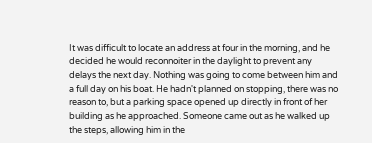It was difficult to locate an address at four in the morning, and he decided he would reconnoiter in the daylight to prevent any delays the next day. Nothing was going to come between him and a full day on his boat. He hadn't planned on stopping, there was no reason to, but a parking space opened up directly in front of her building as he approached. Someone came out as he walked up the steps, allowing him in the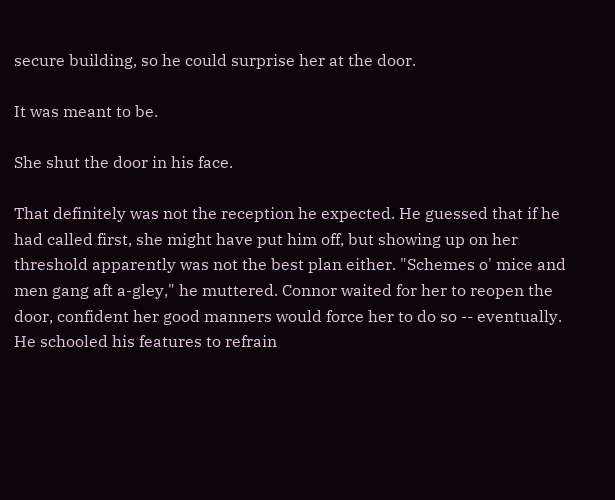secure building, so he could surprise her at the door.

It was meant to be.

She shut the door in his face.

That definitely was not the reception he expected. He guessed that if he had called first, she might have put him off, but showing up on her threshold apparently was not the best plan either. "Schemes o' mice and men gang aft a-gley," he muttered. Connor waited for her to reopen the door, confident her good manners would force her to do so -- eventually. He schooled his features to refrain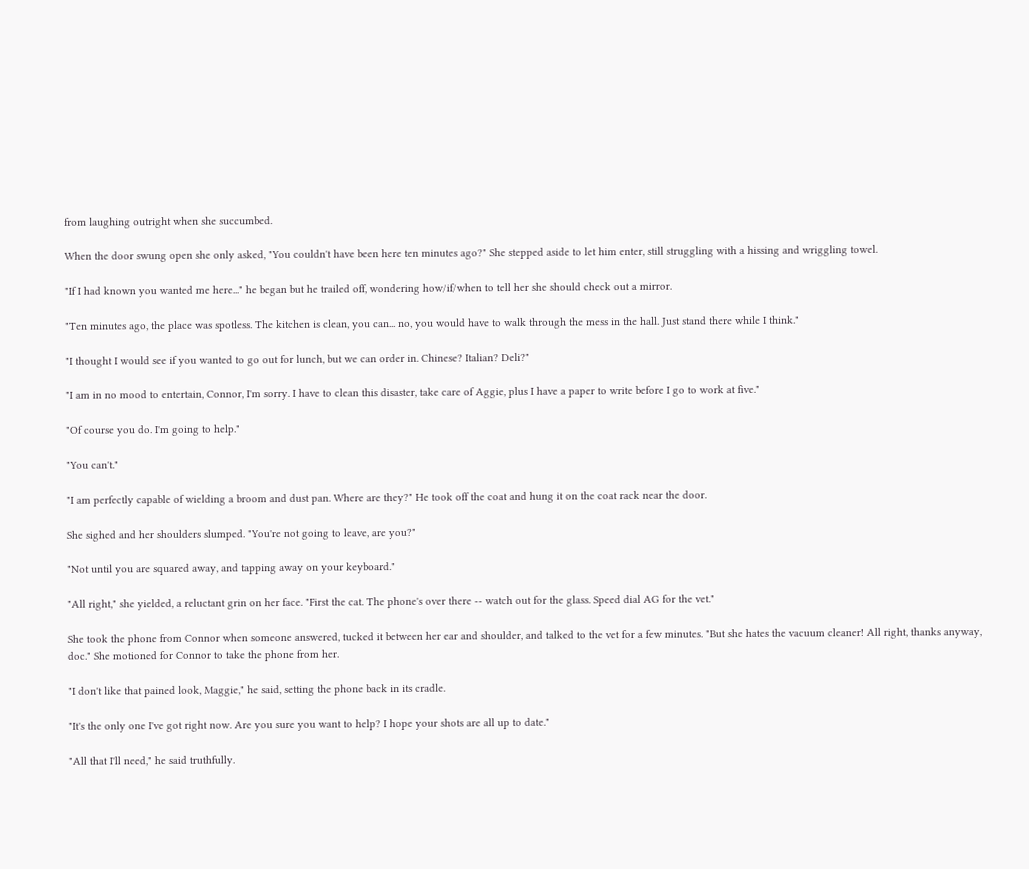from laughing outright when she succumbed.

When the door swung open she only asked, "You couldn't have been here ten minutes ago?" She stepped aside to let him enter, still struggling with a hissing and wriggling towel.

"If I had known you wanted me here..." he began but he trailed off, wondering how/if/when to tell her she should check out a mirror.

"Ten minutes ago, the place was spotless. The kitchen is clean, you can... no, you would have to walk through the mess in the hall. Just stand there while I think."

"I thought I would see if you wanted to go out for lunch, but we can order in. Chinese? Italian? Deli?"

"I am in no mood to entertain, Connor, I'm sorry. I have to clean this disaster, take care of Aggie, plus I have a paper to write before I go to work at five."

"Of course you do. I'm going to help."

"You can't."

"I am perfectly capable of wielding a broom and dust pan. Where are they?" He took off the coat and hung it on the coat rack near the door.

She sighed and her shoulders slumped. "You're not going to leave, are you?"

"Not until you are squared away, and tapping away on your keyboard."

"All right," she yielded, a reluctant grin on her face. "First the cat. The phone's over there -- watch out for the glass. Speed dial AG for the vet."

She took the phone from Connor when someone answered, tucked it between her ear and shoulder, and talked to the vet for a few minutes. "But she hates the vacuum cleaner! All right, thanks anyway, doc." She motioned for Connor to take the phone from her.

"I don't like that pained look, Maggie," he said, setting the phone back in its cradle.

"It's the only one I've got right now. Are you sure you want to help? I hope your shots are all up to date."

"All that I'll need," he said truthfully.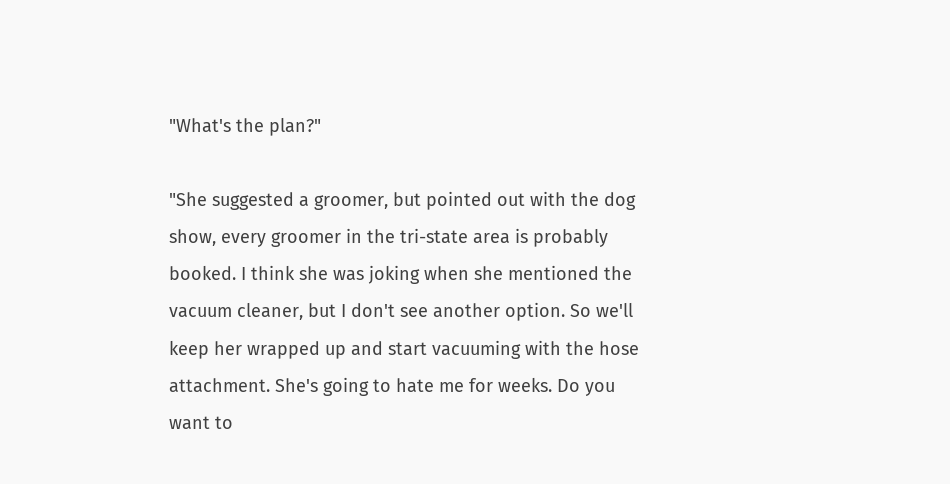"What's the plan?"

"She suggested a groomer, but pointed out with the dog show, every groomer in the tri-state area is probably booked. I think she was joking when she mentioned the vacuum cleaner, but I don't see another option. So we'll keep her wrapped up and start vacuuming with the hose attachment. She's going to hate me for weeks. Do you want to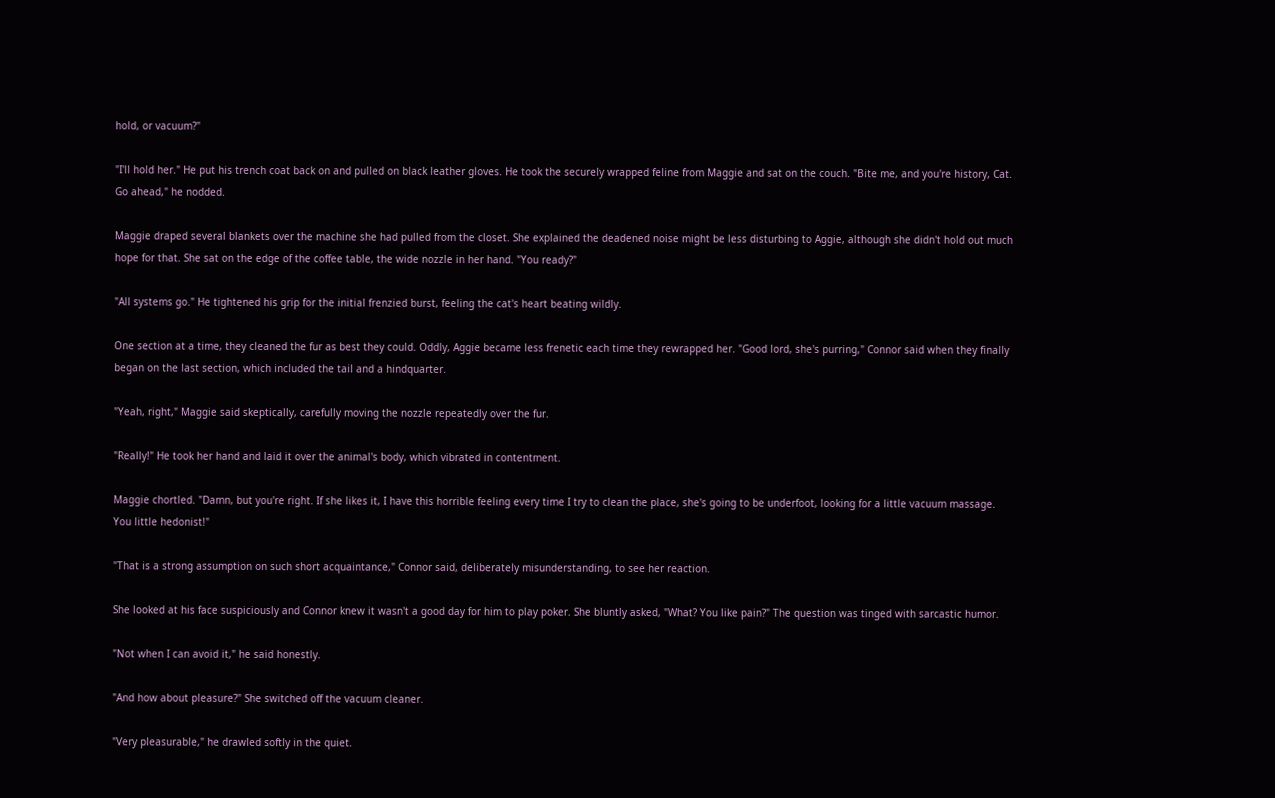hold, or vacuum?"

"I'll hold her." He put his trench coat back on and pulled on black leather gloves. He took the securely wrapped feline from Maggie and sat on the couch. "Bite me, and you're history, Cat. Go ahead," he nodded.

Maggie draped several blankets over the machine she had pulled from the closet. She explained the deadened noise might be less disturbing to Aggie, although she didn't hold out much hope for that. She sat on the edge of the coffee table, the wide nozzle in her hand. "You ready?"

"All systems go." He tightened his grip for the initial frenzied burst, feeling the cat's heart beating wildly.

One section at a time, they cleaned the fur as best they could. Oddly, Aggie became less frenetic each time they rewrapped her. "Good lord, she's purring," Connor said when they finally began on the last section, which included the tail and a hindquarter.

"Yeah, right," Maggie said skeptically, carefully moving the nozzle repeatedly over the fur.

"Really!" He took her hand and laid it over the animal's body, which vibrated in contentment.

Maggie chortled. "Damn, but you're right. If she likes it, I have this horrible feeling every time I try to clean the place, she's going to be underfoot, looking for a little vacuum massage. You little hedonist!"

"That is a strong assumption on such short acquaintance," Connor said, deliberately misunderstanding, to see her reaction.

She looked at his face suspiciously and Connor knew it wasn't a good day for him to play poker. She bluntly asked, "What? You like pain?" The question was tinged with sarcastic humor.

"Not when I can avoid it," he said honestly.

"And how about pleasure?" She switched off the vacuum cleaner.

"Very pleasurable," he drawled softly in the quiet.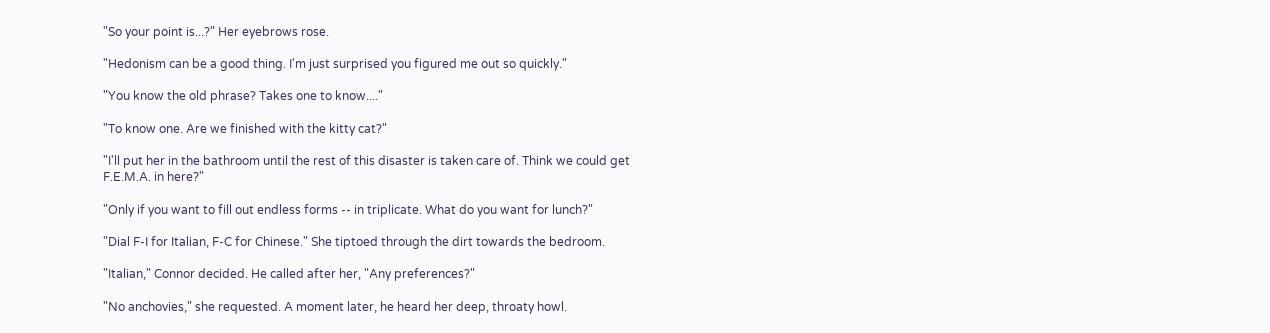"So your point is...?" Her eyebrows rose.

"Hedonism can be a good thing. I'm just surprised you figured me out so quickly."

"You know the old phrase? Takes one to know...."

"To know one. Are we finished with the kitty cat?"

"I'll put her in the bathroom until the rest of this disaster is taken care of. Think we could get F.E.M.A. in here?"

"Only if you want to fill out endless forms -- in triplicate. What do you want for lunch?"

"Dial F-I for Italian, F-C for Chinese." She tiptoed through the dirt towards the bedroom.

"Italian," Connor decided. He called after her, "Any preferences?"

"No anchovies," she requested. A moment later, he heard her deep, throaty howl.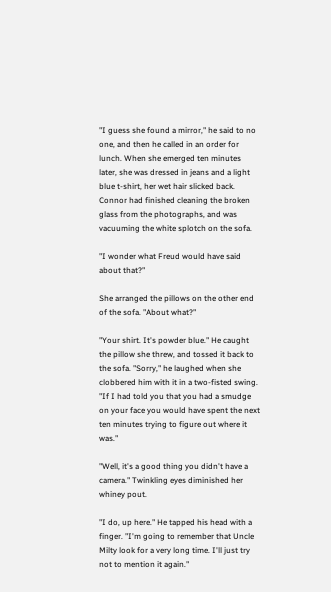"I guess she found a mirror," he said to no one, and then he called in an order for lunch. When she emerged ten minutes later, she was dressed in jeans and a light blue t-shirt, her wet hair slicked back. Connor had finished cleaning the broken glass from the photographs, and was vacuuming the white splotch on the sofa.

"I wonder what Freud would have said about that?"

She arranged the pillows on the other end of the sofa. "About what?"

"Your shirt. It's powder blue." He caught the pillow she threw, and tossed it back to the sofa. "Sorry," he laughed when she clobbered him with it in a two-fisted swing. "If I had told you that you had a smudge on your face you would have spent the next ten minutes trying to figure out where it was."

"Well, it's a good thing you didn't have a camera." Twinkling eyes diminished her whiney pout.

"I do, up here." He tapped his head with a finger. "I'm going to remember that Uncle Milty look for a very long time. I'll just try not to mention it again."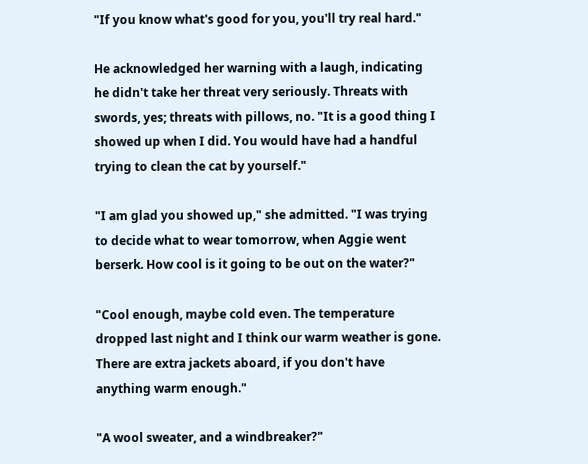"If you know what's good for you, you'll try real hard."

He acknowledged her warning with a laugh, indicating he didn't take her threat very seriously. Threats with swords, yes; threats with pillows, no. "It is a good thing I showed up when I did. You would have had a handful trying to clean the cat by yourself."

"I am glad you showed up," she admitted. "I was trying to decide what to wear tomorrow, when Aggie went berserk. How cool is it going to be out on the water?"

"Cool enough, maybe cold even. The temperature dropped last night and I think our warm weather is gone. There are extra jackets aboard, if you don't have anything warm enough."

"A wool sweater, and a windbreaker?"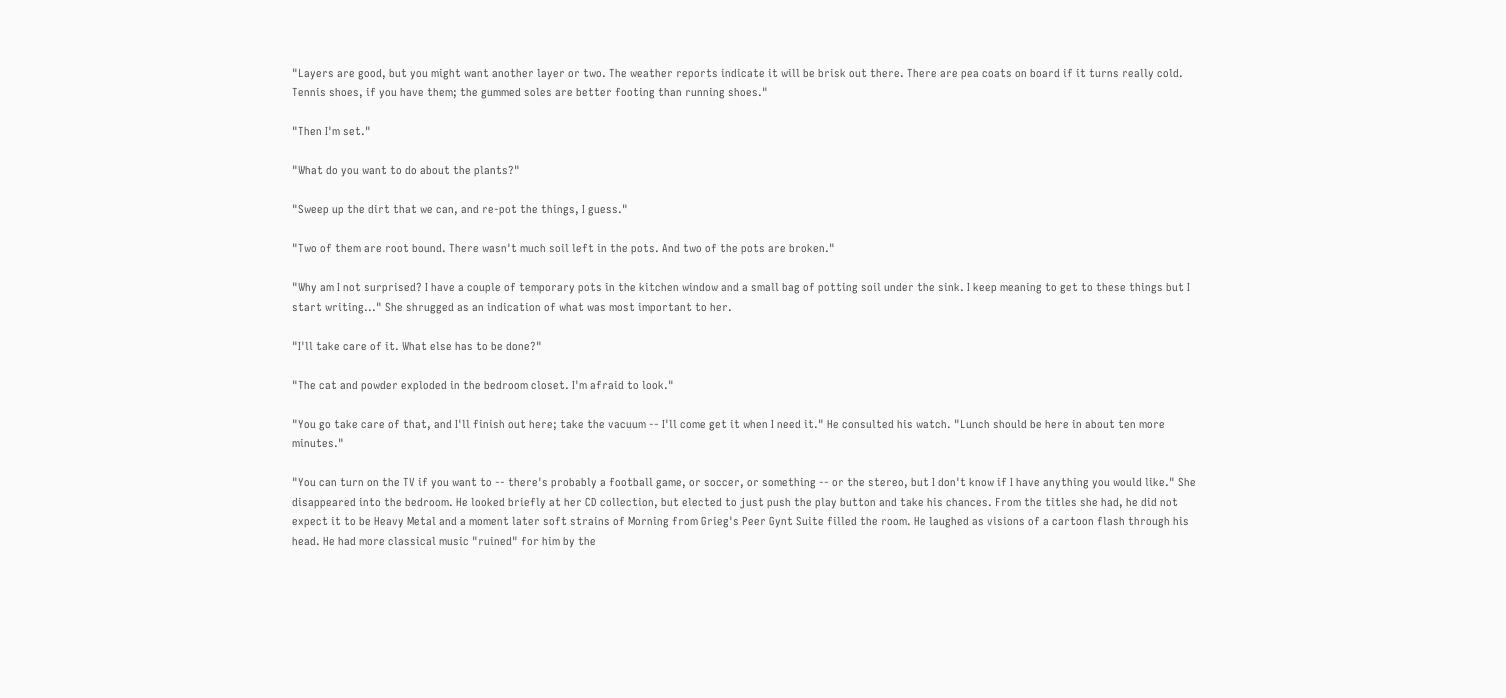"Layers are good, but you might want another layer or two. The weather reports indicate it will be brisk out there. There are pea coats on board if it turns really cold. Tennis shoes, if you have them; the gummed soles are better footing than running shoes."

"Then I'm set."

"What do you want to do about the plants?"

"Sweep up the dirt that we can, and re-pot the things, I guess."

"Two of them are root bound. There wasn't much soil left in the pots. And two of the pots are broken."

"Why am I not surprised? I have a couple of temporary pots in the kitchen window and a small bag of potting soil under the sink. I keep meaning to get to these things but I start writing..." She shrugged as an indication of what was most important to her.

"I'll take care of it. What else has to be done?"

"The cat and powder exploded in the bedroom closet. I'm afraid to look."

"You go take care of that, and I'll finish out here; take the vacuum -- I'll come get it when I need it." He consulted his watch. "Lunch should be here in about ten more minutes."

"You can turn on the TV if you want to -- there's probably a football game, or soccer, or something -- or the stereo, but I don't know if I have anything you would like." She disappeared into the bedroom. He looked briefly at her CD collection, but elected to just push the play button and take his chances. From the titles she had, he did not expect it to be Heavy Metal and a moment later soft strains of Morning from Grieg's Peer Gynt Suite filled the room. He laughed as visions of a cartoon flash through his head. He had more classical music "ruined" for him by the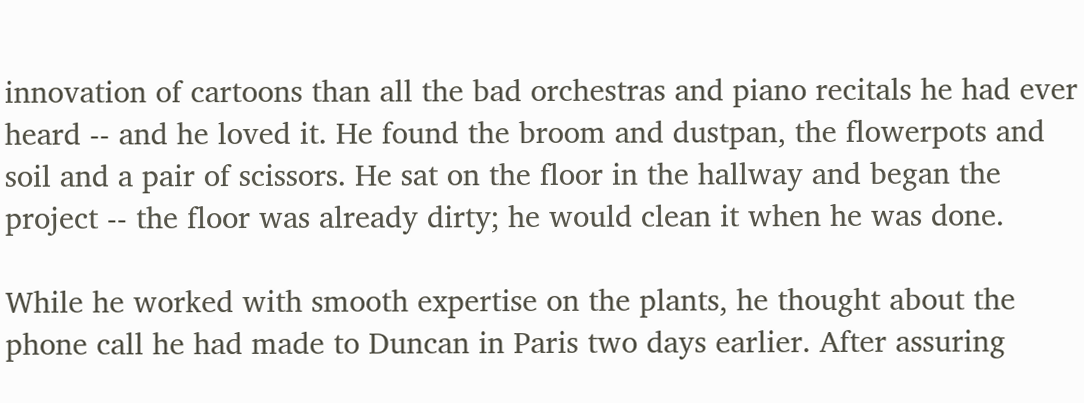innovation of cartoons than all the bad orchestras and piano recitals he had ever heard -- and he loved it. He found the broom and dustpan, the flowerpots and soil and a pair of scissors. He sat on the floor in the hallway and began the project -- the floor was already dirty; he would clean it when he was done.

While he worked with smooth expertise on the plants, he thought about the phone call he had made to Duncan in Paris two days earlier. After assuring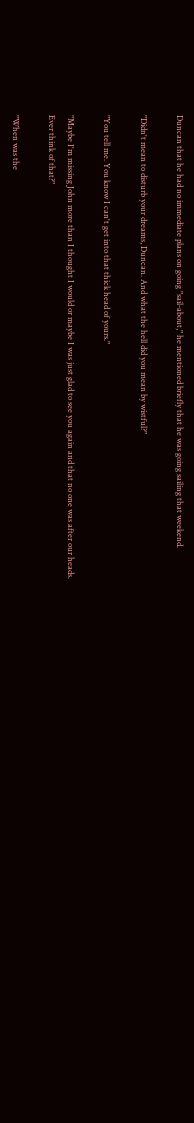Duncan that he had no immediate plans on going "sail-about," he mentioned briefly that he was going sailing that weekend.

"Didn't mean to disturb your dreams, Duncan. And what the hell did you mean by wistful?"

"You tell me. You know I can't get into that thick head of yours."

"Maybe I'm missing John more than I thought I would or maybe I was just glad to see you again and that no one was after our heads. Ever think of that?"

"When was the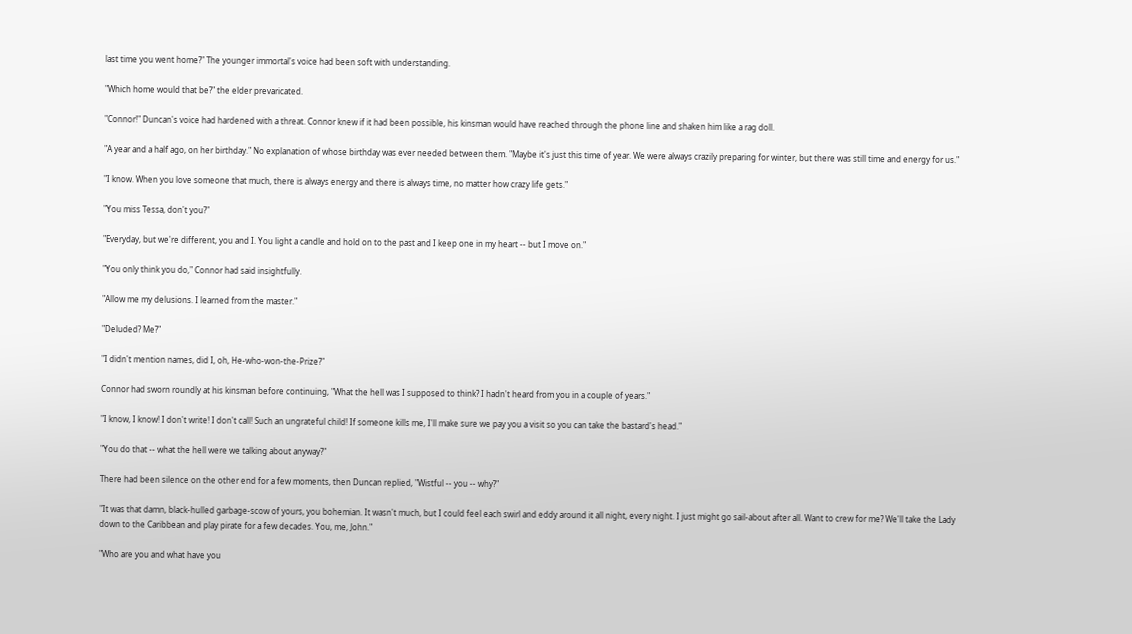last time you went home?" The younger immortal's voice had been soft with understanding.

"Which home would that be?" the elder prevaricated.

"Connor!" Duncan's voice had hardened with a threat. Connor knew if it had been possible, his kinsman would have reached through the phone line and shaken him like a rag doll.

"A year and a half ago, on her birthday." No explanation of whose birthday was ever needed between them. "Maybe it's just this time of year. We were always crazily preparing for winter, but there was still time and energy for us."

"I know. When you love someone that much, there is always energy and there is always time, no matter how crazy life gets."

"You miss Tessa, don't you?"

"Everyday, but we're different, you and I. You light a candle and hold on to the past and I keep one in my heart -- but I move on."

"You only think you do," Connor had said insightfully.

"Allow me my delusions. I learned from the master."

"Deluded? Me?"

"I didn't mention names, did I, oh, He-who-won-the-Prize?"

Connor had sworn roundly at his kinsman before continuing, "What the hell was I supposed to think? I hadn't heard from you in a couple of years."

"I know, I know! I don't write! I don't call! Such an ungrateful child! If someone kills me, I'll make sure we pay you a visit so you can take the bastard's head."

"You do that -- what the hell were we talking about anyway?"

There had been silence on the other end for a few moments, then Duncan replied, "Wistful -- you -- why?"

"It was that damn, black-hulled garbage-scow of yours, you bohemian. It wasn't much, but I could feel each swirl and eddy around it all night, every night. I just might go sail-about after all. Want to crew for me? We'll take the Lady down to the Caribbean and play pirate for a few decades. You, me, John."

"Who are you and what have you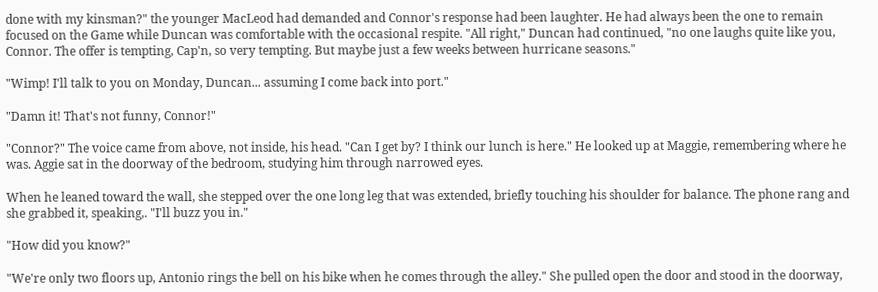done with my kinsman?" the younger MacLeod had demanded and Connor's response had been laughter. He had always been the one to remain focused on the Game while Duncan was comfortable with the occasional respite. "All right," Duncan had continued, "no one laughs quite like you, Connor. The offer is tempting, Cap'n, so very tempting. But maybe just a few weeks between hurricane seasons."

"Wimp! I'll talk to you on Monday, Duncan... assuming I come back into port."

"Damn it! That's not funny, Connor!"

"Connor?" The voice came from above, not inside, his head. "Can I get by? I think our lunch is here." He looked up at Maggie, remembering where he was. Aggie sat in the doorway of the bedroom, studying him through narrowed eyes.

When he leaned toward the wall, she stepped over the one long leg that was extended, briefly touching his shoulder for balance. The phone rang and she grabbed it, speaking,. "I'll buzz you in."

"How did you know?"

"We're only two floors up, Antonio rings the bell on his bike when he comes through the alley." She pulled open the door and stood in the doorway,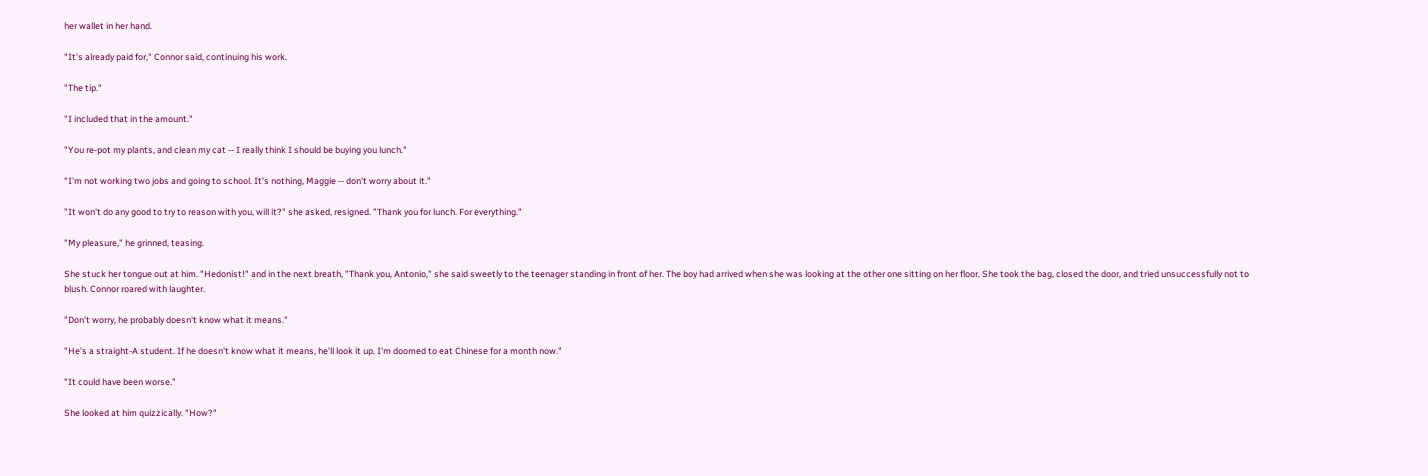her wallet in her hand.

"It's already paid for," Connor said, continuing his work.

"The tip."

"I included that in the amount."

"You re-pot my plants, and clean my cat -- I really think I should be buying you lunch."

"I'm not working two jobs and going to school. It's nothing, Maggie -- don't worry about it."

"It won't do any good to try to reason with you, will it?" she asked, resigned. "Thank you for lunch. For everything."

"My pleasure," he grinned, teasing.

She stuck her tongue out at him. "Hedonist!" and in the next breath, "Thank you, Antonio," she said sweetly to the teenager standing in front of her. The boy had arrived when she was looking at the other one sitting on her floor. She took the bag, closed the door, and tried unsuccessfully not to blush. Connor roared with laughter.

"Don't worry, he probably doesn't know what it means."

"He's a straight-A student. If he doesn't know what it means, he'll look it up. I'm doomed to eat Chinese for a month now."

"It could have been worse."

She looked at him quizzically. "How?"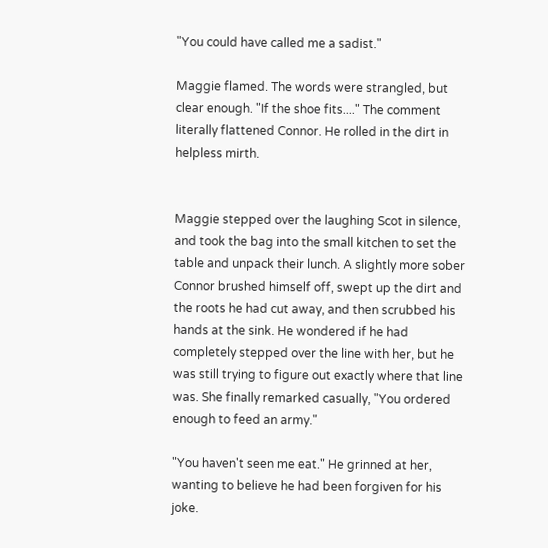"You could have called me a sadist."

Maggie flamed. The words were strangled, but clear enough. "If the shoe fits...." The comment literally flattened Connor. He rolled in the dirt in helpless mirth.


Maggie stepped over the laughing Scot in silence, and took the bag into the small kitchen to set the table and unpack their lunch. A slightly more sober Connor brushed himself off, swept up the dirt and the roots he had cut away, and then scrubbed his hands at the sink. He wondered if he had completely stepped over the line with her, but he was still trying to figure out exactly where that line was. She finally remarked casually, "You ordered enough to feed an army."

"You haven't seen me eat." He grinned at her, wanting to believe he had been forgiven for his joke.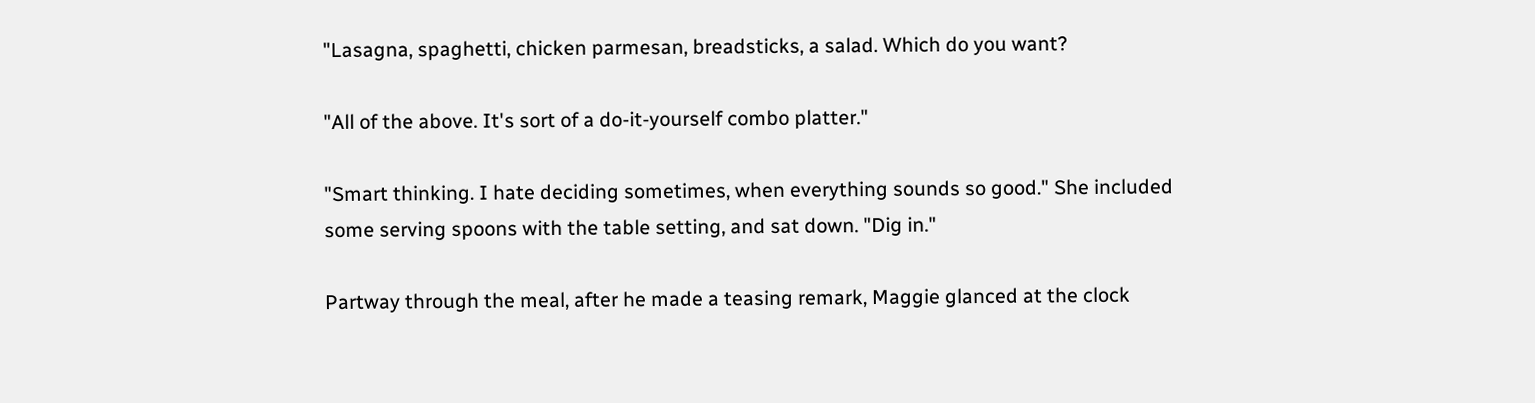"Lasagna, spaghetti, chicken parmesan, breadsticks, a salad. Which do you want?

"All of the above. It's sort of a do-it-yourself combo platter."

"Smart thinking. I hate deciding sometimes, when everything sounds so good." She included some serving spoons with the table setting, and sat down. "Dig in."

Partway through the meal, after he made a teasing remark, Maggie glanced at the clock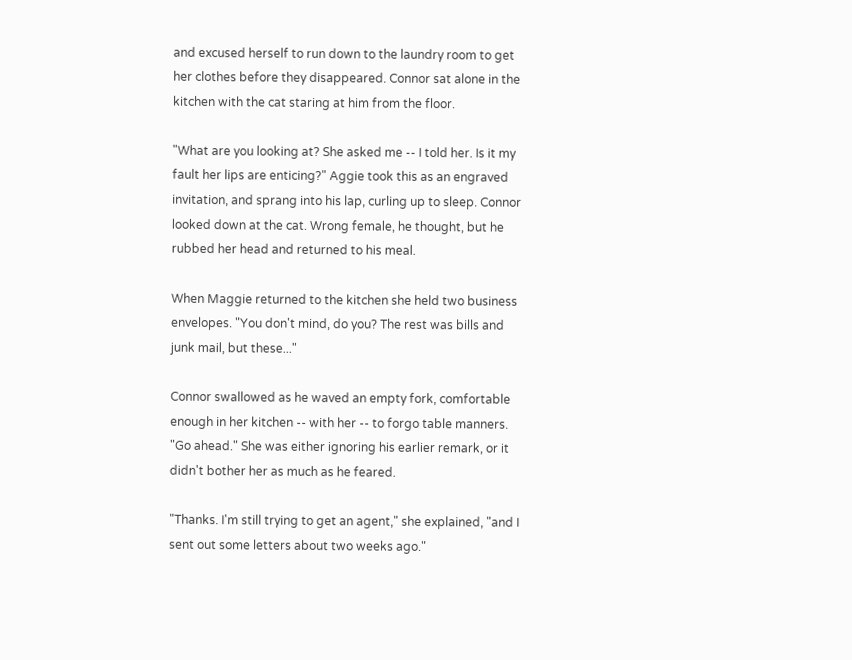and excused herself to run down to the laundry room to get her clothes before they disappeared. Connor sat alone in the kitchen with the cat staring at him from the floor.

"What are you looking at? She asked me -- I told her. Is it my fault her lips are enticing?" Aggie took this as an engraved invitation, and sprang into his lap, curling up to sleep. Connor looked down at the cat. Wrong female, he thought, but he rubbed her head and returned to his meal.

When Maggie returned to the kitchen she held two business envelopes. "You don't mind, do you? The rest was bills and junk mail, but these..."

Connor swallowed as he waved an empty fork, comfortable enough in her kitchen -- with her -- to forgo table manners. "Go ahead." She was either ignoring his earlier remark, or it didn't bother her as much as he feared.

"Thanks. I'm still trying to get an agent," she explained, "and I sent out some letters about two weeks ago."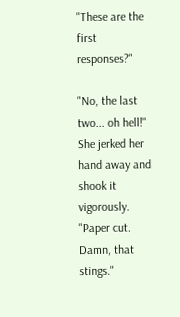"These are the first responses?"

"No, the last two... oh hell!" She jerked her hand away and shook it vigorously. "Paper cut. Damn, that stings."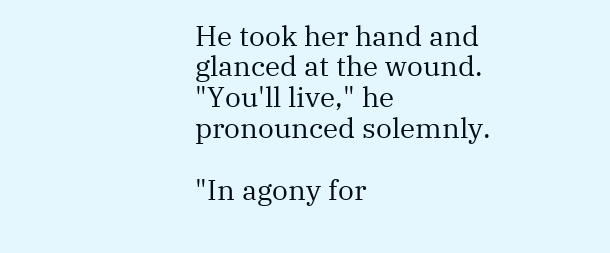He took her hand and glanced at the wound. "You'll live," he pronounced solemnly.

"In agony for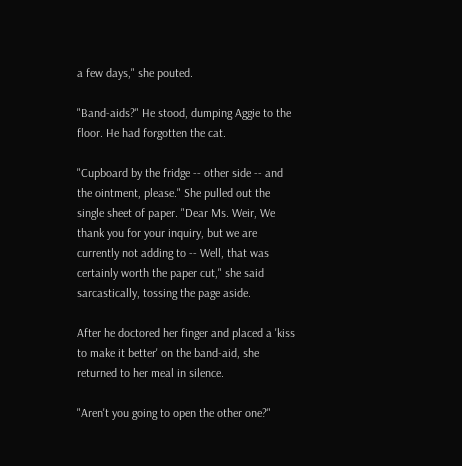a few days," she pouted.

"Band-aids?" He stood, dumping Aggie to the floor. He had forgotten the cat.

"Cupboard by the fridge -- other side -- and the ointment, please." She pulled out the single sheet of paper. "Dear Ms. Weir, We thank you for your inquiry, but we are currently not adding to -- Well, that was certainly worth the paper cut," she said sarcastically, tossing the page aside.

After he doctored her finger and placed a 'kiss to make it better' on the band-aid, she returned to her meal in silence.

"Aren't you going to open the other one?"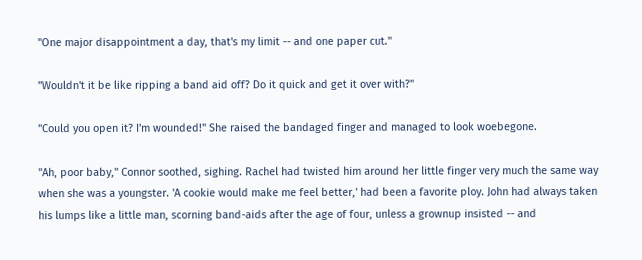"One major disappointment a day, that's my limit -- and one paper cut."

"Wouldn't it be like ripping a band aid off? Do it quick and get it over with?"

"Could you open it? I'm wounded!" She raised the bandaged finger and managed to look woebegone.

"Ah, poor baby," Connor soothed, sighing. Rachel had twisted him around her little finger very much the same way when she was a youngster. 'A cookie would make me feel better,' had been a favorite ploy. John had always taken his lumps like a little man, scorning band-aids after the age of four, unless a grownup insisted -- and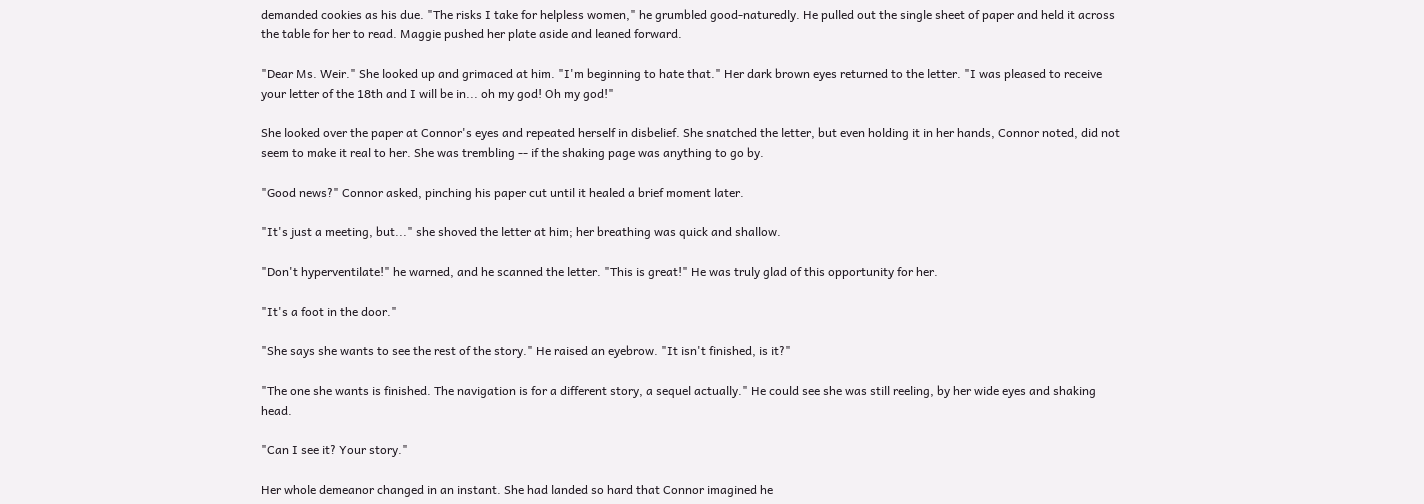demanded cookies as his due. "The risks I take for helpless women," he grumbled good-naturedly. He pulled out the single sheet of paper and held it across the table for her to read. Maggie pushed her plate aside and leaned forward.

"Dear Ms. Weir." She looked up and grimaced at him. "I'm beginning to hate that." Her dark brown eyes returned to the letter. "I was pleased to receive your letter of the 18th and I will be in... oh my god! Oh my god!"

She looked over the paper at Connor's eyes and repeated herself in disbelief. She snatched the letter, but even holding it in her hands, Connor noted, did not seem to make it real to her. She was trembling -- if the shaking page was anything to go by.

"Good news?" Connor asked, pinching his paper cut until it healed a brief moment later.

"It's just a meeting, but..." she shoved the letter at him; her breathing was quick and shallow.

"Don't hyperventilate!" he warned, and he scanned the letter. "This is great!" He was truly glad of this opportunity for her.

"It's a foot in the door."

"She says she wants to see the rest of the story." He raised an eyebrow. "It isn't finished, is it?"

"The one she wants is finished. The navigation is for a different story, a sequel actually." He could see she was still reeling, by her wide eyes and shaking head.

"Can I see it? Your story."

Her whole demeanor changed in an instant. She had landed so hard that Connor imagined he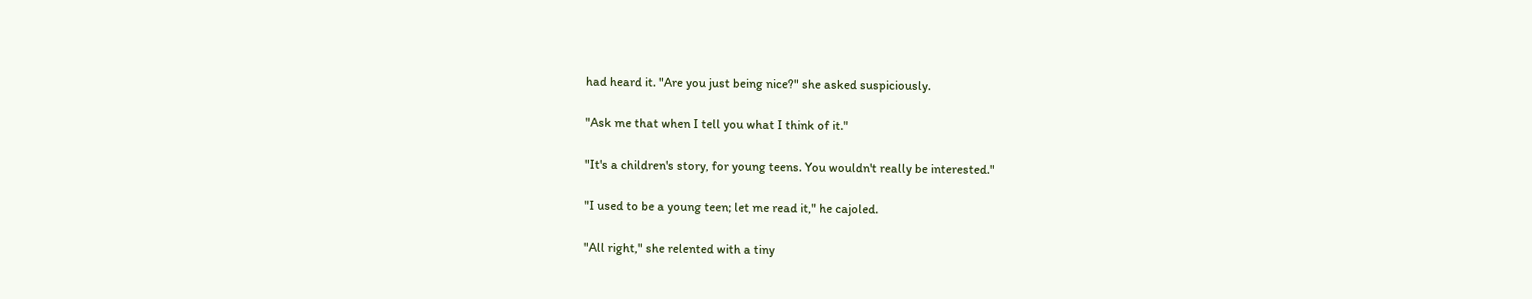had heard it. "Are you just being nice?" she asked suspiciously.

"Ask me that when I tell you what I think of it."

"It's a children's story, for young teens. You wouldn't really be interested."

"I used to be a young teen; let me read it," he cajoled.

"All right," she relented with a tiny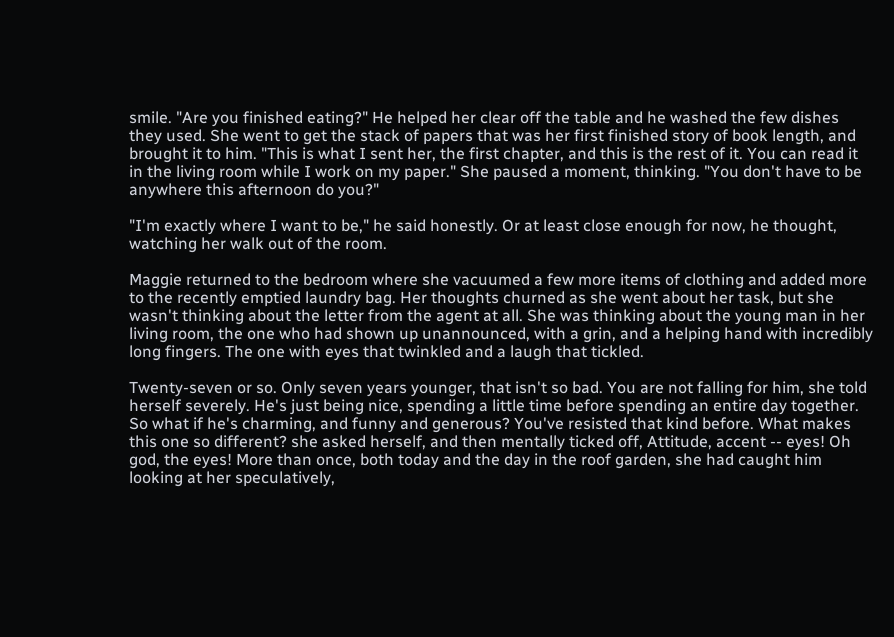smile. "Are you finished eating?" He helped her clear off the table and he washed the few dishes they used. She went to get the stack of papers that was her first finished story of book length, and brought it to him. "This is what I sent her, the first chapter, and this is the rest of it. You can read it in the living room while I work on my paper." She paused a moment, thinking. "You don't have to be anywhere this afternoon do you?"

"I'm exactly where I want to be," he said honestly. Or at least close enough for now, he thought, watching her walk out of the room.

Maggie returned to the bedroom where she vacuumed a few more items of clothing and added more to the recently emptied laundry bag. Her thoughts churned as she went about her task, but she wasn't thinking about the letter from the agent at all. She was thinking about the young man in her living room, the one who had shown up unannounced, with a grin, and a helping hand with incredibly long fingers. The one with eyes that twinkled and a laugh that tickled.

Twenty-seven or so. Only seven years younger, that isn't so bad. You are not falling for him, she told herself severely. He's just being nice, spending a little time before spending an entire day together. So what if he's charming, and funny and generous? You've resisted that kind before. What makes this one so different? she asked herself, and then mentally ticked off, Attitude, accent -- eyes! Oh god, the eyes! More than once, both today and the day in the roof garden, she had caught him looking at her speculatively,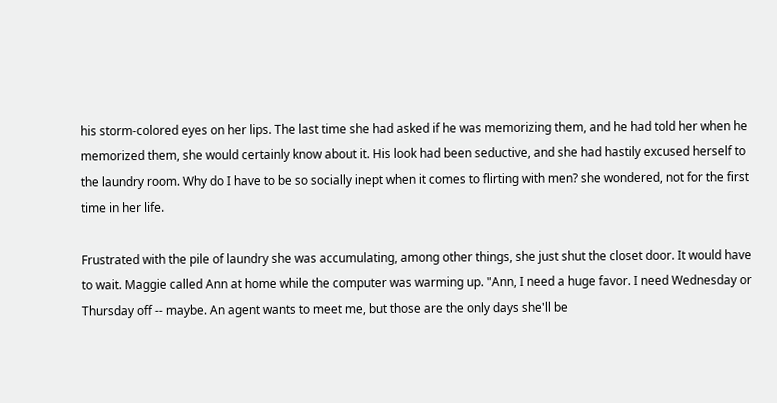his storm-colored eyes on her lips. The last time she had asked if he was memorizing them, and he had told her when he memorized them, she would certainly know about it. His look had been seductive, and she had hastily excused herself to the laundry room. Why do I have to be so socially inept when it comes to flirting with men? she wondered, not for the first time in her life.

Frustrated with the pile of laundry she was accumulating, among other things, she just shut the closet door. It would have to wait. Maggie called Ann at home while the computer was warming up. "Ann, I need a huge favor. I need Wednesday or Thursday off -- maybe. An agent wants to meet me, but those are the only days she'll be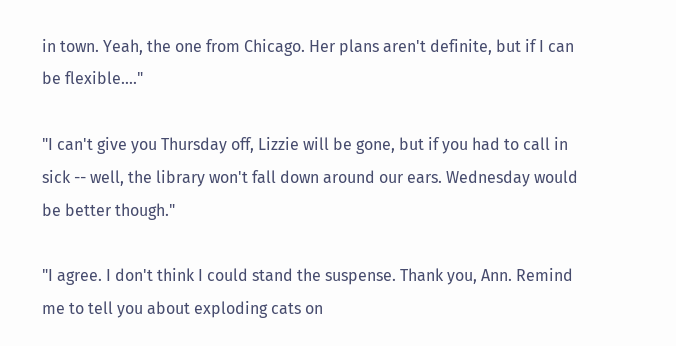in town. Yeah, the one from Chicago. Her plans aren't definite, but if I can be flexible...."

"I can't give you Thursday off, Lizzie will be gone, but if you had to call in sick -- well, the library won't fall down around our ears. Wednesday would be better though."

"I agree. I don't think I could stand the suspense. Thank you, Ann. Remind me to tell you about exploding cats on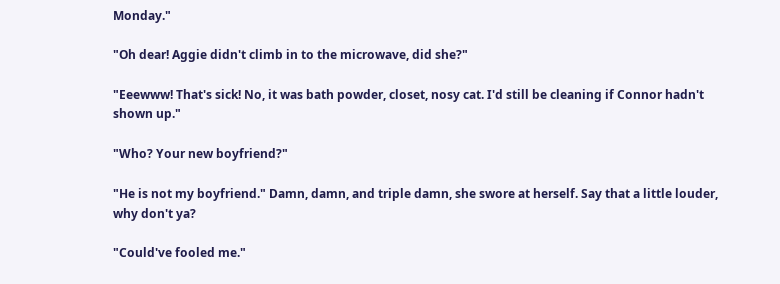Monday."

"Oh dear! Aggie didn't climb in to the microwave, did she?"

"Eeewww! That's sick! No, it was bath powder, closet, nosy cat. I'd still be cleaning if Connor hadn't shown up."

"Who? Your new boyfriend?"

"He is not my boyfriend." Damn, damn, and triple damn, she swore at herself. Say that a little louder, why don't ya?

"Could've fooled me."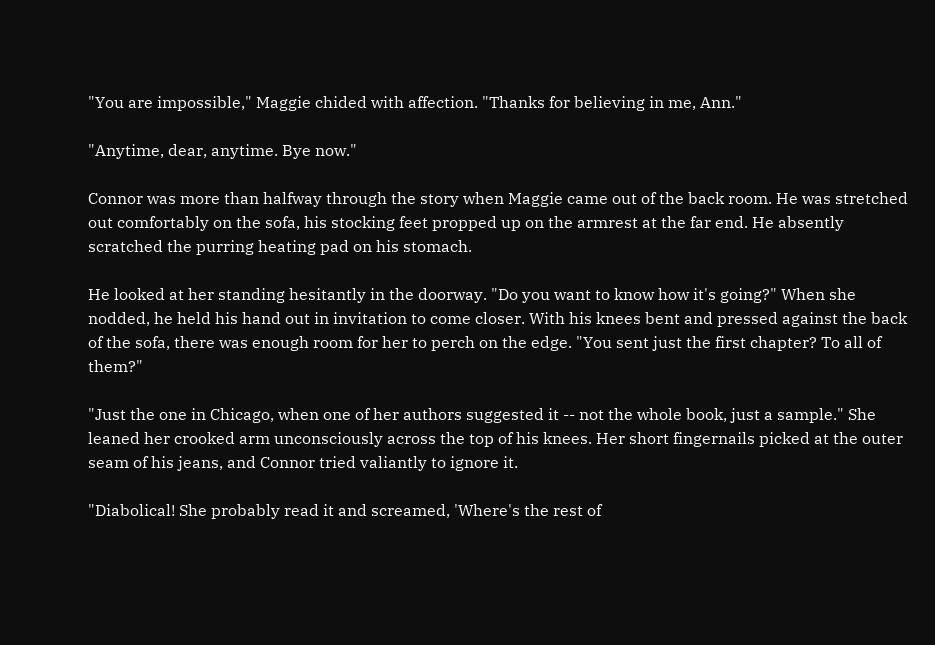"You are impossible," Maggie chided with affection. "Thanks for believing in me, Ann."

"Anytime, dear, anytime. Bye now."

Connor was more than halfway through the story when Maggie came out of the back room. He was stretched out comfortably on the sofa, his stocking feet propped up on the armrest at the far end. He absently scratched the purring heating pad on his stomach.

He looked at her standing hesitantly in the doorway. "Do you want to know how it's going?" When she nodded, he held his hand out in invitation to come closer. With his knees bent and pressed against the back of the sofa, there was enough room for her to perch on the edge. "You sent just the first chapter? To all of them?"

"Just the one in Chicago, when one of her authors suggested it -- not the whole book, just a sample." She leaned her crooked arm unconsciously across the top of his knees. Her short fingernails picked at the outer seam of his jeans, and Connor tried valiantly to ignore it.

"Diabolical! She probably read it and screamed, 'Where's the rest of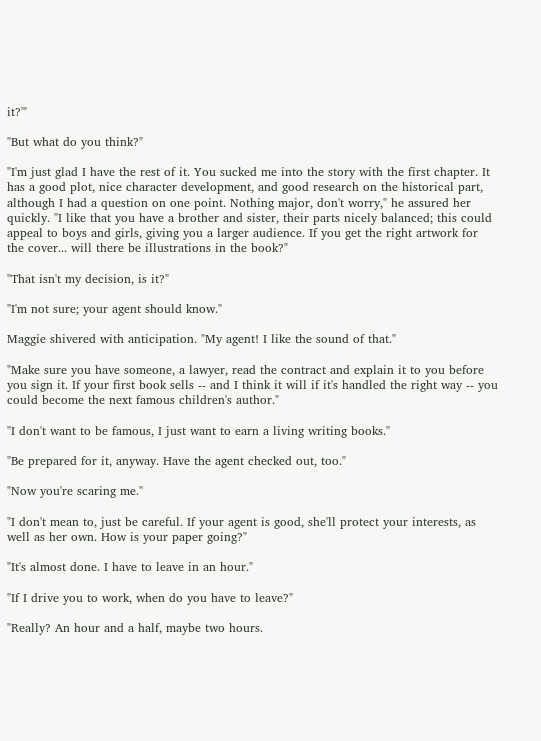it?'"

"But what do you think?"

"I'm just glad I have the rest of it. You sucked me into the story with the first chapter. It has a good plot, nice character development, and good research on the historical part, although I had a question on one point. Nothing major, don't worry," he assured her quickly. "I like that you have a brother and sister, their parts nicely balanced; this could appeal to boys and girls, giving you a larger audience. If you get the right artwork for the cover... will there be illustrations in the book?"

"That isn't my decision, is it?"

"I'm not sure; your agent should know."

Maggie shivered with anticipation. "My agent! I like the sound of that."

"Make sure you have someone, a lawyer, read the contract and explain it to you before you sign it. If your first book sells -- and I think it will if it's handled the right way -- you could become the next famous children's author."

"I don't want to be famous, I just want to earn a living writing books."

"Be prepared for it, anyway. Have the agent checked out, too."

"Now you're scaring me."

"I don't mean to, just be careful. If your agent is good, she'll protect your interests, as well as her own. How is your paper going?"

"It's almost done. I have to leave in an hour."

"If I drive you to work, when do you have to leave?"

"Really? An hour and a half, maybe two hours.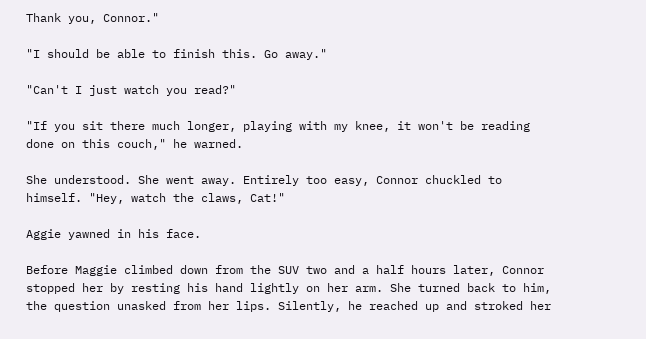Thank you, Connor."

"I should be able to finish this. Go away."

"Can't I just watch you read?"

"If you sit there much longer, playing with my knee, it won't be reading done on this couch," he warned.

She understood. She went away. Entirely too easy, Connor chuckled to himself. "Hey, watch the claws, Cat!"

Aggie yawned in his face.

Before Maggie climbed down from the SUV two and a half hours later, Connor stopped her by resting his hand lightly on her arm. She turned back to him, the question unasked from her lips. Silently, he reached up and stroked her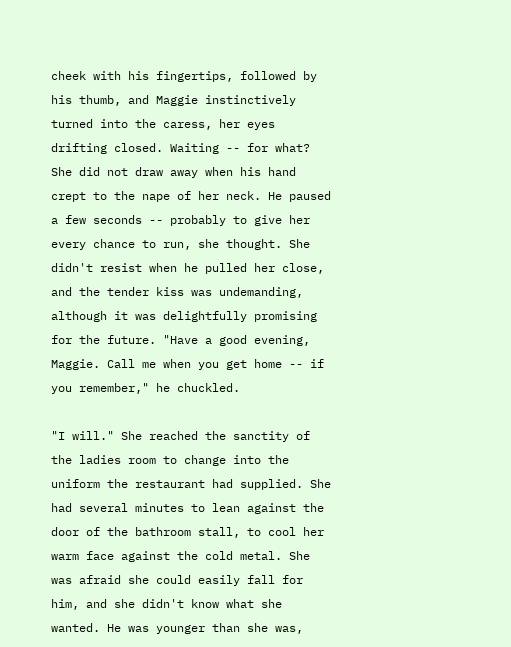cheek with his fingertips, followed by his thumb, and Maggie instinctively turned into the caress, her eyes drifting closed. Waiting -- for what? She did not draw away when his hand crept to the nape of her neck. He paused a few seconds -- probably to give her every chance to run, she thought. She didn't resist when he pulled her close, and the tender kiss was undemanding, although it was delightfully promising for the future. "Have a good evening, Maggie. Call me when you get home -- if you remember," he chuckled.

"I will." She reached the sanctity of the ladies room to change into the uniform the restaurant had supplied. She had several minutes to lean against the door of the bathroom stall, to cool her warm face against the cold metal. She was afraid she could easily fall for him, and she didn't know what she wanted. He was younger than she was,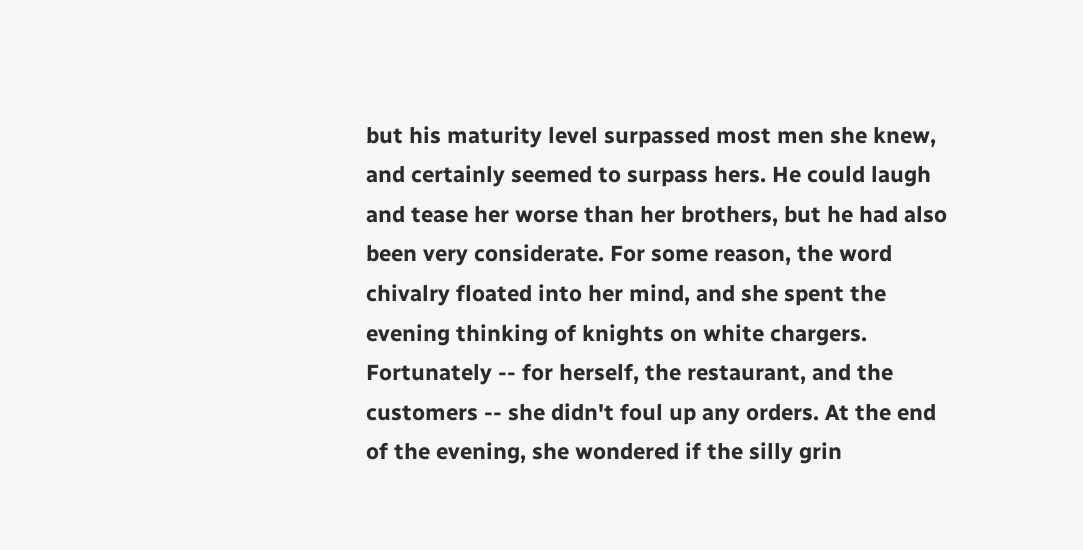but his maturity level surpassed most men she knew, and certainly seemed to surpass hers. He could laugh and tease her worse than her brothers, but he had also been very considerate. For some reason, the word chivalry floated into her mind, and she spent the evening thinking of knights on white chargers. Fortunately -- for herself, the restaurant, and the customers -- she didn't foul up any orders. At the end of the evening, she wondered if the silly grin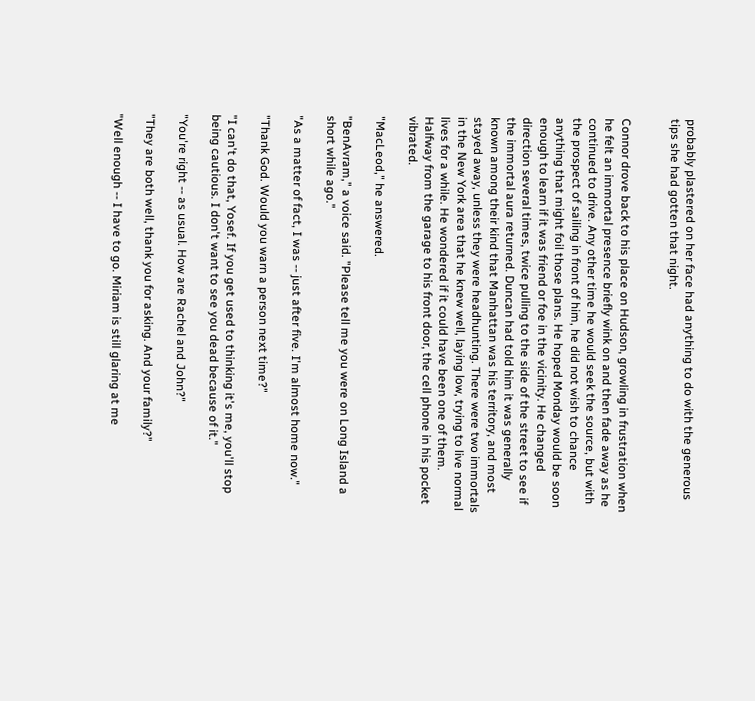probably plastered on her face had anything to do with the generous tips she had gotten that night.


Connor drove back to his place on Hudson, growling in frustration when he felt an immortal presence briefly wink on and then fade away as he continued to drive. Any other time he would seek the source, but with the prospect of sailing in front of him, he did not wish to chance anything that might foil those plans. He hoped Monday would be soon enough to learn if it was friend or foe in the vicinity. He changed direction several times, twice pulling to the side of the street to see if the immortal aura returned. Duncan had told him it was generally known among their kind that Manhattan was his territory, and most stayed away, unless they were headhunting. There were two immortals in the New York area that he knew well, laying low, trying to live normal lives for a while. He wondered if it could have been one of them. Halfway from the garage to his front door, the cell phone in his pocket vibrated.

"MacLeod," he answered.

"BenAvram," a voice said. "Please tell me you were on Long Island a short while ago."

"As a matter of fact, I was -- just after five. I'm almost home now."

"Thank God. Would you warn a person next time?"

"I can't do that, Yosef. If you get used to thinking it's me, you'll stop being cautious. I don't want to see you dead because of it."

"You're right -- as usual. How are Rachel and John?"

"They are both well, thank you for asking. And your family?"

"Well enough -- I have to go. Miriam is still glaring at me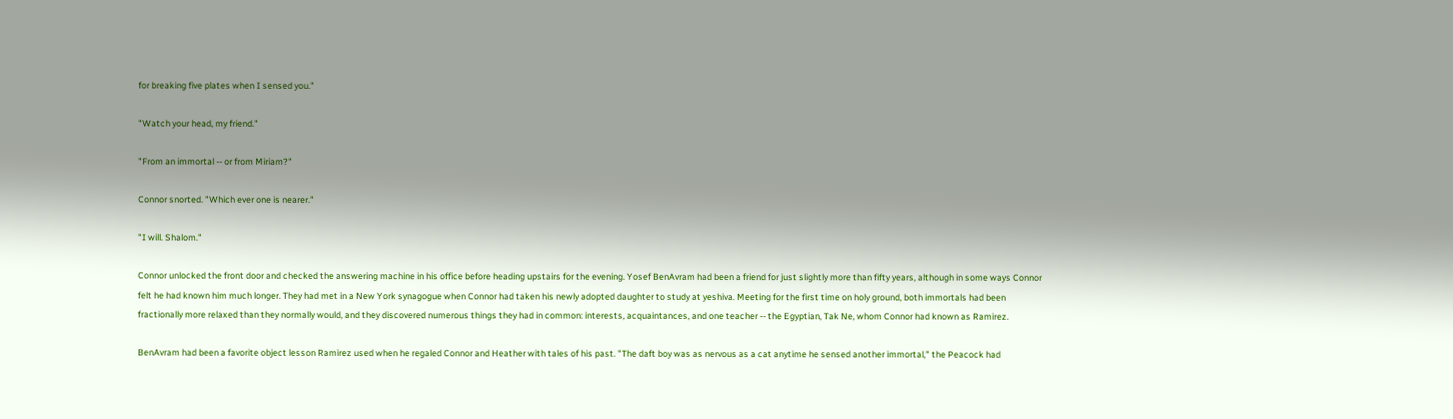for breaking five plates when I sensed you."

"Watch your head, my friend."

"From an immortal -- or from Miriam?"

Connor snorted. "Which ever one is nearer."

"I will. Shalom."

Connor unlocked the front door and checked the answering machine in his office before heading upstairs for the evening. Yosef BenAvram had been a friend for just slightly more than fifty years, although in some ways Connor felt he had known him much longer. They had met in a New York synagogue when Connor had taken his newly adopted daughter to study at yeshiva. Meeting for the first time on holy ground, both immortals had been fractionally more relaxed than they normally would, and they discovered numerous things they had in common: interests, acquaintances, and one teacher -- the Egyptian, Tak Ne, whom Connor had known as Ramirez.

BenAvram had been a favorite object lesson Ramirez used when he regaled Connor and Heather with tales of his past. "The daft boy was as nervous as a cat anytime he sensed another immortal," the Peacock had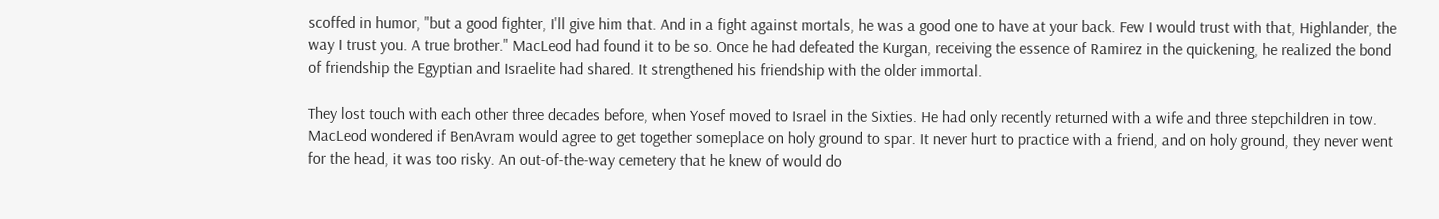scoffed in humor, "but a good fighter, I'll give him that. And in a fight against mortals, he was a good one to have at your back. Few I would trust with that, Highlander, the way I trust you. A true brother." MacLeod had found it to be so. Once he had defeated the Kurgan, receiving the essence of Ramirez in the quickening, he realized the bond of friendship the Egyptian and Israelite had shared. It strengthened his friendship with the older immortal.

They lost touch with each other three decades before, when Yosef moved to Israel in the Sixties. He had only recently returned with a wife and three stepchildren in tow. MacLeod wondered if BenAvram would agree to get together someplace on holy ground to spar. It never hurt to practice with a friend, and on holy ground, they never went for the head, it was too risky. An out-of-the-way cemetery that he knew of would do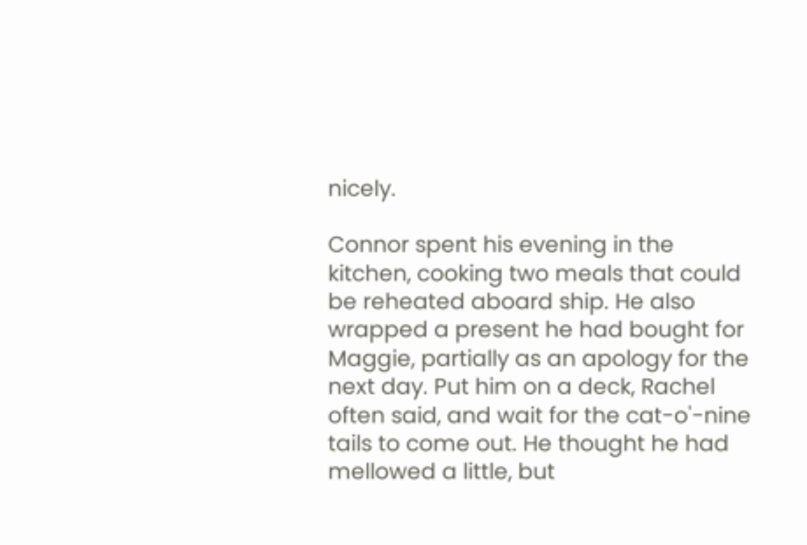nicely.

Connor spent his evening in the kitchen, cooking two meals that could be reheated aboard ship. He also wrapped a present he had bought for Maggie, partially as an apology for the next day. Put him on a deck, Rachel often said, and wait for the cat-o'-nine tails to come out. He thought he had mellowed a little, but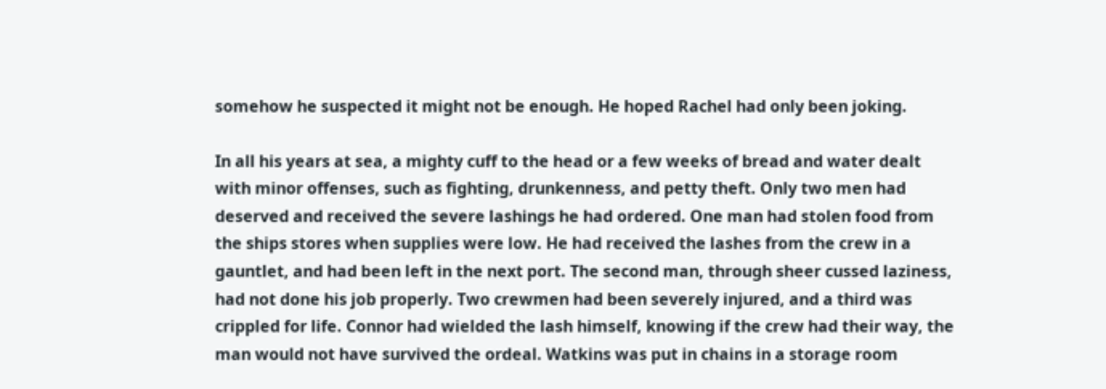somehow he suspected it might not be enough. He hoped Rachel had only been joking.

In all his years at sea, a mighty cuff to the head or a few weeks of bread and water dealt with minor offenses, such as fighting, drunkenness, and petty theft. Only two men had deserved and received the severe lashings he had ordered. One man had stolen food from the ships stores when supplies were low. He had received the lashes from the crew in a gauntlet, and had been left in the next port. The second man, through sheer cussed laziness, had not done his job properly. Two crewmen had been severely injured, and a third was crippled for life. Connor had wielded the lash himself, knowing if the crew had their way, the man would not have survived the ordeal. Watkins was put in chains in a storage room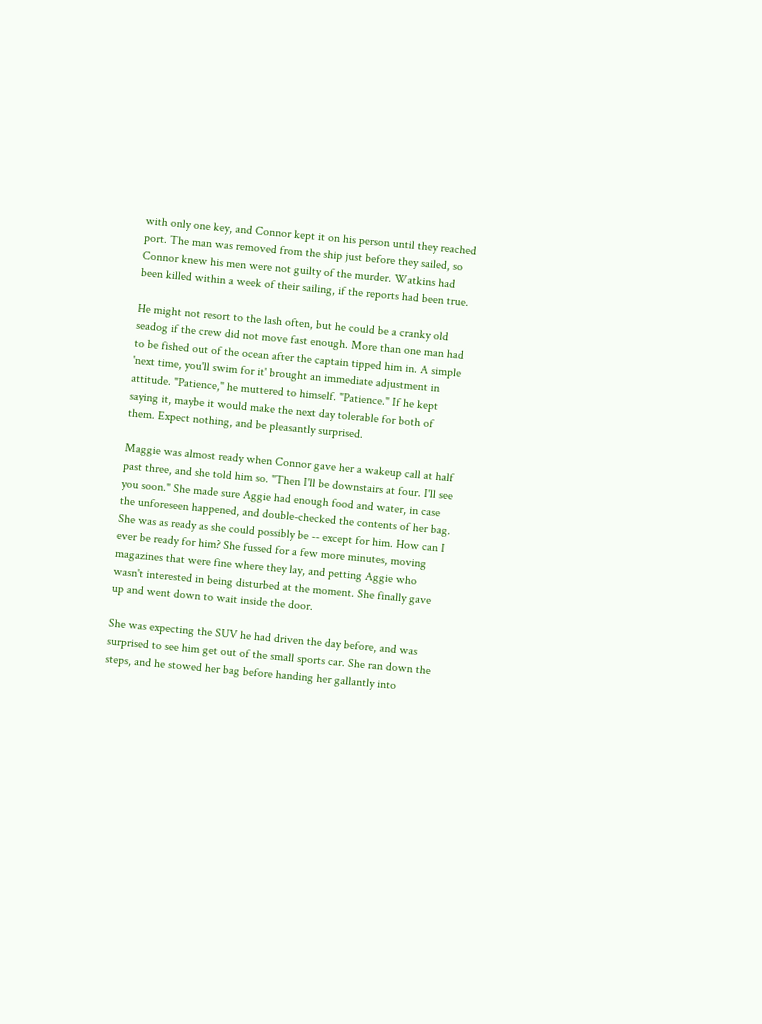with only one key, and Connor kept it on his person until they reached port. The man was removed from the ship just before they sailed, so Connor knew his men were not guilty of the murder. Watkins had been killed within a week of their sailing, if the reports had been true.

He might not resort to the lash often, but he could be a cranky old seadog if the crew did not move fast enough. More than one man had to be fished out of the ocean after the captain tipped him in. A simple 'next time, you'll swim for it' brought an immediate adjustment in attitude. "Patience," he muttered to himself. "Patience." If he kept saying it, maybe it would make the next day tolerable for both of them. Expect nothing, and be pleasantly surprised.

Maggie was almost ready when Connor gave her a wakeup call at half past three, and she told him so. "Then I'll be downstairs at four. I'll see you soon." She made sure Aggie had enough food and water, in case the unforeseen happened, and double-checked the contents of her bag. She was as ready as she could possibly be -- except for him. How can I ever be ready for him? She fussed for a few more minutes, moving magazines that were fine where they lay, and petting Aggie who wasn't interested in being disturbed at the moment. She finally gave up and went down to wait inside the door.

She was expecting the SUV he had driven the day before, and was surprised to see him get out of the small sports car. She ran down the steps, and he stowed her bag before handing her gallantly into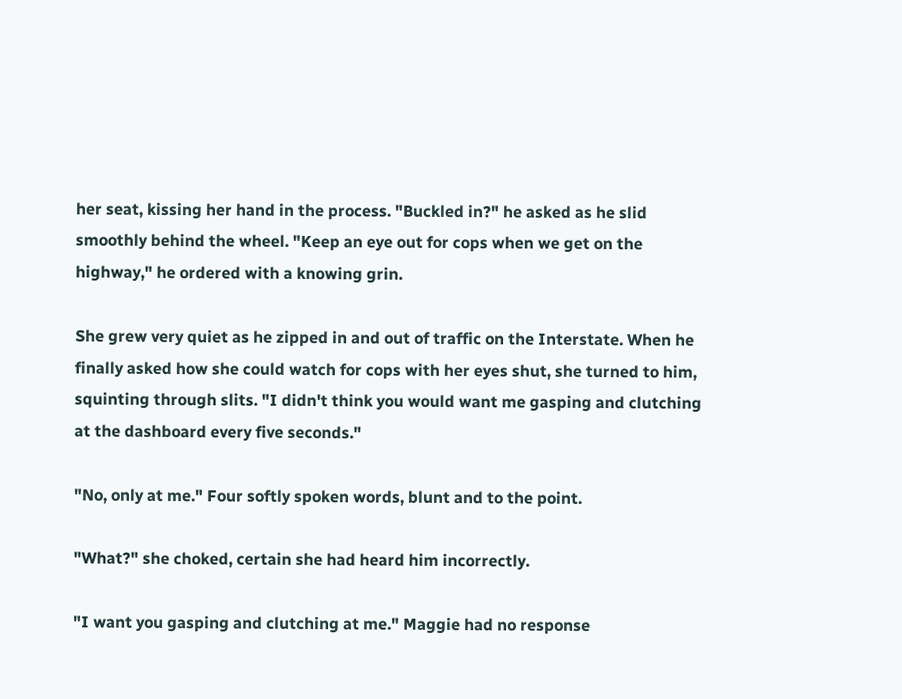her seat, kissing her hand in the process. "Buckled in?" he asked as he slid smoothly behind the wheel. "Keep an eye out for cops when we get on the highway," he ordered with a knowing grin.

She grew very quiet as he zipped in and out of traffic on the Interstate. When he finally asked how she could watch for cops with her eyes shut, she turned to him, squinting through slits. "I didn't think you would want me gasping and clutching at the dashboard every five seconds."

"No, only at me." Four softly spoken words, blunt and to the point.

"What?" she choked, certain she had heard him incorrectly.

"I want you gasping and clutching at me." Maggie had no response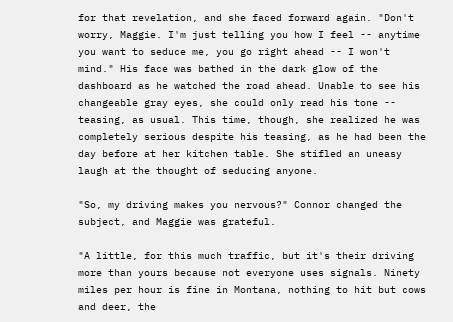for that revelation, and she faced forward again. "Don't worry, Maggie. I'm just telling you how I feel -- anytime you want to seduce me, you go right ahead -- I won't mind." His face was bathed in the dark glow of the dashboard as he watched the road ahead. Unable to see his changeable gray eyes, she could only read his tone -- teasing, as usual. This time, though, she realized he was completely serious despite his teasing, as he had been the day before at her kitchen table. She stifled an uneasy laugh at the thought of seducing anyone.

"So, my driving makes you nervous?" Connor changed the subject, and Maggie was grateful.

"A little, for this much traffic, but it's their driving more than yours because not everyone uses signals. Ninety miles per hour is fine in Montana, nothing to hit but cows and deer, the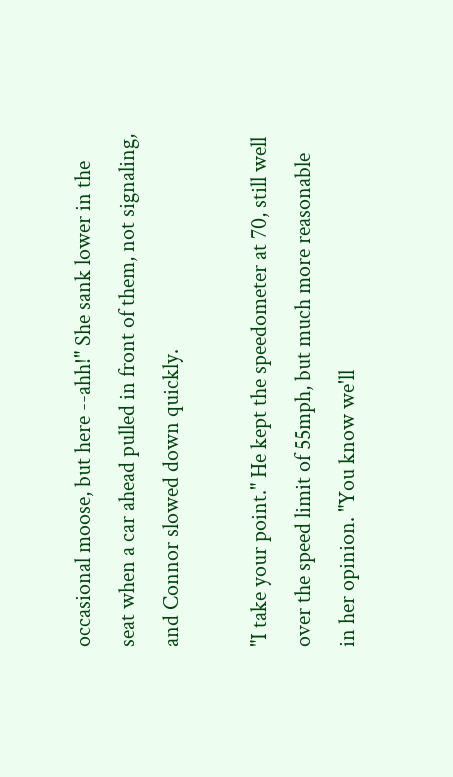occasional moose, but here --ahh!" She sank lower in the seat when a car ahead pulled in front of them, not signaling, and Connor slowed down quickly.

"I take your point." He kept the speedometer at 70, still well over the speed limit of 55mph, but much more reasonable in her opinion. "You know we'll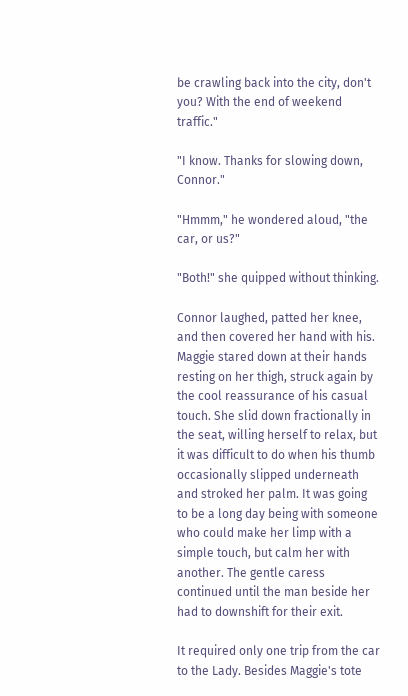be crawling back into the city, don't you? With the end of weekend traffic."

"I know. Thanks for slowing down, Connor."

"Hmmm," he wondered aloud, "the car, or us?"

"Both!" she quipped without thinking.

Connor laughed, patted her knee, and then covered her hand with his. Maggie stared down at their hands resting on her thigh, struck again by the cool reassurance of his casual touch. She slid down fractionally in the seat, willing herself to relax, but it was difficult to do when his thumb occasionally slipped underneath and stroked her palm. It was going to be a long day being with someone who could make her limp with a simple touch, but calm her with another. The gentle caress continued until the man beside her had to downshift for their exit.

It required only one trip from the car to the Lady. Besides Maggie's tote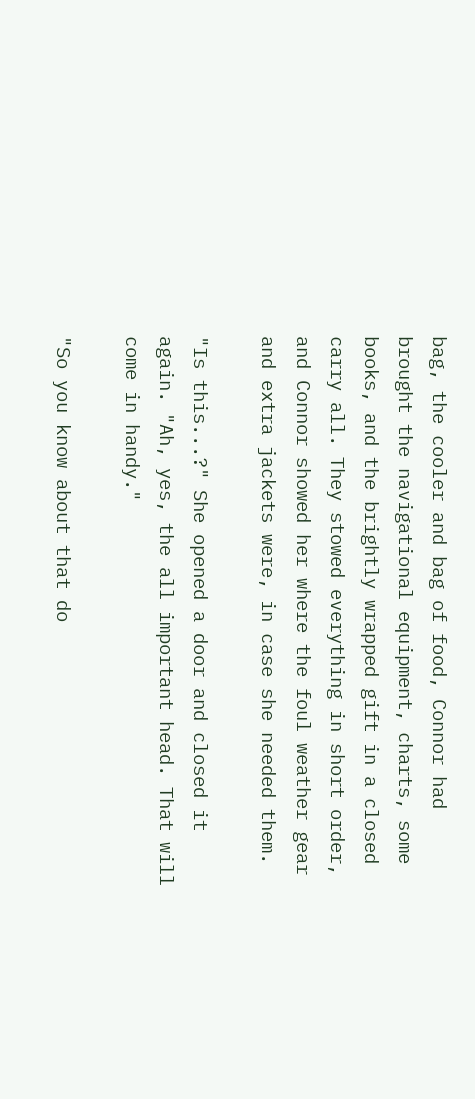bag, the cooler and bag of food, Connor had brought the navigational equipment, charts, some books, and the brightly wrapped gift in a closed carry all. They stowed everything in short order, and Connor showed her where the foul weather gear and extra jackets were, in case she needed them.

"Is this...?" She opened a door and closed it again. "Ah, yes, the all important head. That will come in handy."

"So you know about that do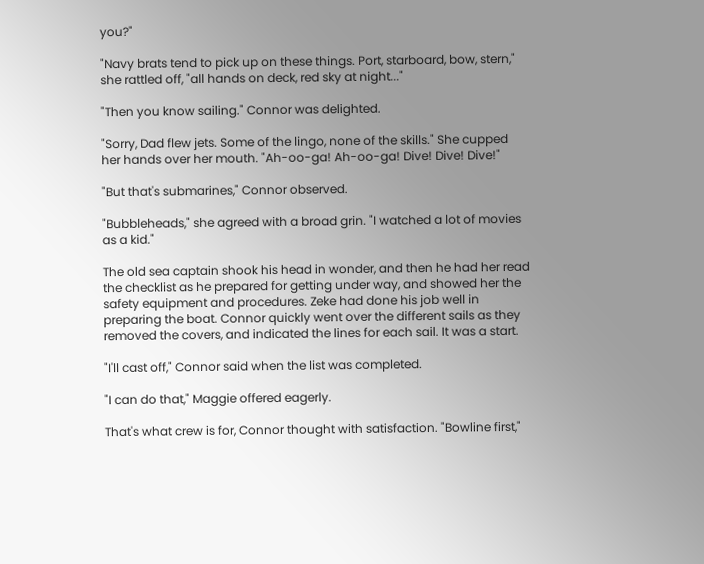you?"

"Navy brats tend to pick up on these things. Port, starboard, bow, stern," she rattled off, "all hands on deck, red sky at night..."

"Then you know sailing." Connor was delighted.

"Sorry, Dad flew jets. Some of the lingo, none of the skills." She cupped her hands over her mouth. "Ah-oo-ga! Ah-oo-ga! Dive! Dive! Dive!"

"But that's submarines," Connor observed.

"Bubbleheads," she agreed with a broad grin. "I watched a lot of movies as a kid."

The old sea captain shook his head in wonder, and then he had her read the checklist as he prepared for getting under way, and showed her the safety equipment and procedures. Zeke had done his job well in preparing the boat. Connor quickly went over the different sails as they removed the covers, and indicated the lines for each sail. It was a start.

"I'll cast off," Connor said when the list was completed.

"I can do that," Maggie offered eagerly.

That's what crew is for, Connor thought with satisfaction. "Bowline first,"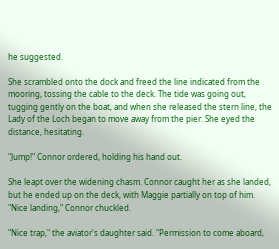he suggested.

She scrambled onto the dock and freed the line indicated from the mooring, tossing the cable to the deck. The tide was going out, tugging gently on the boat, and when she released the stern line, the Lady of the Loch began to move away from the pier. She eyed the distance, hesitating.

"Jump!" Connor ordered, holding his hand out.

She leapt over the widening chasm. Connor caught her as she landed, but he ended up on the deck, with Maggie partially on top of him. "Nice landing," Connor chuckled.

"Nice trap," the aviator's daughter said. "Permission to come aboard,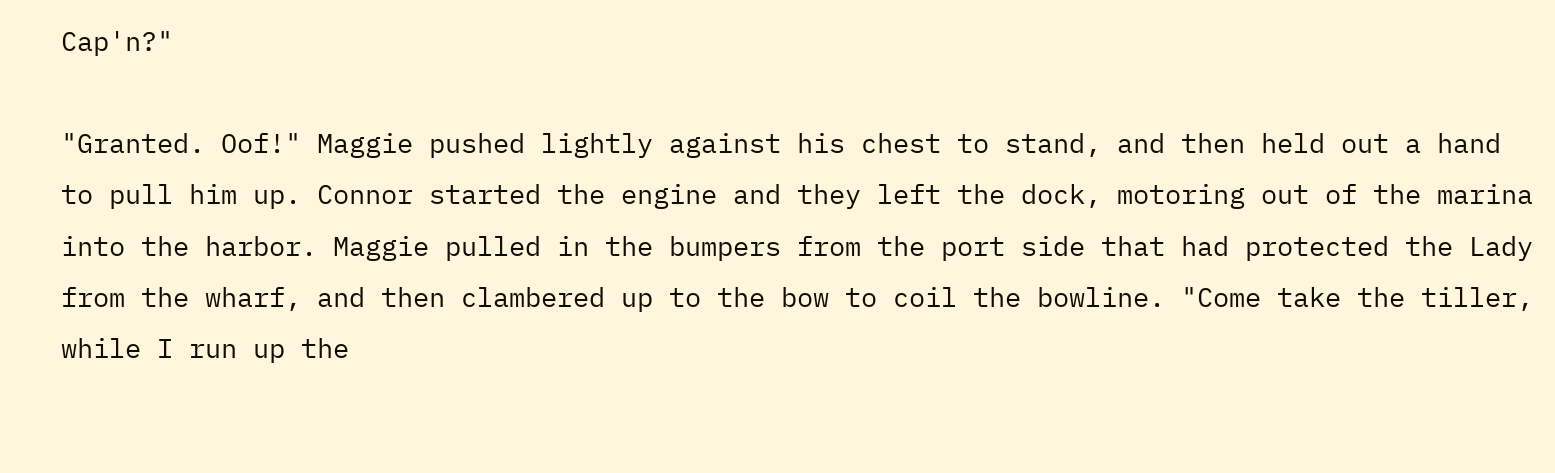Cap'n?"

"Granted. Oof!" Maggie pushed lightly against his chest to stand, and then held out a hand to pull him up. Connor started the engine and they left the dock, motoring out of the marina into the harbor. Maggie pulled in the bumpers from the port side that had protected the Lady from the wharf, and then clambered up to the bow to coil the bowline. "Come take the tiller, while I run up the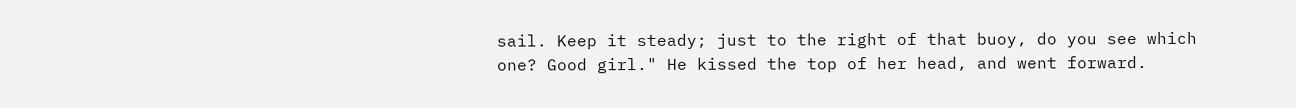sail. Keep it steady; just to the right of that buoy, do you see which one? Good girl." He kissed the top of her head, and went forward.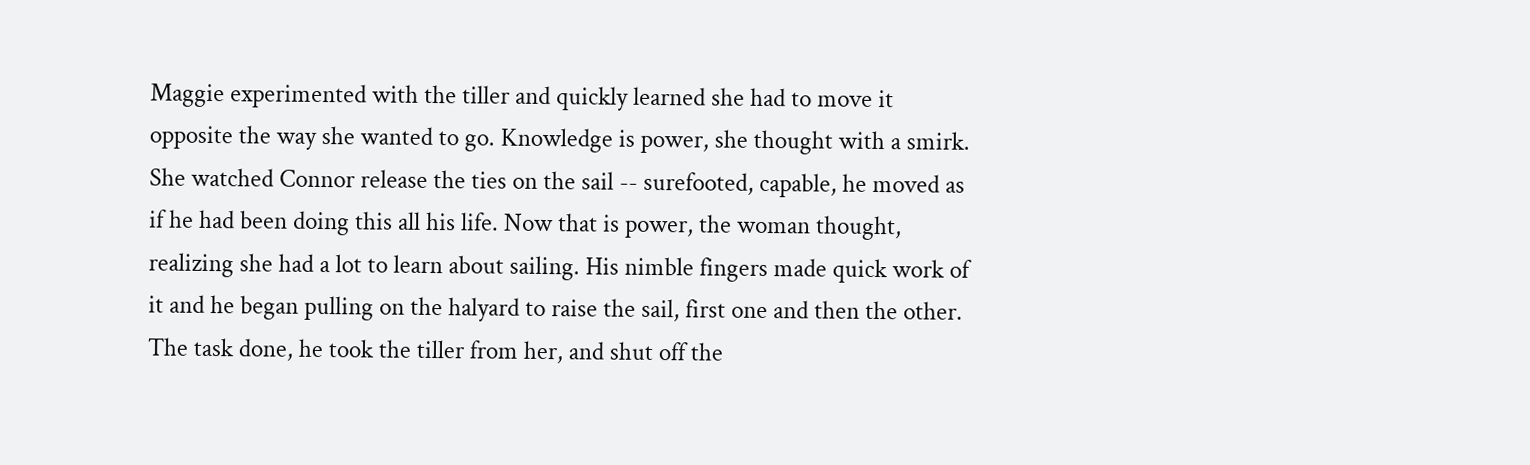Maggie experimented with the tiller and quickly learned she had to move it opposite the way she wanted to go. Knowledge is power, she thought with a smirk. She watched Connor release the ties on the sail -- surefooted, capable, he moved as if he had been doing this all his life. Now that is power, the woman thought, realizing she had a lot to learn about sailing. His nimble fingers made quick work of it and he began pulling on the halyard to raise the sail, first one and then the other. The task done, he took the tiller from her, and shut off the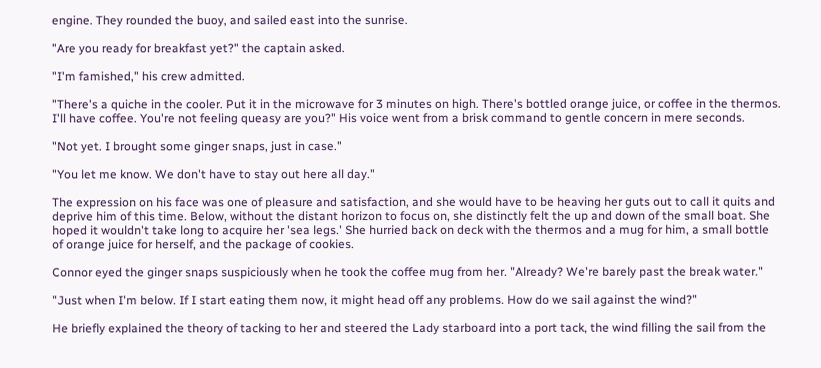engine. They rounded the buoy, and sailed east into the sunrise.

"Are you ready for breakfast yet?" the captain asked.

"I'm famished," his crew admitted.

"There's a quiche in the cooler. Put it in the microwave for 3 minutes on high. There's bottled orange juice, or coffee in the thermos. I'll have coffee. You're not feeling queasy are you?" His voice went from a brisk command to gentle concern in mere seconds.

"Not yet. I brought some ginger snaps, just in case."

"You let me know. We don't have to stay out here all day."

The expression on his face was one of pleasure and satisfaction, and she would have to be heaving her guts out to call it quits and deprive him of this time. Below, without the distant horizon to focus on, she distinctly felt the up and down of the small boat. She hoped it wouldn't take long to acquire her 'sea legs.' She hurried back on deck with the thermos and a mug for him, a small bottle of orange juice for herself, and the package of cookies.

Connor eyed the ginger snaps suspiciously when he took the coffee mug from her. "Already? We're barely past the break water."

"Just when I'm below. If I start eating them now, it might head off any problems. How do we sail against the wind?"

He briefly explained the theory of tacking to her and steered the Lady starboard into a port tack, the wind filling the sail from the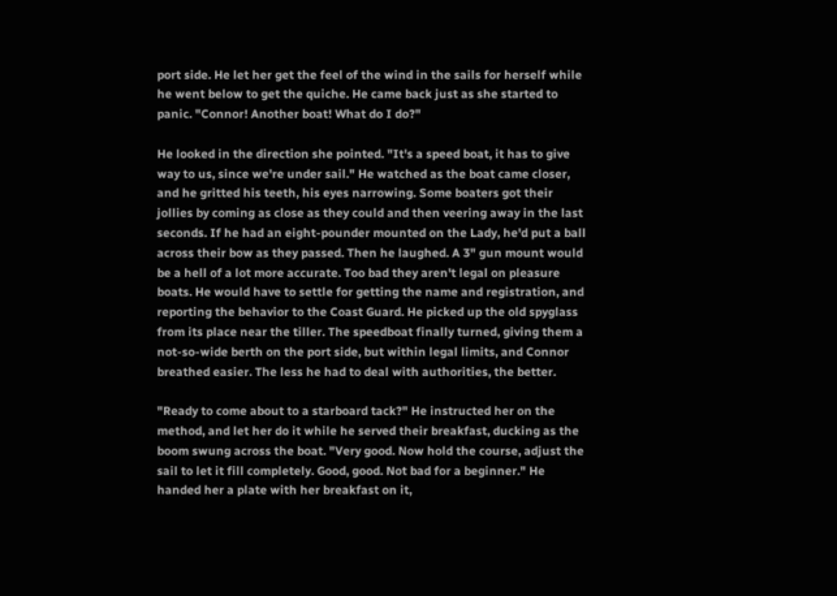port side. He let her get the feel of the wind in the sails for herself while he went below to get the quiche. He came back just as she started to panic. "Connor! Another boat! What do I do?"

He looked in the direction she pointed. "It's a speed boat, it has to give way to us, since we're under sail." He watched as the boat came closer, and he gritted his teeth, his eyes narrowing. Some boaters got their jollies by coming as close as they could and then veering away in the last seconds. If he had an eight-pounder mounted on the Lady, he'd put a ball across their bow as they passed. Then he laughed. A 3" gun mount would be a hell of a lot more accurate. Too bad they aren't legal on pleasure boats. He would have to settle for getting the name and registration, and reporting the behavior to the Coast Guard. He picked up the old spyglass from its place near the tiller. The speedboat finally turned, giving them a not-so-wide berth on the port side, but within legal limits, and Connor breathed easier. The less he had to deal with authorities, the better.

"Ready to come about to a starboard tack?" He instructed her on the method, and let her do it while he served their breakfast, ducking as the boom swung across the boat. "Very good. Now hold the course, adjust the sail to let it fill completely. Good, good. Not bad for a beginner." He handed her a plate with her breakfast on it,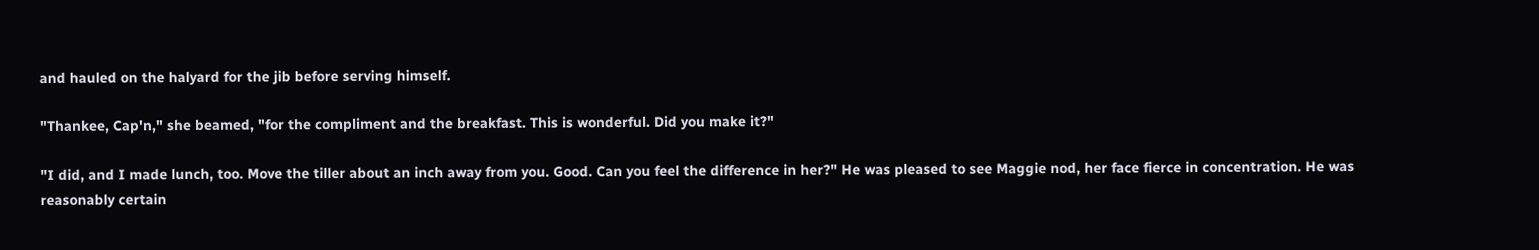and hauled on the halyard for the jib before serving himself.

"Thankee, Cap'n," she beamed, "for the compliment and the breakfast. This is wonderful. Did you make it?"

"I did, and I made lunch, too. Move the tiller about an inch away from you. Good. Can you feel the difference in her?" He was pleased to see Maggie nod, her face fierce in concentration. He was reasonably certain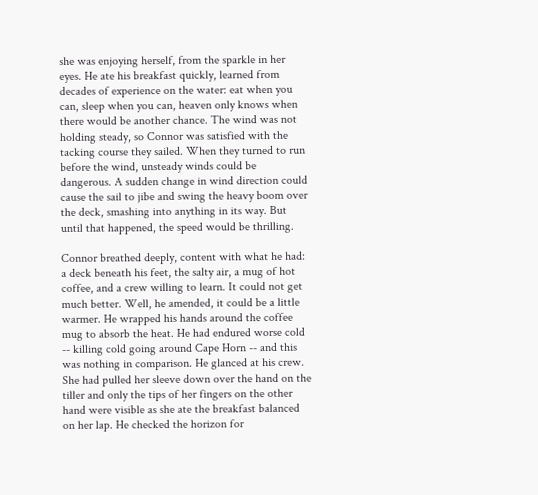she was enjoying herself, from the sparkle in her eyes. He ate his breakfast quickly, learned from decades of experience on the water: eat when you can, sleep when you can, heaven only knows when there would be another chance. The wind was not holding steady, so Connor was satisfied with the tacking course they sailed. When they turned to run before the wind, unsteady winds could be dangerous. A sudden change in wind direction could cause the sail to jibe and swing the heavy boom over the deck, smashing into anything in its way. But until that happened, the speed would be thrilling.

Connor breathed deeply, content with what he had: a deck beneath his feet, the salty air, a mug of hot coffee, and a crew willing to learn. It could not get much better. Well, he amended, it could be a little warmer. He wrapped his hands around the coffee mug to absorb the heat. He had endured worse cold -- killing cold going around Cape Horn -- and this was nothing in comparison. He glanced at his crew. She had pulled her sleeve down over the hand on the tiller and only the tips of her fingers on the other hand were visible as she ate the breakfast balanced on her lap. He checked the horizon for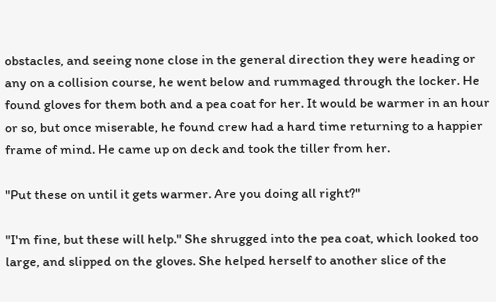obstacles, and seeing none close in the general direction they were heading or any on a collision course, he went below and rummaged through the locker. He found gloves for them both and a pea coat for her. It would be warmer in an hour or so, but once miserable, he found crew had a hard time returning to a happier frame of mind. He came up on deck and took the tiller from her.

"Put these on until it gets warmer. Are you doing all right?"

"I'm fine, but these will help." She shrugged into the pea coat, which looked too large, and slipped on the gloves. She helped herself to another slice of the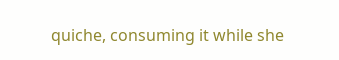quiche, consuming it while she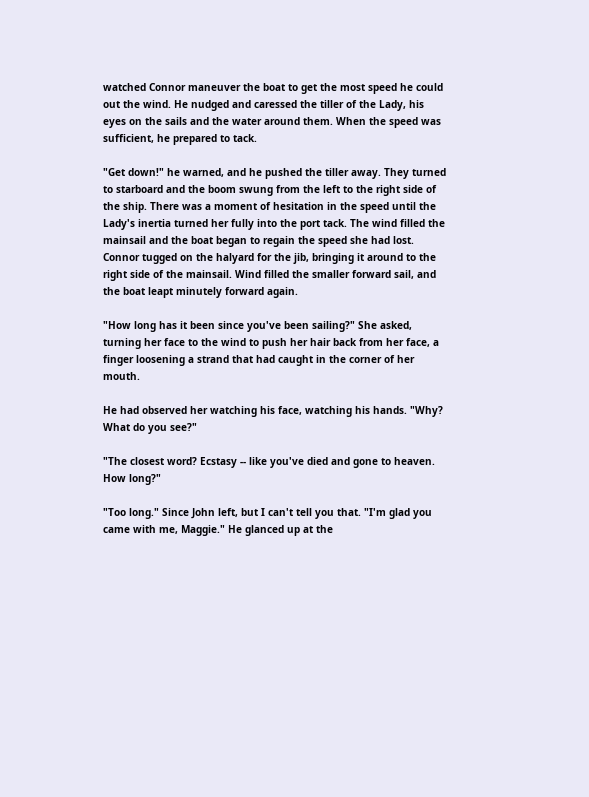watched Connor maneuver the boat to get the most speed he could out the wind. He nudged and caressed the tiller of the Lady, his eyes on the sails and the water around them. When the speed was sufficient, he prepared to tack.

"Get down!" he warned, and he pushed the tiller away. They turned to starboard and the boom swung from the left to the right side of the ship. There was a moment of hesitation in the speed until the Lady's inertia turned her fully into the port tack. The wind filled the mainsail and the boat began to regain the speed she had lost. Connor tugged on the halyard for the jib, bringing it around to the right side of the mainsail. Wind filled the smaller forward sail, and the boat leapt minutely forward again.

"How long has it been since you've been sailing?" She asked, turning her face to the wind to push her hair back from her face, a finger loosening a strand that had caught in the corner of her mouth.

He had observed her watching his face, watching his hands. "Why? What do you see?"

"The closest word? Ecstasy -- like you've died and gone to heaven. How long?"

"Too long." Since John left, but I can't tell you that. "I'm glad you came with me, Maggie." He glanced up at the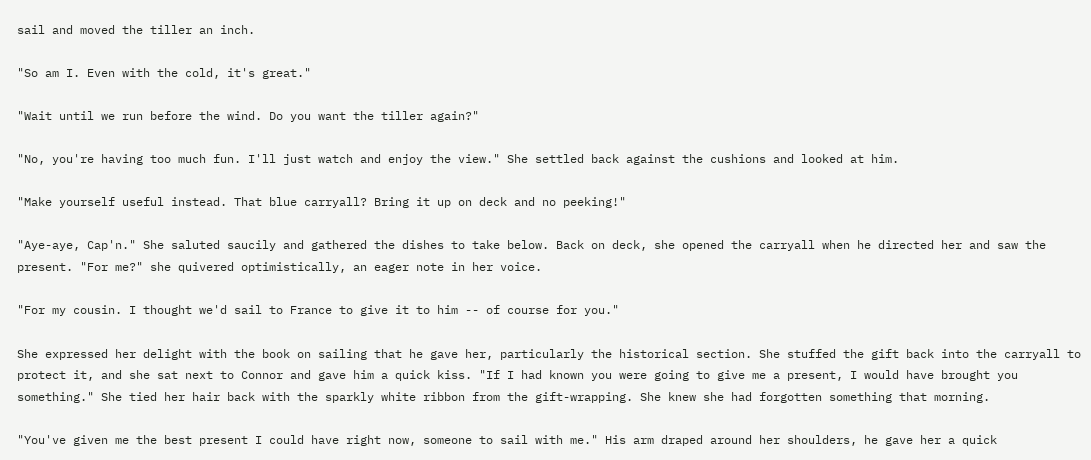sail and moved the tiller an inch.

"So am I. Even with the cold, it's great."

"Wait until we run before the wind. Do you want the tiller again?"

"No, you're having too much fun. I'll just watch and enjoy the view." She settled back against the cushions and looked at him.

"Make yourself useful instead. That blue carryall? Bring it up on deck and no peeking!"

"Aye-aye, Cap'n." She saluted saucily and gathered the dishes to take below. Back on deck, she opened the carryall when he directed her and saw the present. "For me?" she quivered optimistically, an eager note in her voice.

"For my cousin. I thought we'd sail to France to give it to him -- of course for you."

She expressed her delight with the book on sailing that he gave her, particularly the historical section. She stuffed the gift back into the carryall to protect it, and she sat next to Connor and gave him a quick kiss. "If I had known you were going to give me a present, I would have brought you something." She tied her hair back with the sparkly white ribbon from the gift-wrapping. She knew she had forgotten something that morning.

"You've given me the best present I could have right now, someone to sail with me." His arm draped around her shoulders, he gave her a quick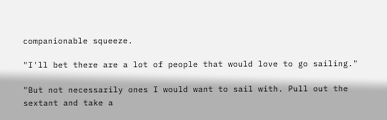companionable squeeze.

"I'll bet there are a lot of people that would love to go sailing."

"But not necessarily ones I would want to sail with. Pull out the sextant and take a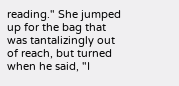reading." She jumped up for the bag that was tantalizingly out of reach, but turned when he said, "I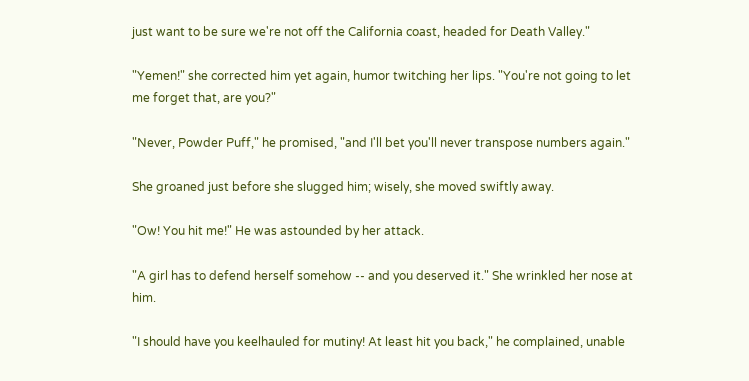just want to be sure we're not off the California coast, headed for Death Valley."

"Yemen!" she corrected him yet again, humor twitching her lips. "You're not going to let me forget that, are you?"

"Never, Powder Puff," he promised, "and I'll bet you'll never transpose numbers again."

She groaned just before she slugged him; wisely, she moved swiftly away.

"Ow! You hit me!" He was astounded by her attack.

"A girl has to defend herself somehow -- and you deserved it." She wrinkled her nose at him.

"I should have you keelhauled for mutiny! At least hit you back," he complained, unable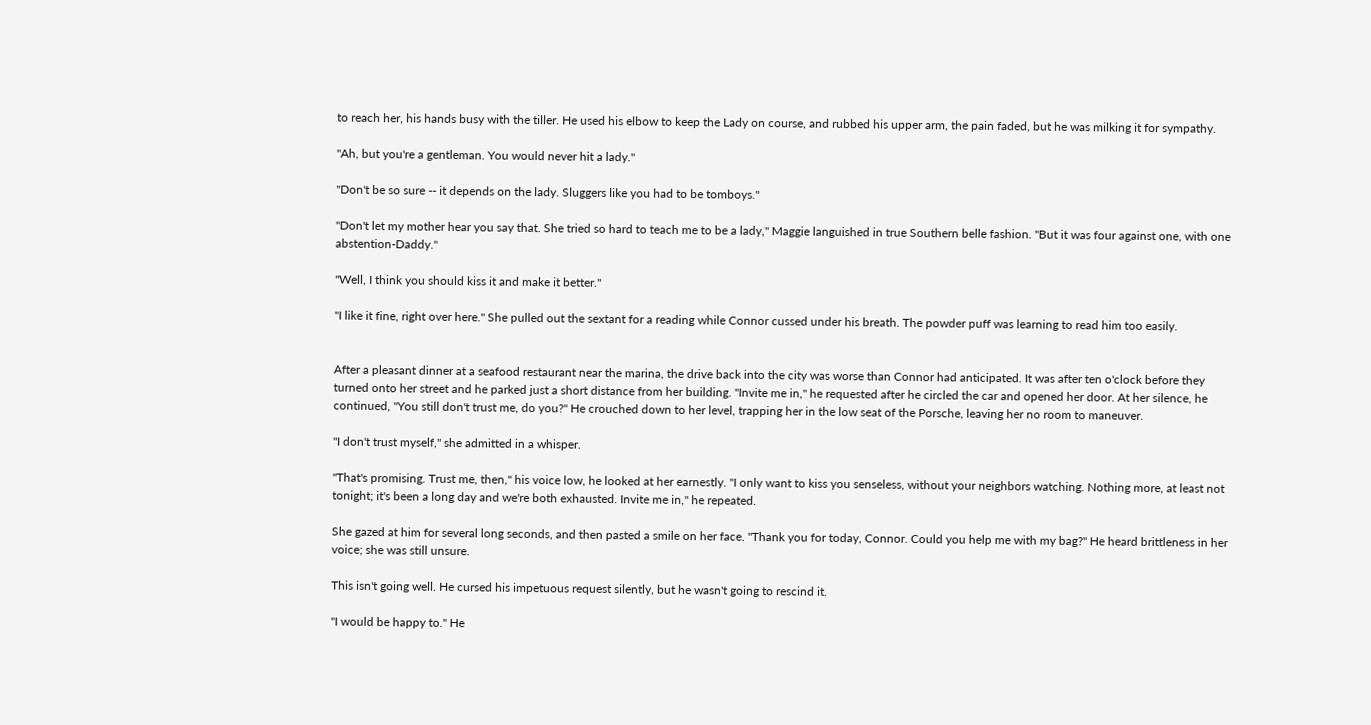to reach her, his hands busy with the tiller. He used his elbow to keep the Lady on course, and rubbed his upper arm, the pain faded, but he was milking it for sympathy.

"Ah, but you're a gentleman. You would never hit a lady."

"Don't be so sure -- it depends on the lady. Sluggers like you had to be tomboys."

"Don't let my mother hear you say that. She tried so hard to teach me to be a lady," Maggie languished in true Southern belle fashion. "But it was four against one, with one abstention-Daddy."

"Well, I think you should kiss it and make it better."

"I like it fine, right over here." She pulled out the sextant for a reading while Connor cussed under his breath. The powder puff was learning to read him too easily.


After a pleasant dinner at a seafood restaurant near the marina, the drive back into the city was worse than Connor had anticipated. It was after ten o'clock before they turned onto her street and he parked just a short distance from her building. "Invite me in," he requested after he circled the car and opened her door. At her silence, he continued, "You still don't trust me, do you?" He crouched down to her level, trapping her in the low seat of the Porsche, leaving her no room to maneuver.

"I don't trust myself," she admitted in a whisper.

"That's promising. Trust me, then," his voice low, he looked at her earnestly. "I only want to kiss you senseless, without your neighbors watching. Nothing more, at least not tonight; it's been a long day and we're both exhausted. Invite me in," he repeated.

She gazed at him for several long seconds, and then pasted a smile on her face. "Thank you for today, Connor. Could you help me with my bag?" He heard brittleness in her voice; she was still unsure.

This isn't going well. He cursed his impetuous request silently, but he wasn't going to rescind it.

"I would be happy to." He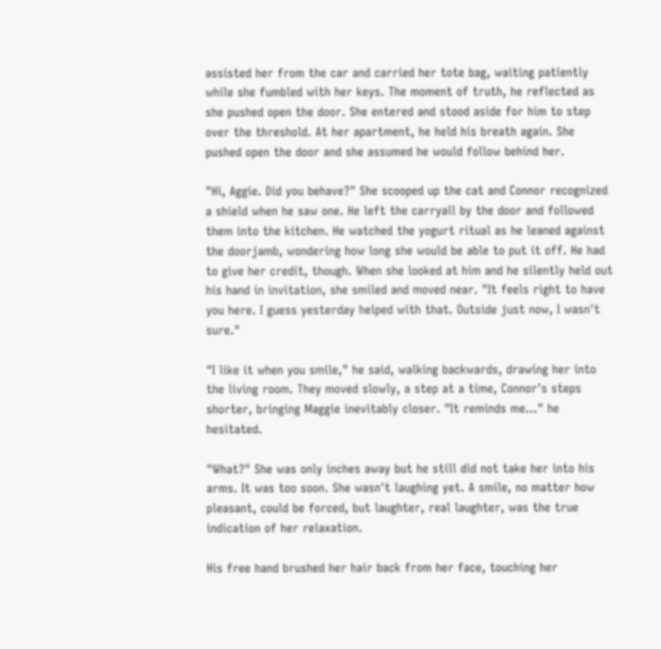assisted her from the car and carried her tote bag, waiting patiently while she fumbled with her keys. The moment of truth, he reflected as she pushed open the door. She entered and stood aside for him to step over the threshold. At her apartment, he held his breath again. She pushed open the door and she assumed he would follow behind her.

"Hi, Aggie. Did you behave?" She scooped up the cat and Connor recognized a shield when he saw one. He left the carryall by the door and followed them into the kitchen. He watched the yogurt ritual as he leaned against the doorjamb, wondering how long she would be able to put it off. He had to give her credit, though. When she looked at him and he silently held out his hand in invitation, she smiled and moved near. "It feels right to have you here. I guess yesterday helped with that. Outside just now, I wasn't sure."

"I like it when you smile," he said, walking backwards, drawing her into the living room. They moved slowly, a step at a time, Connor's steps shorter, bringing Maggie inevitably closer. "It reminds me..." he hesitated.

"What?" She was only inches away but he still did not take her into his arms. It was too soon. She wasn't laughing yet. A smile, no matter how pleasant, could be forced, but laughter, real laughter, was the true indication of her relaxation.

His free hand brushed her hair back from her face, touching her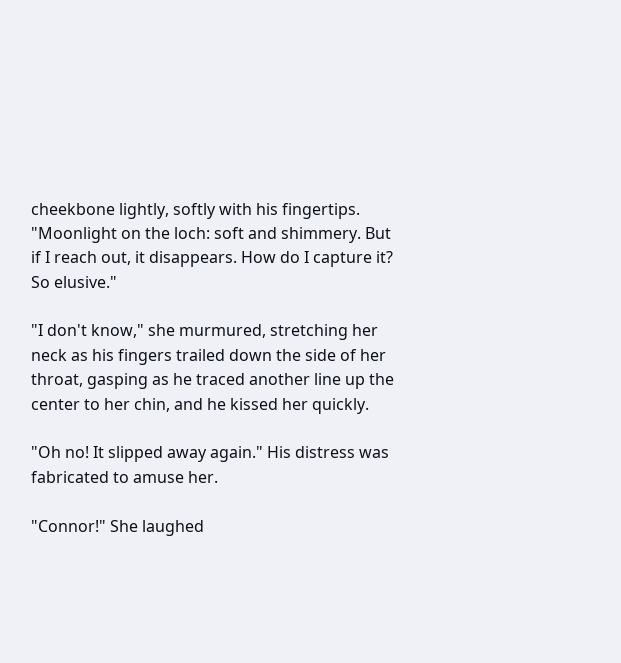cheekbone lightly, softly with his fingertips. "Moonlight on the loch: soft and shimmery. But if I reach out, it disappears. How do I capture it? So elusive."

"I don't know," she murmured, stretching her neck as his fingers trailed down the side of her throat, gasping as he traced another line up the center to her chin, and he kissed her quickly.

"Oh no! It slipped away again." His distress was fabricated to amuse her.

"Connor!" She laughed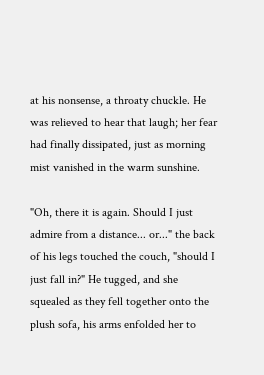at his nonsense, a throaty chuckle. He was relieved to hear that laugh; her fear had finally dissipated, just as morning mist vanished in the warm sunshine.

"Oh, there it is again. Should I just admire from a distance... or..." the back of his legs touched the couch, "should I just fall in?" He tugged, and she squealed as they fell together onto the plush sofa, his arms enfolded her to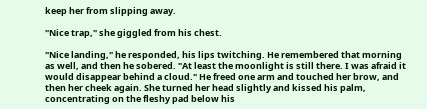keep her from slipping away.

"Nice trap," she giggled from his chest.

"Nice landing," he responded, his lips twitching. He remembered that morning as well, and then he sobered. "At least the moonlight is still there. I was afraid it would disappear behind a cloud." He freed one arm and touched her brow, and then her cheek again. She turned her head slightly and kissed his palm, concentrating on the fleshy pad below his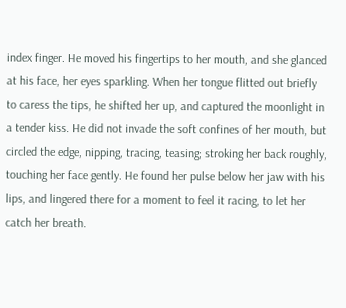index finger. He moved his fingertips to her mouth, and she glanced at his face, her eyes sparkling. When her tongue flitted out briefly to caress the tips, he shifted her up, and captured the moonlight in a tender kiss. He did not invade the soft confines of her mouth, but circled the edge, nipping, tracing, teasing; stroking her back roughly, touching her face gently. He found her pulse below her jaw with his lips, and lingered there for a moment to feel it racing, to let her catch her breath.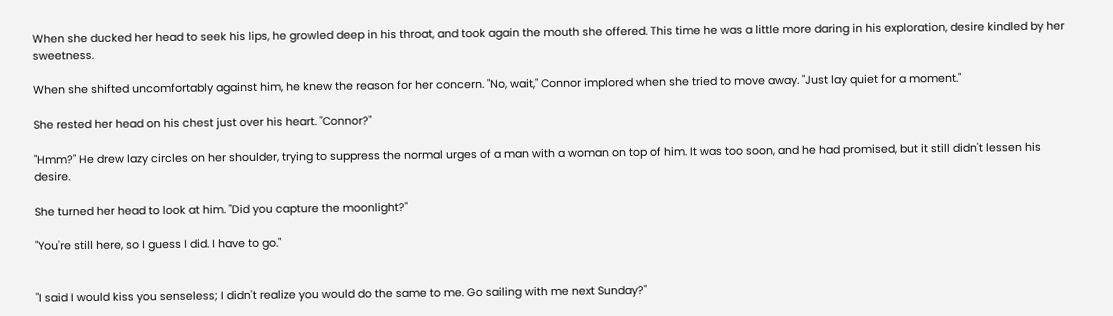When she ducked her head to seek his lips, he growled deep in his throat, and took again the mouth she offered. This time he was a little more daring in his exploration, desire kindled by her sweetness.

When she shifted uncomfortably against him, he knew the reason for her concern. "No, wait," Connor implored when she tried to move away. "Just lay quiet for a moment."

She rested her head on his chest just over his heart. "Connor?"

"Hmm?" He drew lazy circles on her shoulder, trying to suppress the normal urges of a man with a woman on top of him. It was too soon, and he had promised, but it still didn't lessen his desire.

She turned her head to look at him. "Did you capture the moonlight?"

"You're still here, so I guess I did. I have to go."


"I said I would kiss you senseless; I didn't realize you would do the same to me. Go sailing with me next Sunday?"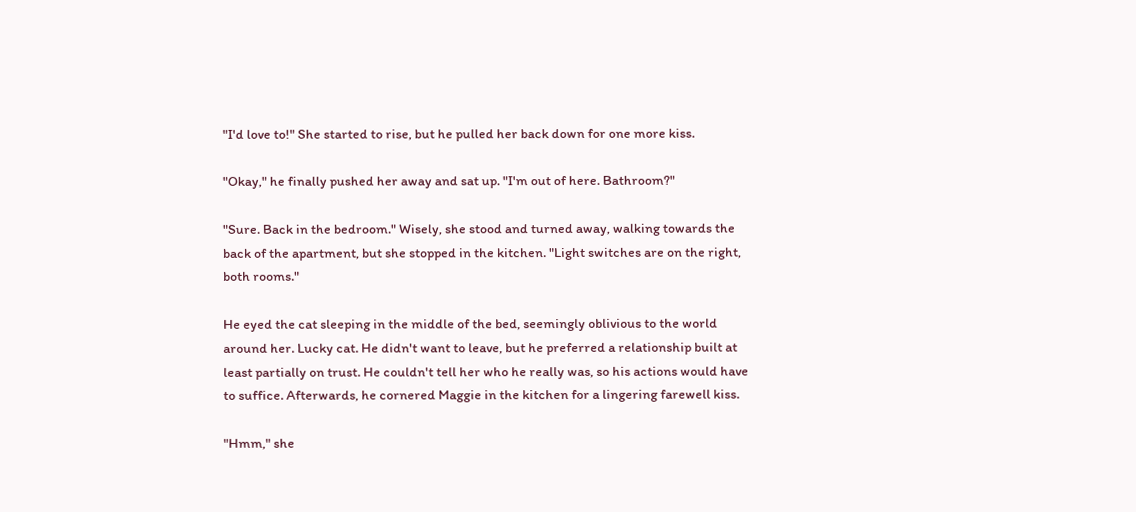"I'd love to!" She started to rise, but he pulled her back down for one more kiss.

"Okay," he finally pushed her away and sat up. "I'm out of here. Bathroom?"

"Sure. Back in the bedroom." Wisely, she stood and turned away, walking towards the back of the apartment, but she stopped in the kitchen. "Light switches are on the right, both rooms."

He eyed the cat sleeping in the middle of the bed, seemingly oblivious to the world around her. Lucky cat. He didn't want to leave, but he preferred a relationship built at least partially on trust. He couldn't tell her who he really was, so his actions would have to suffice. Afterwards, he cornered Maggie in the kitchen for a lingering farewell kiss.

"Hmm," she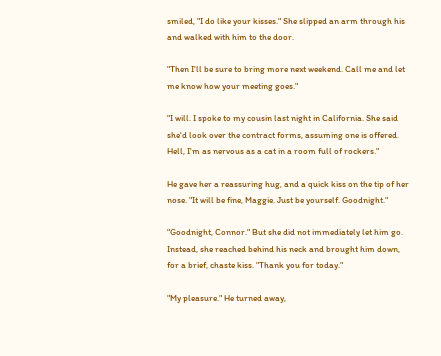smiled, "I do like your kisses." She slipped an arm through his and walked with him to the door.

"Then I'll be sure to bring more next weekend. Call me and let me know how your meeting goes."

"I will. I spoke to my cousin last night in California. She said she'd look over the contract forms, assuming one is offered. Hell, I'm as nervous as a cat in a room full of rockers."

He gave her a reassuring hug, and a quick kiss on the tip of her nose. "It will be fine, Maggie. Just be yourself. Goodnight."

"Goodnight, Connor." But she did not immediately let him go. Instead, she reached behind his neck and brought him down, for a brief, chaste kiss. "Thank you for today."

"My pleasure." He turned away,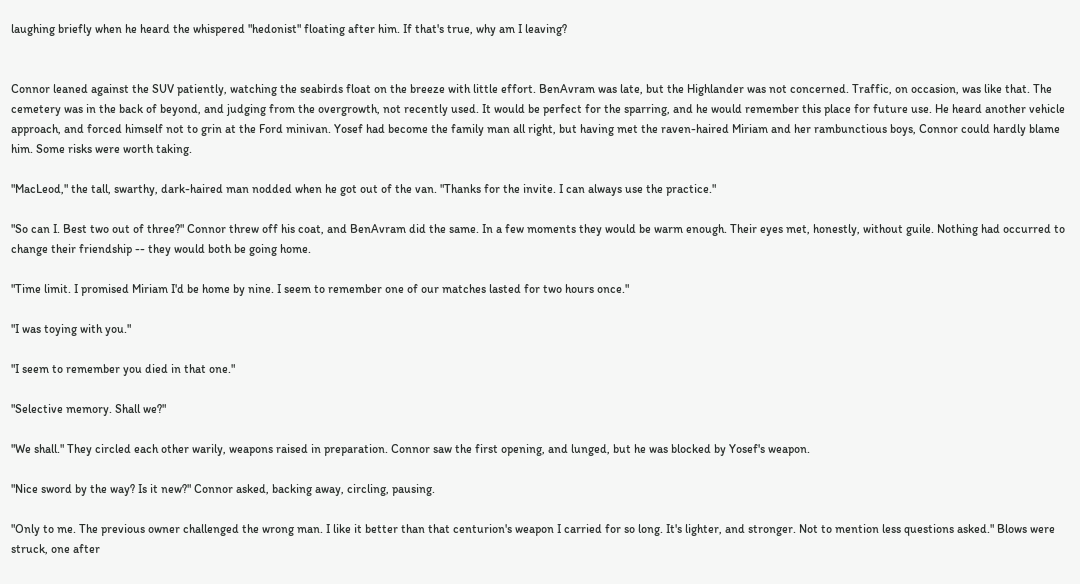laughing briefly when he heard the whispered "hedonist" floating after him. If that's true, why am I leaving?


Connor leaned against the SUV patiently, watching the seabirds float on the breeze with little effort. BenAvram was late, but the Highlander was not concerned. Traffic, on occasion, was like that. The cemetery was in the back of beyond, and judging from the overgrowth, not recently used. It would be perfect for the sparring, and he would remember this place for future use. He heard another vehicle approach, and forced himself not to grin at the Ford minivan. Yosef had become the family man all right, but having met the raven-haired Miriam and her rambunctious boys, Connor could hardly blame him. Some risks were worth taking.

"MacLeod," the tall, swarthy, dark-haired man nodded when he got out of the van. "Thanks for the invite. I can always use the practice."

"So can I. Best two out of three?" Connor threw off his coat, and BenAvram did the same. In a few moments they would be warm enough. Their eyes met, honestly, without guile. Nothing had occurred to change their friendship -- they would both be going home.

"Time limit. I promised Miriam I'd be home by nine. I seem to remember one of our matches lasted for two hours once."

"I was toying with you."

"I seem to remember you died in that one."

"Selective memory. Shall we?"

"We shall." They circled each other warily, weapons raised in preparation. Connor saw the first opening, and lunged, but he was blocked by Yosef's weapon.

"Nice sword by the way? Is it new?" Connor asked, backing away, circling, pausing.

"Only to me. The previous owner challenged the wrong man. I like it better than that centurion's weapon I carried for so long. It's lighter, and stronger. Not to mention less questions asked." Blows were struck, one after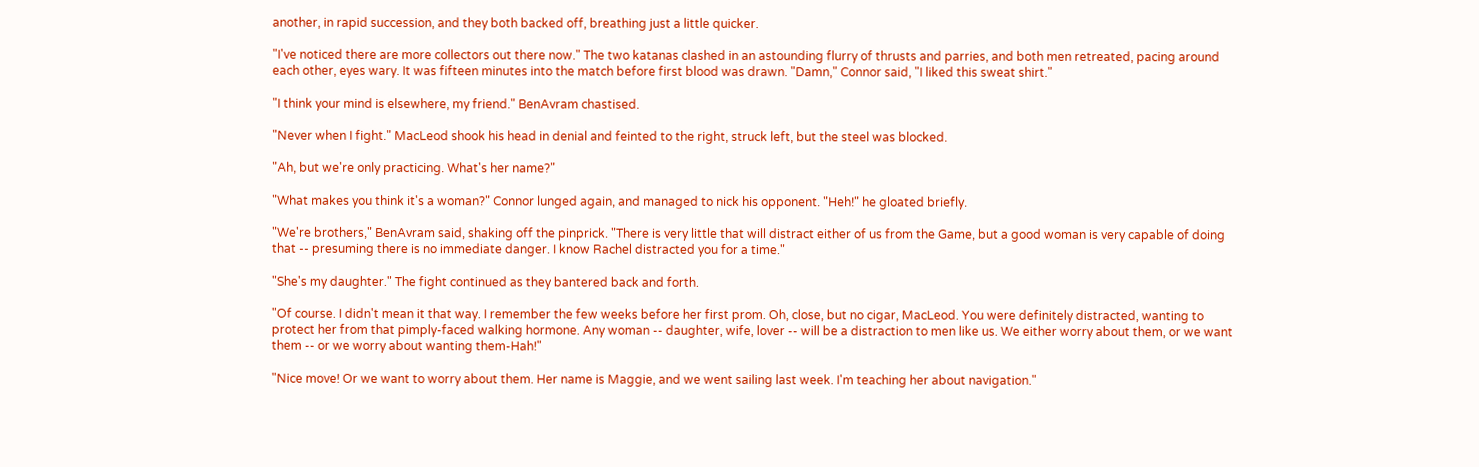another, in rapid succession, and they both backed off, breathing just a little quicker.

"I've noticed there are more collectors out there now." The two katanas clashed in an astounding flurry of thrusts and parries, and both men retreated, pacing around each other, eyes wary. It was fifteen minutes into the match before first blood was drawn. "Damn," Connor said, "I liked this sweat shirt."

"I think your mind is elsewhere, my friend." BenAvram chastised.

"Never when I fight." MacLeod shook his head in denial and feinted to the right, struck left, but the steel was blocked.

"Ah, but we're only practicing. What's her name?"

"What makes you think it's a woman?" Connor lunged again, and managed to nick his opponent. "Heh!" he gloated briefly.

"We're brothers," BenAvram said, shaking off the pinprick. "There is very little that will distract either of us from the Game, but a good woman is very capable of doing that -- presuming there is no immediate danger. I know Rachel distracted you for a time."

"She's my daughter." The fight continued as they bantered back and forth.

"Of course. I didn't mean it that way. I remember the few weeks before her first prom. Oh, close, but no cigar, MacLeod. You were definitely distracted, wanting to protect her from that pimply-faced walking hormone. Any woman -- daughter, wife, lover -- will be a distraction to men like us. We either worry about them, or we want them -- or we worry about wanting them-Hah!"

"Nice move! Or we want to worry about them. Her name is Maggie, and we went sailing last week. I'm teaching her about navigation."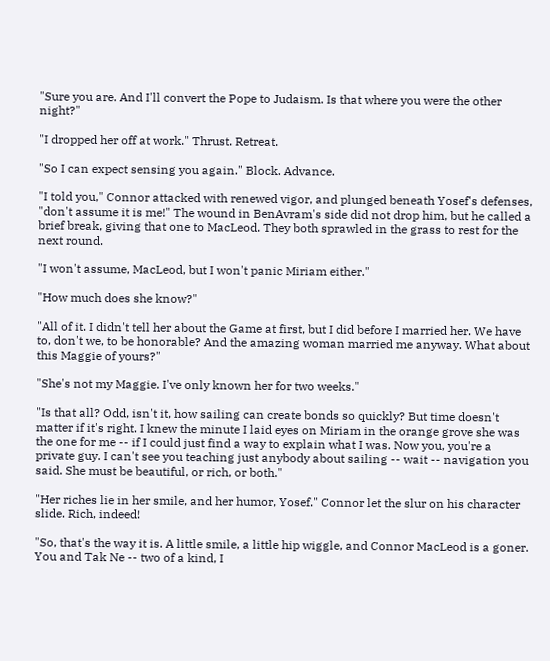"Sure you are. And I'll convert the Pope to Judaism. Is that where you were the other night?"

"I dropped her off at work." Thrust. Retreat.

"So I can expect sensing you again." Block. Advance.

"I told you," Connor attacked with renewed vigor, and plunged beneath Yosef's defenses, "don't assume it is me!" The wound in BenAvram's side did not drop him, but he called a brief break, giving that one to MacLeod. They both sprawled in the grass to rest for the next round.

"I won't assume, MacLeod, but I won't panic Miriam either."

"How much does she know?"

"All of it. I didn't tell her about the Game at first, but I did before I married her. We have to, don't we, to be honorable? And the amazing woman married me anyway. What about this Maggie of yours?"

"She's not my Maggie. I've only known her for two weeks."

"Is that all? Odd, isn't it, how sailing can create bonds so quickly? But time doesn't matter if it's right. I knew the minute I laid eyes on Miriam in the orange grove she was the one for me -- if I could just find a way to explain what I was. Now you, you're a private guy. I can't see you teaching just anybody about sailing -- wait -- navigation you said. She must be beautiful, or rich, or both."

"Her riches lie in her smile, and her humor, Yosef." Connor let the slur on his character slide. Rich, indeed!

"So, that's the way it is. A little smile, a little hip wiggle, and Connor MacLeod is a goner. You and Tak Ne -- two of a kind, I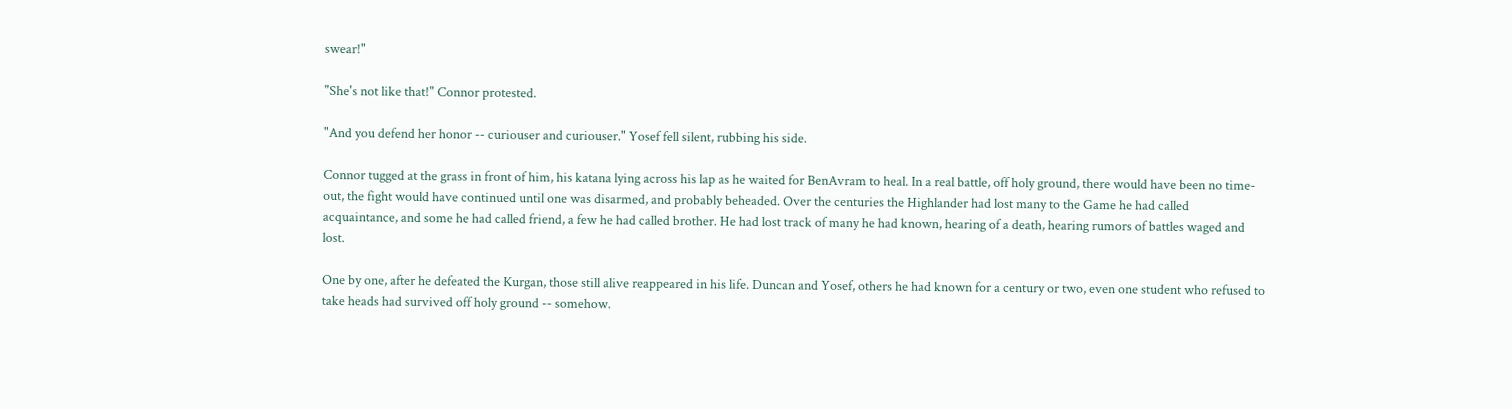swear!"

"She's not like that!" Connor protested.

"And you defend her honor -- curiouser and curiouser." Yosef fell silent, rubbing his side.

Connor tugged at the grass in front of him, his katana lying across his lap as he waited for BenAvram to heal. In a real battle, off holy ground, there would have been no time-out, the fight would have continued until one was disarmed, and probably beheaded. Over the centuries the Highlander had lost many to the Game he had called acquaintance, and some he had called friend, a few he had called brother. He had lost track of many he had known, hearing of a death, hearing rumors of battles waged and lost.

One by one, after he defeated the Kurgan, those still alive reappeared in his life. Duncan and Yosef, others he had known for a century or two, even one student who refused to take heads had survived off holy ground -- somehow.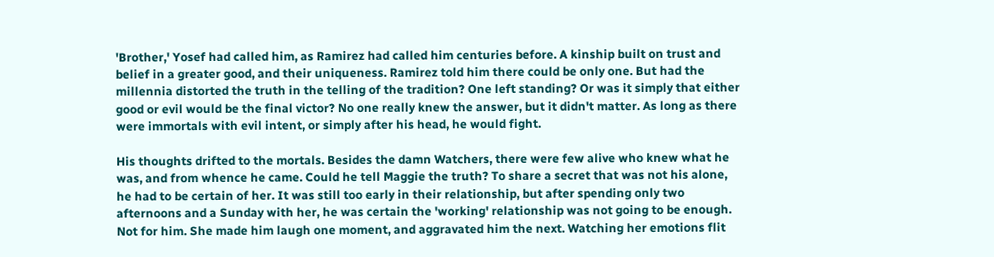'Brother,' Yosef had called him, as Ramirez had called him centuries before. A kinship built on trust and belief in a greater good, and their uniqueness. Ramirez told him there could be only one. But had the millennia distorted the truth in the telling of the tradition? One left standing? Or was it simply that either good or evil would be the final victor? No one really knew the answer, but it didn't matter. As long as there were immortals with evil intent, or simply after his head, he would fight.

His thoughts drifted to the mortals. Besides the damn Watchers, there were few alive who knew what he was, and from whence he came. Could he tell Maggie the truth? To share a secret that was not his alone, he had to be certain of her. It was still too early in their relationship, but after spending only two afternoons and a Sunday with her, he was certain the 'working' relationship was not going to be enough. Not for him. She made him laugh one moment, and aggravated him the next. Watching her emotions flit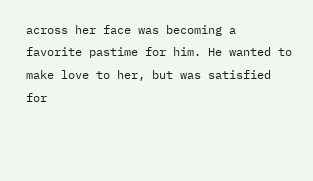across her face was becoming a favorite pastime for him. He wanted to make love to her, but was satisfied for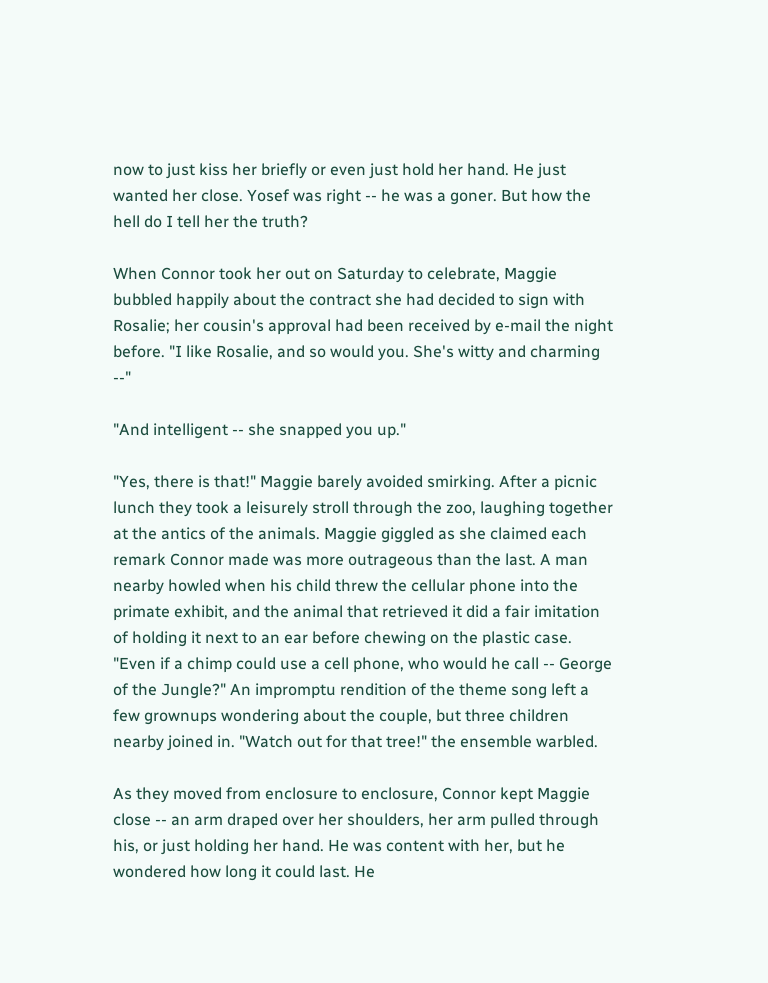now to just kiss her briefly or even just hold her hand. He just wanted her close. Yosef was right -- he was a goner. But how the hell do I tell her the truth?

When Connor took her out on Saturday to celebrate, Maggie bubbled happily about the contract she had decided to sign with Rosalie; her cousin's approval had been received by e-mail the night before. "I like Rosalie, and so would you. She's witty and charming --"

"And intelligent -- she snapped you up."

"Yes, there is that!" Maggie barely avoided smirking. After a picnic lunch they took a leisurely stroll through the zoo, laughing together at the antics of the animals. Maggie giggled as she claimed each remark Connor made was more outrageous than the last. A man nearby howled when his child threw the cellular phone into the primate exhibit, and the animal that retrieved it did a fair imitation of holding it next to an ear before chewing on the plastic case. "Even if a chimp could use a cell phone, who would he call -- George of the Jungle?" An impromptu rendition of the theme song left a few grownups wondering about the couple, but three children nearby joined in. "Watch out for that tree!" the ensemble warbled.

As they moved from enclosure to enclosure, Connor kept Maggie close -- an arm draped over her shoulders, her arm pulled through his, or just holding her hand. He was content with her, but he wondered how long it could last. He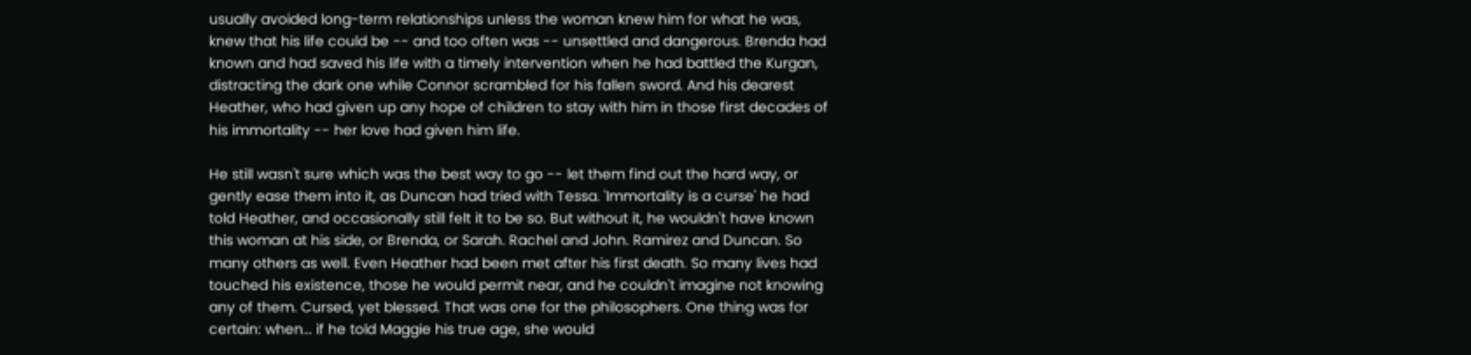usually avoided long-term relationships unless the woman knew him for what he was, knew that his life could be -- and too often was -- unsettled and dangerous. Brenda had known and had saved his life with a timely intervention when he had battled the Kurgan, distracting the dark one while Connor scrambled for his fallen sword. And his dearest Heather, who had given up any hope of children to stay with him in those first decades of his immortality -- her love had given him life.

He still wasn't sure which was the best way to go -- let them find out the hard way, or gently ease them into it, as Duncan had tried with Tessa. 'Immortality is a curse' he had told Heather, and occasionally still felt it to be so. But without it, he wouldn't have known this woman at his side, or Brenda, or Sarah. Rachel and John. Ramirez and Duncan. So many others as well. Even Heather had been met after his first death. So many lives had touched his existence, those he would permit near, and he couldn't imagine not knowing any of them. Cursed, yet blessed. That was one for the philosophers. One thing was for certain: when... if he told Maggie his true age, she would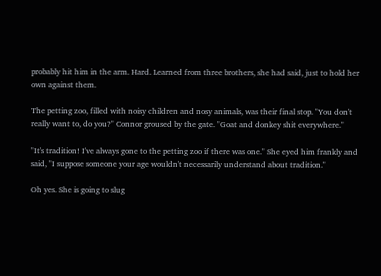probably hit him in the arm. Hard. Learned from three brothers, she had said, just to hold her own against them.

The petting zoo, filled with noisy children and nosy animals, was their final stop. "You don't really want to, do you?" Connor groused by the gate. "Goat and donkey shit everywhere."

"It's tradition! I've always gone to the petting zoo if there was one." She eyed him frankly and said, "I suppose someone your age wouldn't necessarily understand about tradition."

Oh yes. She is going to slug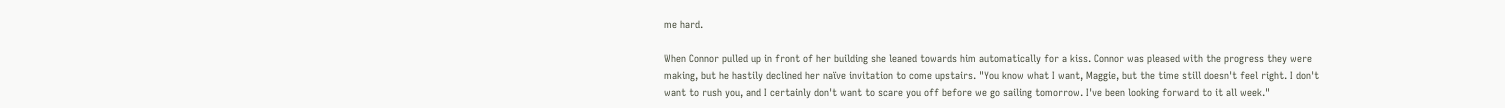me hard.

When Connor pulled up in front of her building she leaned towards him automatically for a kiss. Connor was pleased with the progress they were making, but he hastily declined her naïve invitation to come upstairs. "You know what I want, Maggie, but the time still doesn't feel right. I don't want to rush you, and I certainly don't want to scare you off before we go sailing tomorrow. I've been looking forward to it all week."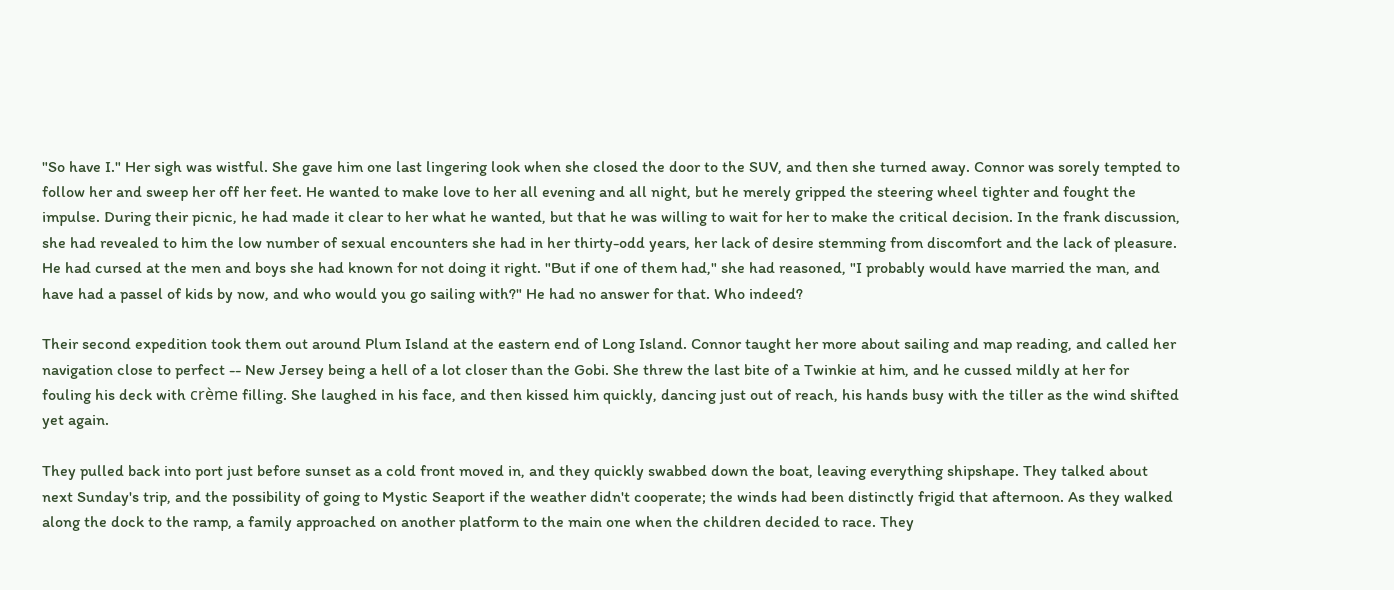"So have I." Her sigh was wistful. She gave him one last lingering look when she closed the door to the SUV, and then she turned away. Connor was sorely tempted to follow her and sweep her off her feet. He wanted to make love to her all evening and all night, but he merely gripped the steering wheel tighter and fought the impulse. During their picnic, he had made it clear to her what he wanted, but that he was willing to wait for her to make the critical decision. In the frank discussion, she had revealed to him the low number of sexual encounters she had in her thirty-odd years, her lack of desire stemming from discomfort and the lack of pleasure. He had cursed at the men and boys she had known for not doing it right. "But if one of them had," she had reasoned, "I probably would have married the man, and have had a passel of kids by now, and who would you go sailing with?" He had no answer for that. Who indeed?

Their second expedition took them out around Plum Island at the eastern end of Long Island. Connor taught her more about sailing and map reading, and called her navigation close to perfect -- New Jersey being a hell of a lot closer than the Gobi. She threw the last bite of a Twinkie at him, and he cussed mildly at her for fouling his deck with crème filling. She laughed in his face, and then kissed him quickly, dancing just out of reach, his hands busy with the tiller as the wind shifted yet again.

They pulled back into port just before sunset as a cold front moved in, and they quickly swabbed down the boat, leaving everything shipshape. They talked about next Sunday's trip, and the possibility of going to Mystic Seaport if the weather didn't cooperate; the winds had been distinctly frigid that afternoon. As they walked along the dock to the ramp, a family approached on another platform to the main one when the children decided to race. They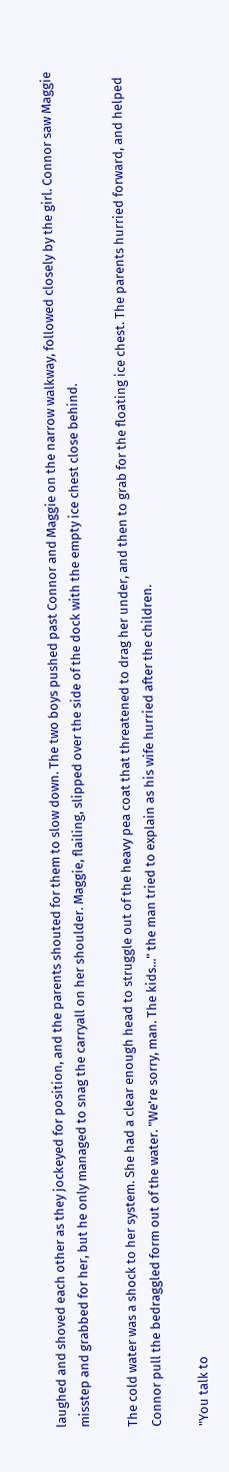laughed and shoved each other as they jockeyed for position, and the parents shouted for them to slow down. The two boys pushed past Connor and Maggie on the narrow walkway, followed closely by the girl. Connor saw Maggie misstep and grabbed for her, but he only managed to snag the carryall on her shoulder. Maggie, flailing, slipped over the side of the dock with the empty ice chest close behind.

The cold water was a shock to her system. She had a clear enough head to struggle out of the heavy pea coat that threatened to drag her under, and then to grab for the floating ice chest. The parents hurried forward, and helped Connor pull the bedraggled form out of the water. "We're sorry, man. The kids..." the man tried to explain as his wife hurried after the children.

"You talk to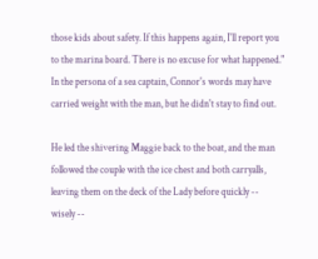those kids about safety. If this happens again, I'll report you to the marina board. There is no excuse for what happened." In the persona of a sea captain, Connor's words may have carried weight with the man, but he didn't stay to find out.

He led the shivering Maggie back to the boat, and the man followed the couple with the ice chest and both carryalls, leaving them on the deck of the Lady before quickly -- wisely --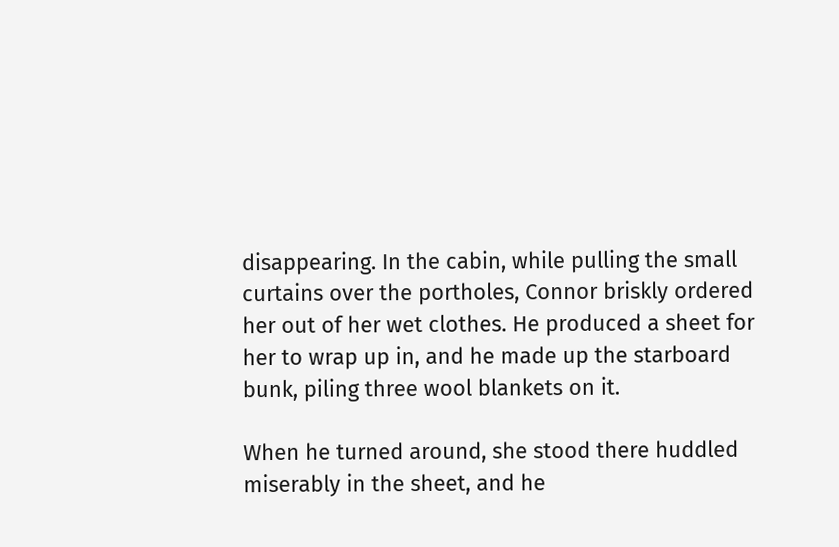disappearing. In the cabin, while pulling the small curtains over the portholes, Connor briskly ordered her out of her wet clothes. He produced a sheet for her to wrap up in, and he made up the starboard bunk, piling three wool blankets on it.

When he turned around, she stood there huddled miserably in the sheet, and he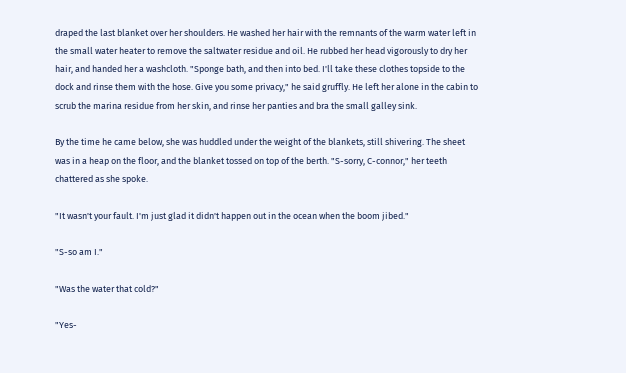draped the last blanket over her shoulders. He washed her hair with the remnants of the warm water left in the small water heater to remove the saltwater residue and oil. He rubbed her head vigorously to dry her hair, and handed her a washcloth. "Sponge bath, and then into bed. I'll take these clothes topside to the dock and rinse them with the hose. Give you some privacy," he said gruffly. He left her alone in the cabin to scrub the marina residue from her skin, and rinse her panties and bra the small galley sink.

By the time he came below, she was huddled under the weight of the blankets, still shivering. The sheet was in a heap on the floor, and the blanket tossed on top of the berth. "S-sorry, C-connor," her teeth chattered as she spoke.

"It wasn't your fault. I'm just glad it didn't happen out in the ocean when the boom jibed."

"S-so am I."

"Was the water that cold?"

"Yes-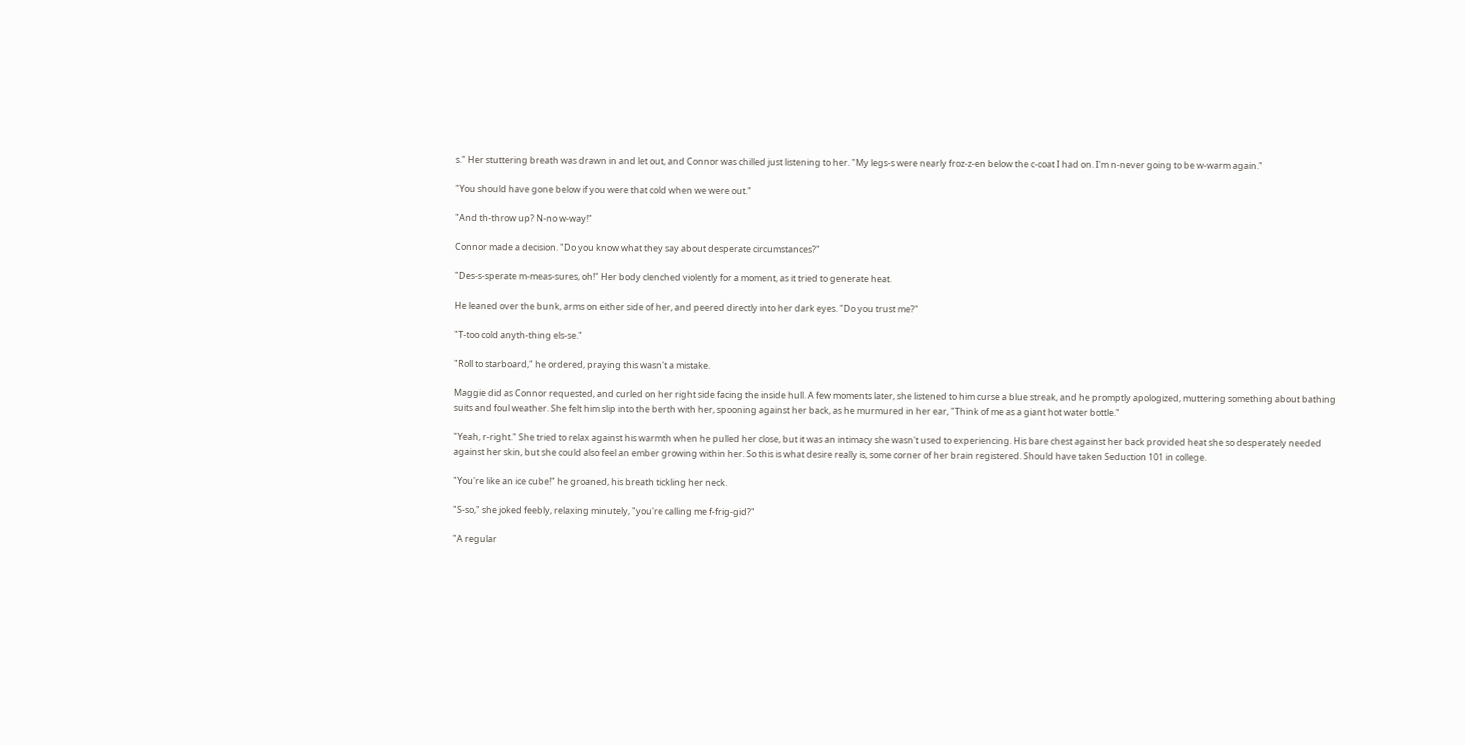s." Her stuttering breath was drawn in and let out, and Connor was chilled just listening to her. "My legs-s were nearly froz-z-en below the c-coat I had on. I'm n-never going to be w-warm again."

"You should have gone below if you were that cold when we were out."

"And th-throw up? N-no w-way!"

Connor made a decision. "Do you know what they say about desperate circumstances?"

"Des-s-sperate m-meas-sures, oh!" Her body clenched violently for a moment, as it tried to generate heat.

He leaned over the bunk, arms on either side of her, and peered directly into her dark eyes. "Do you trust me?"

"T-too cold anyth-thing els-se."

"Roll to starboard," he ordered, praying this wasn't a mistake.

Maggie did as Connor requested, and curled on her right side facing the inside hull. A few moments later, she listened to him curse a blue streak, and he promptly apologized, muttering something about bathing suits and foul weather. She felt him slip into the berth with her, spooning against her back, as he murmured in her ear, "Think of me as a giant hot water bottle."

"Yeah, r-right." She tried to relax against his warmth when he pulled her close, but it was an intimacy she wasn't used to experiencing. His bare chest against her back provided heat she so desperately needed against her skin, but she could also feel an ember growing within her. So this is what desire really is, some corner of her brain registered. Should have taken Seduction 101 in college.

"You're like an ice cube!" he groaned, his breath tickling her neck.

"S-so," she joked feebly, relaxing minutely, "you're calling me f-frig-gid?"

"A regular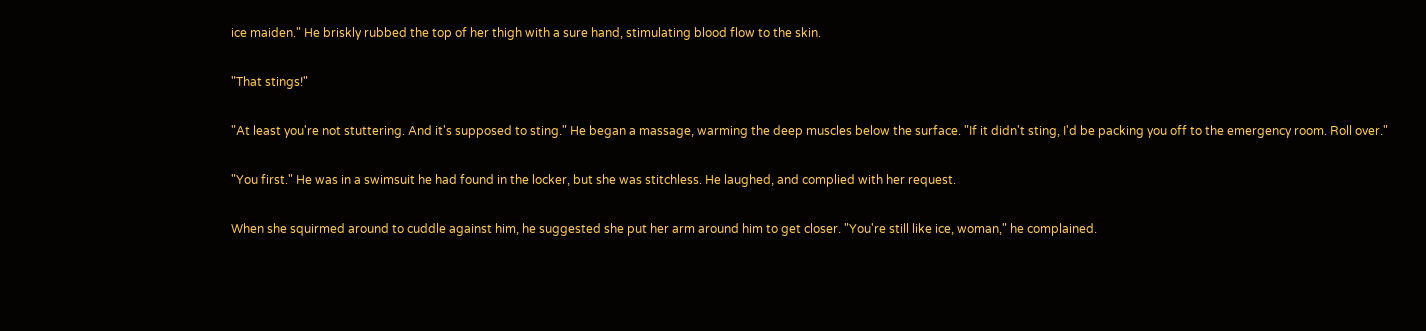ice maiden." He briskly rubbed the top of her thigh with a sure hand, stimulating blood flow to the skin.

"That stings!"

"At least you're not stuttering. And it's supposed to sting." He began a massage, warming the deep muscles below the surface. "If it didn't sting, I'd be packing you off to the emergency room. Roll over."

"You first." He was in a swimsuit he had found in the locker, but she was stitchless. He laughed, and complied with her request.

When she squirmed around to cuddle against him, he suggested she put her arm around him to get closer. "You're still like ice, woman," he complained.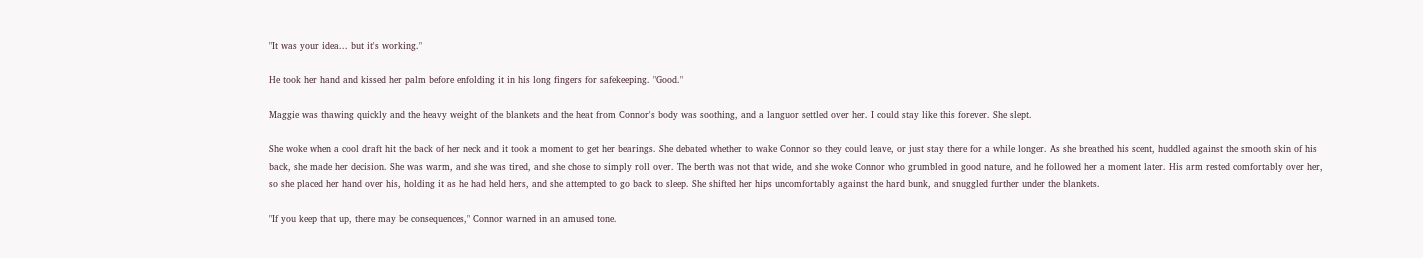"It was your idea... but it's working."

He took her hand and kissed her palm before enfolding it in his long fingers for safekeeping. "Good."

Maggie was thawing quickly and the heavy weight of the blankets and the heat from Connor's body was soothing, and a languor settled over her. I could stay like this forever. She slept.

She woke when a cool draft hit the back of her neck and it took a moment to get her bearings. She debated whether to wake Connor so they could leave, or just stay there for a while longer. As she breathed his scent, huddled against the smooth skin of his back, she made her decision. She was warm, and she was tired, and she chose to simply roll over. The berth was not that wide, and she woke Connor who grumbled in good nature, and he followed her a moment later. His arm rested comfortably over her, so she placed her hand over his, holding it as he had held hers, and she attempted to go back to sleep. She shifted her hips uncomfortably against the hard bunk, and snuggled further under the blankets.

"If you keep that up, there may be consequences," Connor warned in an amused tone.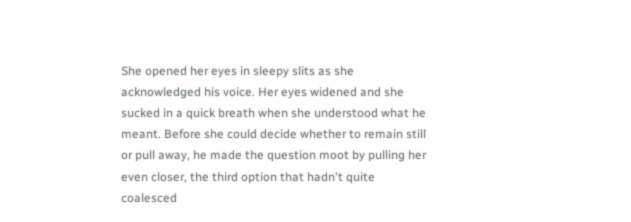She opened her eyes in sleepy slits as she acknowledged his voice. Her eyes widened and she sucked in a quick breath when she understood what he meant. Before she could decide whether to remain still or pull away, he made the question moot by pulling her even closer, the third option that hadn't quite coalesced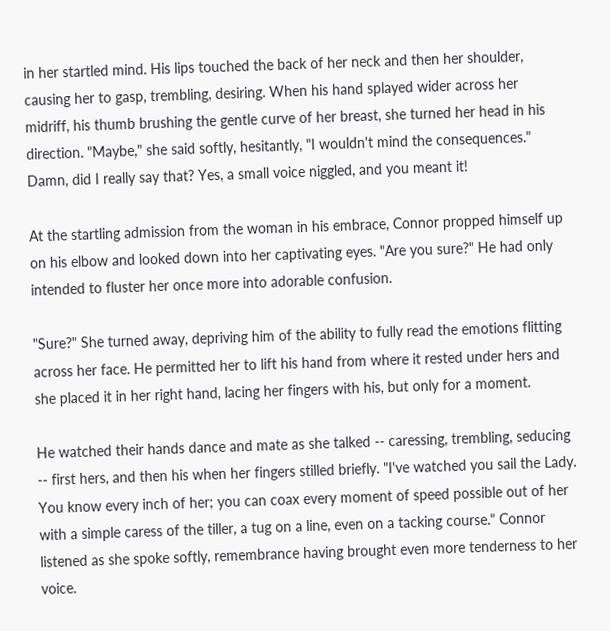in her startled mind. His lips touched the back of her neck and then her shoulder, causing her to gasp, trembling, desiring. When his hand splayed wider across her midriff, his thumb brushing the gentle curve of her breast, she turned her head in his direction. "Maybe," she said softly, hesitantly, "I wouldn't mind the consequences." Damn, did I really say that? Yes, a small voice niggled, and you meant it!

At the startling admission from the woman in his embrace, Connor propped himself up on his elbow and looked down into her captivating eyes. "Are you sure?" He had only intended to fluster her once more into adorable confusion.

"Sure?" She turned away, depriving him of the ability to fully read the emotions flitting across her face. He permitted her to lift his hand from where it rested under hers and she placed it in her right hand, lacing her fingers with his, but only for a moment.

He watched their hands dance and mate as she talked -- caressing, trembling, seducing -- first hers, and then his when her fingers stilled briefly. "I've watched you sail the Lady. You know every inch of her; you can coax every moment of speed possible out of her with a simple caress of the tiller, a tug on a line, even on a tacking course." Connor listened as she spoke softly, remembrance having brought even more tenderness to her voice.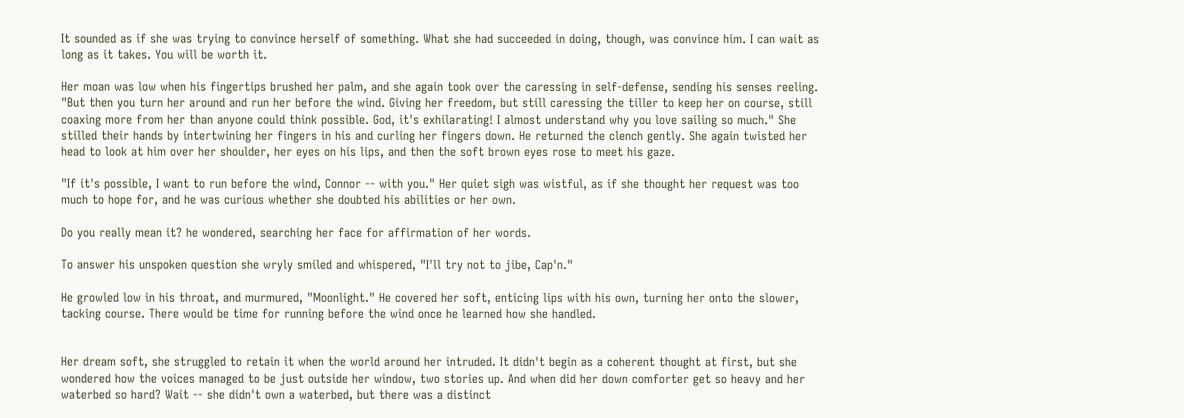It sounded as if she was trying to convince herself of something. What she had succeeded in doing, though, was convince him. I can wait as long as it takes. You will be worth it.

Her moan was low when his fingertips brushed her palm, and she again took over the caressing in self-defense, sending his senses reeling. "But then you turn her around and run her before the wind. Giving her freedom, but still caressing the tiller to keep her on course, still coaxing more from her than anyone could think possible. God, it's exhilarating! I almost understand why you love sailing so much." She stilled their hands by intertwining her fingers in his and curling her fingers down. He returned the clench gently. She again twisted her head to look at him over her shoulder, her eyes on his lips, and then the soft brown eyes rose to meet his gaze.

"If it's possible, I want to run before the wind, Connor -- with you." Her quiet sigh was wistful, as if she thought her request was too much to hope for, and he was curious whether she doubted his abilities or her own.

Do you really mean it? he wondered, searching her face for affirmation of her words.

To answer his unspoken question she wryly smiled and whispered, "I'll try not to jibe, Cap'n."

He growled low in his throat, and murmured, "Moonlight." He covered her soft, enticing lips with his own, turning her onto the slower, tacking course. There would be time for running before the wind once he learned how she handled.


Her dream soft, she struggled to retain it when the world around her intruded. It didn't begin as a coherent thought at first, but she wondered how the voices managed to be just outside her window, two stories up. And when did her down comforter get so heavy and her waterbed so hard? Wait -- she didn't own a waterbed, but there was a distinct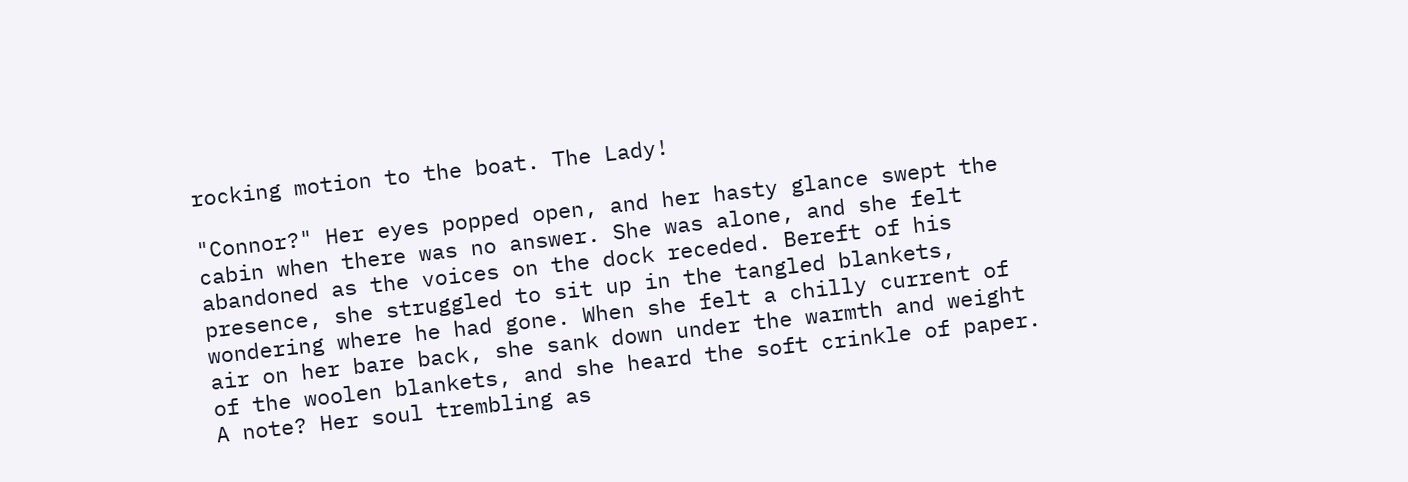rocking motion to the boat. The Lady!

"Connor?" Her eyes popped open, and her hasty glance swept the cabin when there was no answer. She was alone, and she felt abandoned as the voices on the dock receded. Bereft of his presence, she struggled to sit up in the tangled blankets, wondering where he had gone. When she felt a chilly current of air on her bare back, she sank down under the warmth and weight of the woolen blankets, and she heard the soft crinkle of paper. A note? Her soul trembling as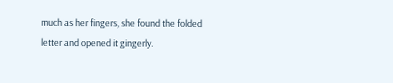much as her fingers, she found the folded letter and opened it gingerly.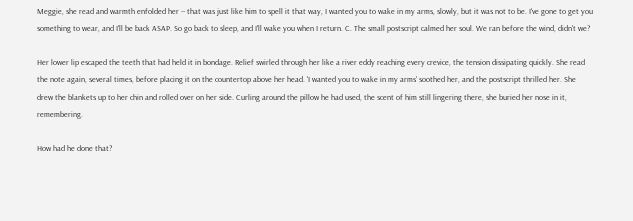Meggie, she read and warmth enfolded her -- that was just like him to spell it that way, I wanted you to wake in my arms, slowly, but it was not to be. I've gone to get you something to wear, and I'll be back ASAP. So go back to sleep, and I'll wake you when I return. C. The small postscript calmed her soul. We ran before the wind, didn't we?

Her lower lip escaped the teeth that had held it in bondage. Relief swirled through her like a river eddy reaching every crevice, the tension dissipating quickly. She read the note again, several times, before placing it on the countertop above her head. 'I wanted you to wake in my arms' soothed her, and the postscript thrilled her. She drew the blankets up to her chin and rolled over on her side. Curling around the pillow he had used, the scent of him still lingering there, she buried her nose in it, remembering.

How had he done that?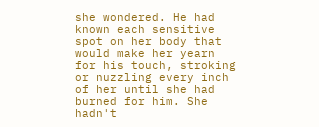she wondered. He had known each sensitive spot on her body that would make her yearn for his touch, stroking or nuzzling every inch of her until she had burned for him. She hadn't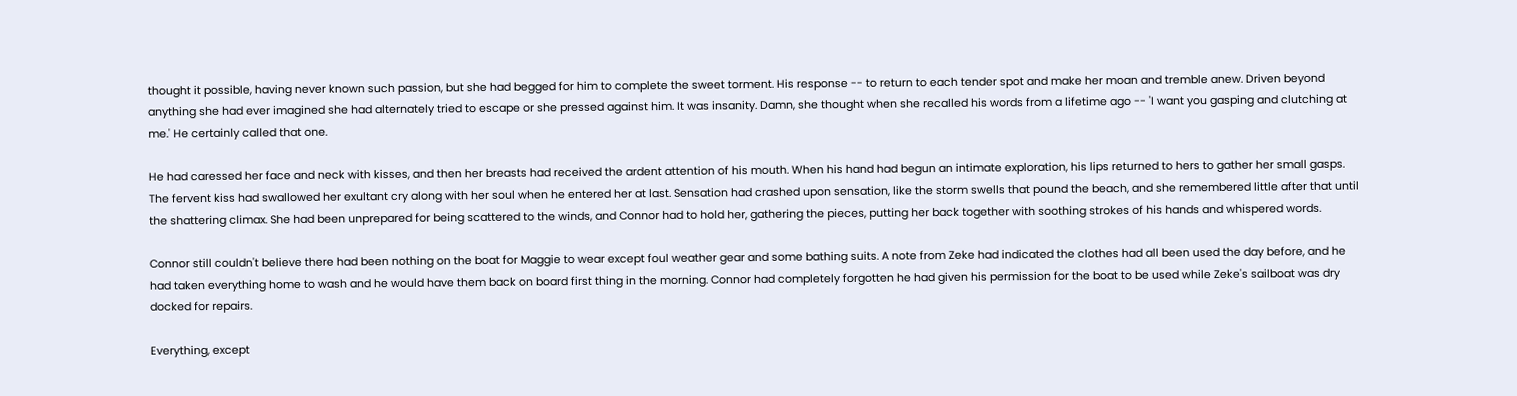thought it possible, having never known such passion, but she had begged for him to complete the sweet torment. His response -- to return to each tender spot and make her moan and tremble anew. Driven beyond anything she had ever imagined she had alternately tried to escape or she pressed against him. It was insanity. Damn, she thought when she recalled his words from a lifetime ago -- 'I want you gasping and clutching at me.' He certainly called that one.

He had caressed her face and neck with kisses, and then her breasts had received the ardent attention of his mouth. When his hand had begun an intimate exploration, his lips returned to hers to gather her small gasps. The fervent kiss had swallowed her exultant cry along with her soul when he entered her at last. Sensation had crashed upon sensation, like the storm swells that pound the beach, and she remembered little after that until the shattering climax. She had been unprepared for being scattered to the winds, and Connor had to hold her, gathering the pieces, putting her back together with soothing strokes of his hands and whispered words.

Connor still couldn't believe there had been nothing on the boat for Maggie to wear except foul weather gear and some bathing suits. A note from Zeke had indicated the clothes had all been used the day before, and he had taken everything home to wash and he would have them back on board first thing in the morning. Connor had completely forgotten he had given his permission for the boat to be used while Zeke's sailboat was dry docked for repairs.

Everything, except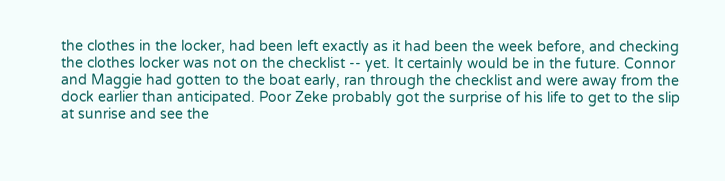the clothes in the locker, had been left exactly as it had been the week before, and checking the clothes locker was not on the checklist -- yet. It certainly would be in the future. Connor and Maggie had gotten to the boat early, ran through the checklist and were away from the dock earlier than anticipated. Poor Zeke probably got the surprise of his life to get to the slip at sunrise and see the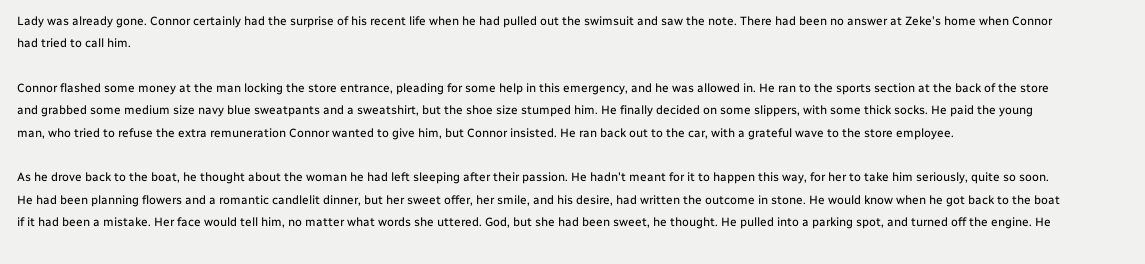Lady was already gone. Connor certainly had the surprise of his recent life when he had pulled out the swimsuit and saw the note. There had been no answer at Zeke's home when Connor had tried to call him.

Connor flashed some money at the man locking the store entrance, pleading for some help in this emergency, and he was allowed in. He ran to the sports section at the back of the store and grabbed some medium size navy blue sweatpants and a sweatshirt, but the shoe size stumped him. He finally decided on some slippers, with some thick socks. He paid the young man, who tried to refuse the extra remuneration Connor wanted to give him, but Connor insisted. He ran back out to the car, with a grateful wave to the store employee.

As he drove back to the boat, he thought about the woman he had left sleeping after their passion. He hadn't meant for it to happen this way, for her to take him seriously, quite so soon. He had been planning flowers and a romantic candlelit dinner, but her sweet offer, her smile, and his desire, had written the outcome in stone. He would know when he got back to the boat if it had been a mistake. Her face would tell him, no matter what words she uttered. God, but she had been sweet, he thought. He pulled into a parking spot, and turned off the engine. He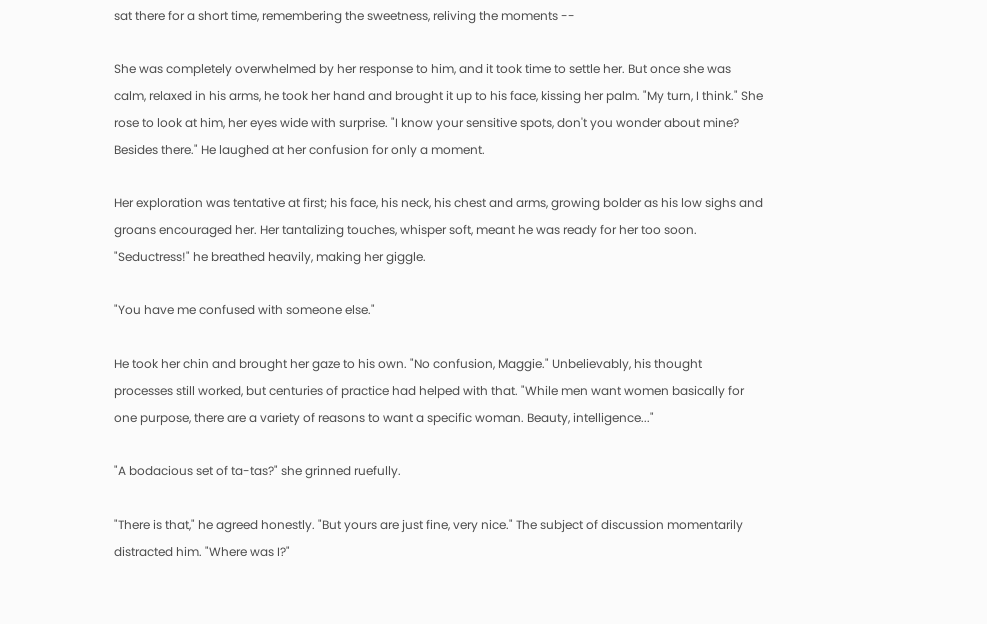sat there for a short time, remembering the sweetness, reliving the moments --

She was completely overwhelmed by her response to him, and it took time to settle her. But once she was calm, relaxed in his arms, he took her hand and brought it up to his face, kissing her palm. "My turn, I think." She rose to look at him, her eyes wide with surprise. "I know your sensitive spots, don't you wonder about mine? Besides there." He laughed at her confusion for only a moment.

Her exploration was tentative at first; his face, his neck, his chest and arms, growing bolder as his low sighs and groans encouraged her. Her tantalizing touches, whisper soft, meant he was ready for her too soon. "Seductress!" he breathed heavily, making her giggle.

"You have me confused with someone else."

He took her chin and brought her gaze to his own. "No confusion, Maggie." Unbelievably, his thought processes still worked, but centuries of practice had helped with that. "While men want women basically for one purpose, there are a variety of reasons to want a specific woman. Beauty, intelligence..."

"A bodacious set of ta-tas?" she grinned ruefully.

"There is that," he agreed honestly. "But yours are just fine, very nice." The subject of discussion momentarily distracted him. "Where was I?"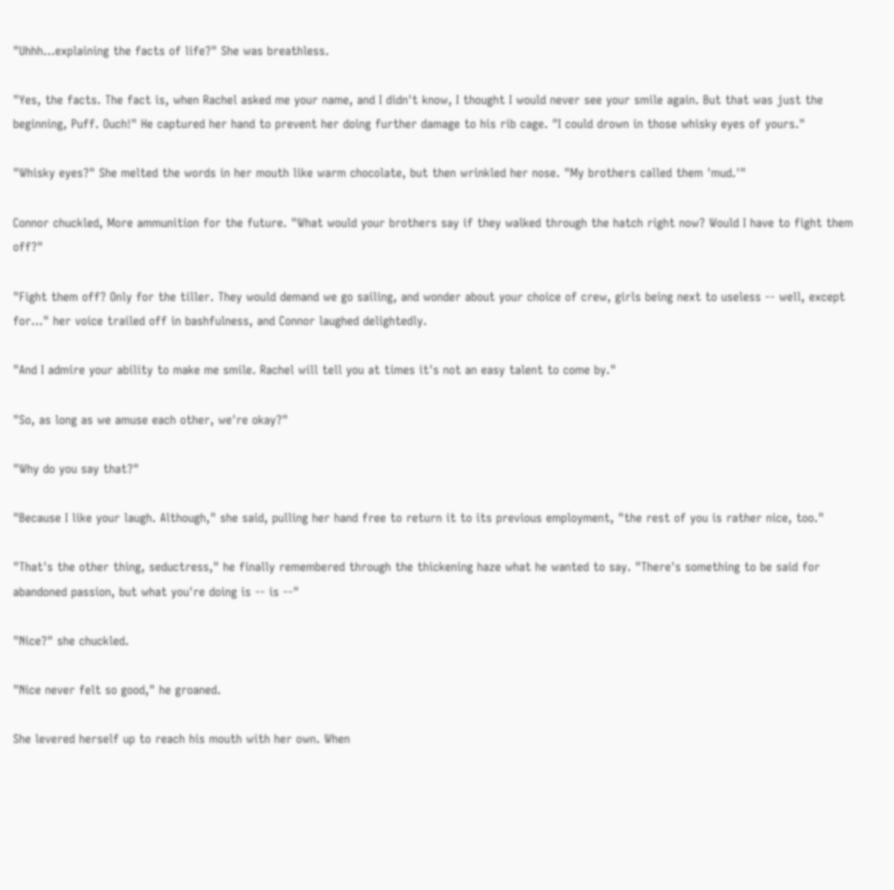"Uhhh...explaining the facts of life?" She was breathless.

"Yes, the facts. The fact is, when Rachel asked me your name, and I didn't know, I thought I would never see your smile again. But that was just the beginning, Puff. Ouch!" He captured her hand to prevent her doing further damage to his rib cage. "I could drown in those whisky eyes of yours."

"Whisky eyes?" She melted the words in her mouth like warm chocolate, but then wrinkled her nose. "My brothers called them 'mud.'"

Connor chuckled, More ammunition for the future. "What would your brothers say if they walked through the hatch right now? Would I have to fight them off?"

"Fight them off? Only for the tiller. They would demand we go sailing, and wonder about your choice of crew, girls being next to useless -- well, except for..." her voice trailed off in bashfulness, and Connor laughed delightedly.

"And I admire your ability to make me smile. Rachel will tell you at times it's not an easy talent to come by."

"So, as long as we amuse each other, we're okay?"

"Why do you say that?"

"Because I like your laugh. Although," she said, pulling her hand free to return it to its previous employment, "the rest of you is rather nice, too."

"That's the other thing, seductress," he finally remembered through the thickening haze what he wanted to say. "There's something to be said for abandoned passion, but what you're doing is -- is --"

"Nice?" she chuckled.

"Nice never felt so good," he groaned.

She levered herself up to reach his mouth with her own. When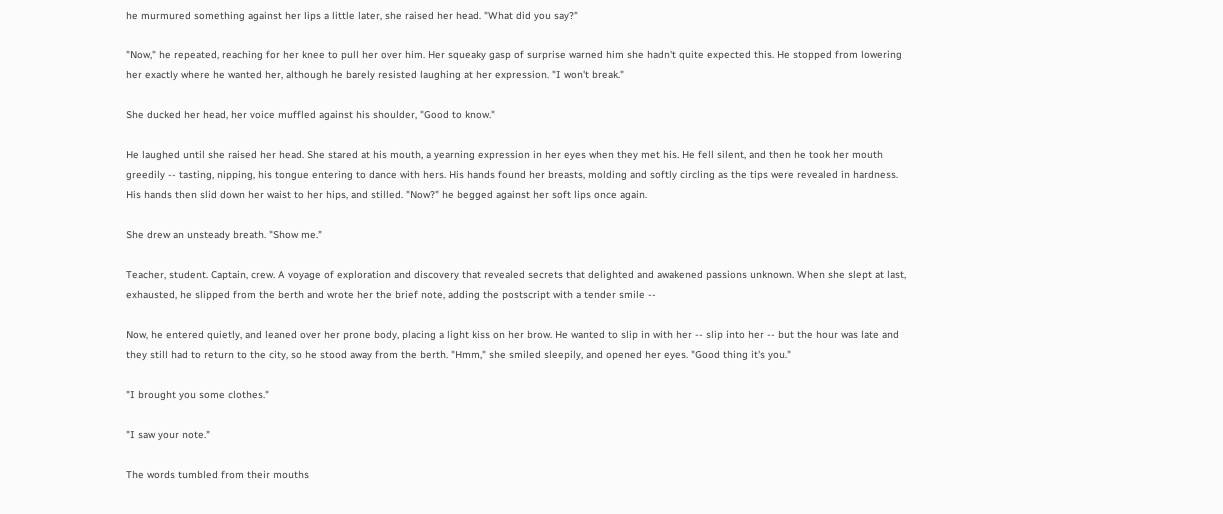he murmured something against her lips a little later, she raised her head. "What did you say?"

"Now," he repeated, reaching for her knee to pull her over him. Her squeaky gasp of surprise warned him she hadn't quite expected this. He stopped from lowering her exactly where he wanted her, although he barely resisted laughing at her expression. "I won't break."

She ducked her head, her voice muffled against his shoulder, "Good to know."

He laughed until she raised her head. She stared at his mouth, a yearning expression in her eyes when they met his. He fell silent, and then he took her mouth greedily -- tasting, nipping, his tongue entering to dance with hers. His hands found her breasts, molding and softly circling as the tips were revealed in hardness. His hands then slid down her waist to her hips, and stilled. "Now?" he begged against her soft lips once again.

She drew an unsteady breath. "Show me."

Teacher, student. Captain, crew. A voyage of exploration and discovery that revealed secrets that delighted and awakened passions unknown. When she slept at last, exhausted, he slipped from the berth and wrote her the brief note, adding the postscript with a tender smile --

Now, he entered quietly, and leaned over her prone body, placing a light kiss on her brow. He wanted to slip in with her -- slip into her -- but the hour was late and they still had to return to the city, so he stood away from the berth. "Hmm," she smiled sleepily, and opened her eyes. "Good thing it's you."

"I brought you some clothes."

"I saw your note."

The words tumbled from their mouths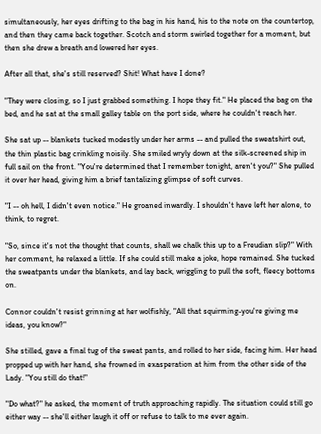simultaneously, her eyes drifting to the bag in his hand, his to the note on the countertop, and then they came back together. Scotch and storm swirled together for a moment, but then she drew a breath and lowered her eyes.

After all that, she's still reserved? Shit! What have I done?

"They were closing, so I just grabbed something. I hope they fit." He placed the bag on the bed, and he sat at the small galley table on the port side, where he couldn't reach her.

She sat up -- blankets tucked modestly under her arms -- and pulled the sweatshirt out, the thin plastic bag crinkling noisily. She smiled wryly down at the silk-screened ship in full sail on the front. "You're determined that I remember tonight, aren't you?" She pulled it over her head, giving him a brief tantalizing glimpse of soft curves.

"I -- oh hell, I didn't even notice." He groaned inwardly. I shouldn't have left her alone, to think, to regret.

"So, since it's not the thought that counts, shall we chalk this up to a Freudian slip?" With her comment, he relaxed a little. If she could still make a joke, hope remained. She tucked the sweatpants under the blankets, and lay back, wriggling to pull the soft, fleecy bottoms on.

Connor couldn't resist grinning at her wolfishly, "All that squirming-you're giving me ideas, you know?"

She stilled, gave a final tug of the sweat pants, and rolled to her side, facing him. Her head propped up with her hand, she frowned in exasperation at him from the other side of the Lady. "You still do that!"

"Do what?" he asked, the moment of truth approaching rapidly. The situation could still go either way -- she'll either laugh it off or refuse to talk to me ever again.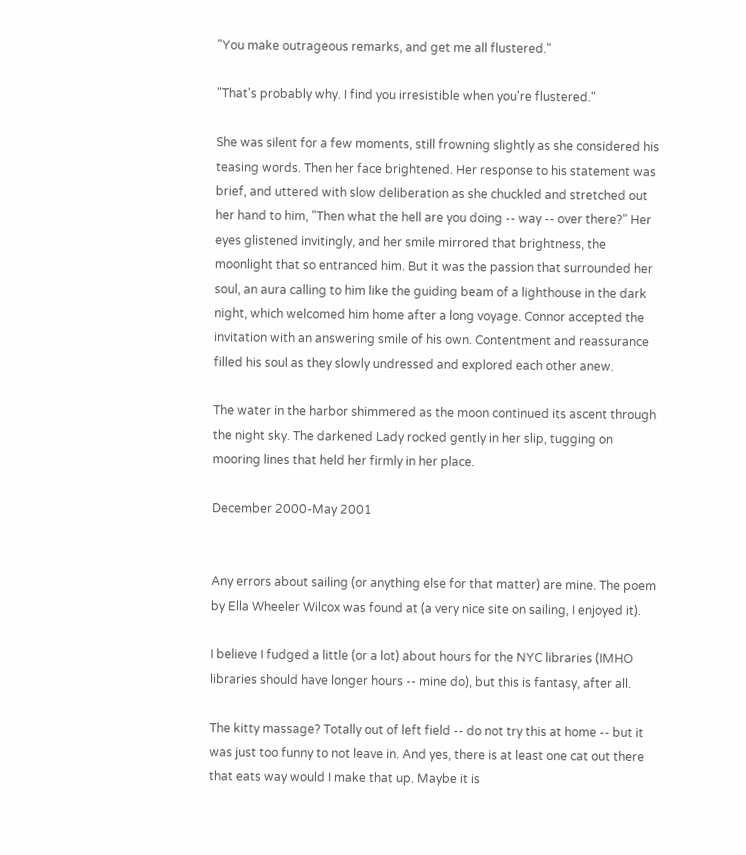"You make outrageous remarks, and get me all flustered."

"That's probably why. I find you irresistible when you're flustered."

She was silent for a few moments, still frowning slightly as she considered his teasing words. Then her face brightened. Her response to his statement was brief, and uttered with slow deliberation as she chuckled and stretched out her hand to him, "Then what the hell are you doing -- way -- over there?" Her eyes glistened invitingly, and her smile mirrored that brightness, the moonlight that so entranced him. But it was the passion that surrounded her soul, an aura calling to him like the guiding beam of a lighthouse in the dark night, which welcomed him home after a long voyage. Connor accepted the invitation with an answering smile of his own. Contentment and reassurance filled his soul as they slowly undressed and explored each other anew.

The water in the harbor shimmered as the moon continued its ascent through the night sky. The darkened Lady rocked gently in her slip, tugging on mooring lines that held her firmly in her place.

December 2000-May 2001


Any errors about sailing (or anything else for that matter) are mine. The poem by Ella Wheeler Wilcox was found at (a very nice site on sailing, I enjoyed it).

I believe I fudged a little (or a lot) about hours for the NYC libraries (IMHO libraries should have longer hours -- mine do), but this is fantasy, after all.

The kitty massage? Totally out of left field -- do not try this at home -- but it was just too funny to not leave in. And yes, there is at least one cat out there that eats way would I make that up. Maybe it is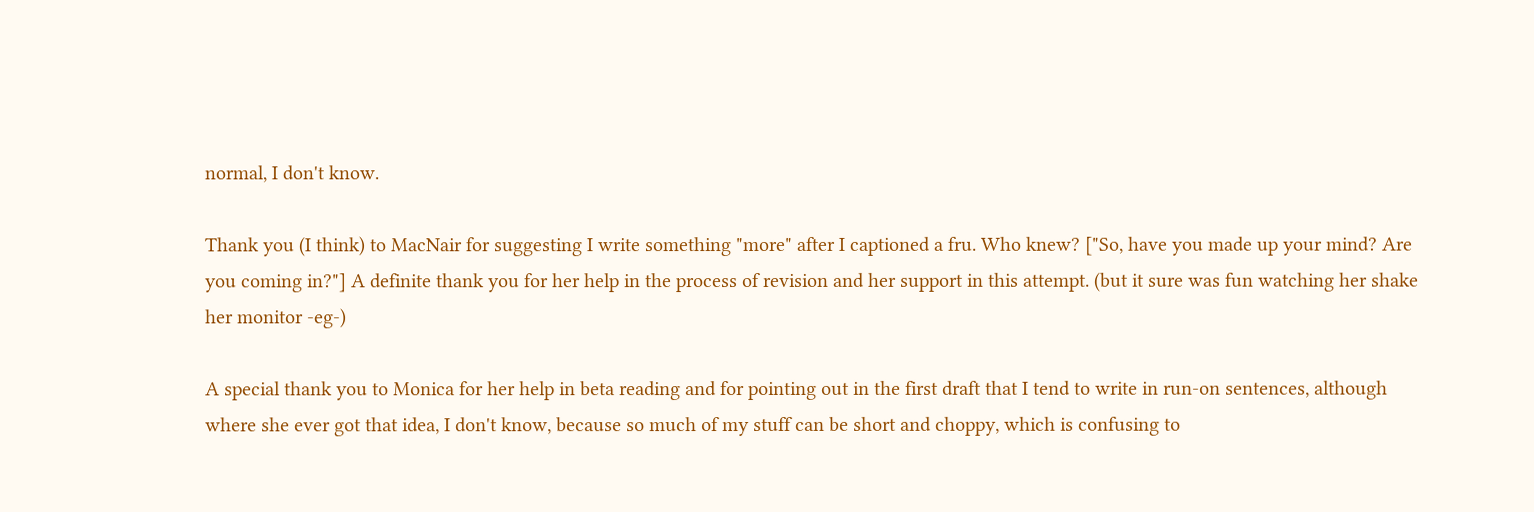normal, I don't know.

Thank you (I think) to MacNair for suggesting I write something "more" after I captioned a fru. Who knew? ["So, have you made up your mind? Are you coming in?"] A definite thank you for her help in the process of revision and her support in this attempt. (but it sure was fun watching her shake her monitor -eg-)

A special thank you to Monica for her help in beta reading and for pointing out in the first draft that I tend to write in run-on sentences, although where she ever got that idea, I don't know, because so much of my stuff can be short and choppy, which is confusing to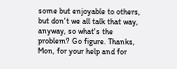some but enjoyable to others, but don't we all talk that way, anyway, so what's the problem? Go figure. Thanks, Mon, for your help and for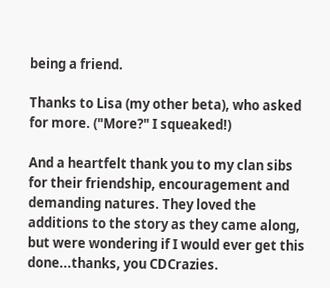being a friend.

Thanks to Lisa (my other beta), who asked for more. ("More?" I squeaked!)

And a heartfelt thank you to my clan sibs for their friendship, encouragement and demanding natures. They loved the additions to the story as they came along, but were wondering if I would ever get this done...thanks, you CDCrazies.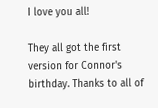I love you all!

They all got the first version for Connor's birthday. Thanks to all of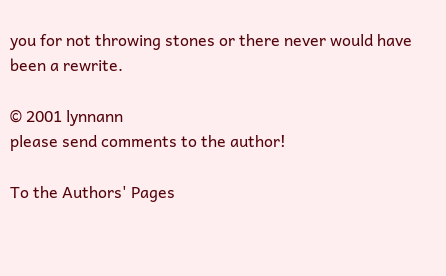you for not throwing stones or there never would have been a rewrite.

© 2001 lynnann
please send comments to the author!

To the Authors' Pages